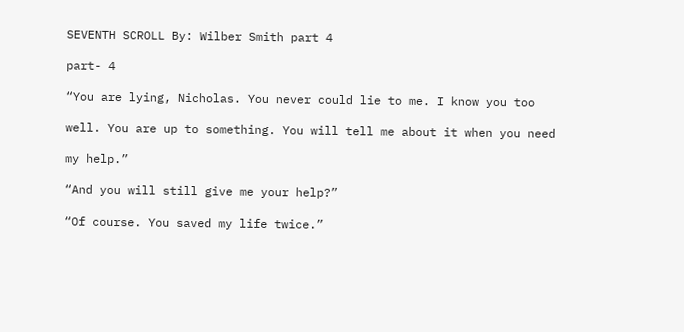SEVENTH SCROLL By: Wilber Smith part 4

part- 4

“You are lying, Nicholas. You never could lie to me. I know you too

well. You are up to something. You will tell me about it when you need

my help.”

“And you will still give me your help?”

“Of course. You saved my life twice.”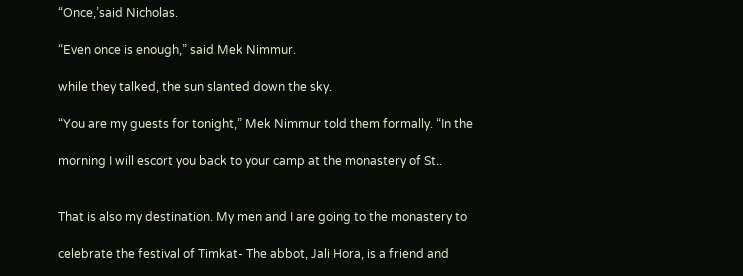“Once,’said Nicholas.

“Even once is enough,” said Mek Nimmur.

while they talked, the sun slanted down the sky.

“You are my guests for tonight,” Mek Nimmur told them formally. “In the

morning I will escort you back to your camp at the monastery of St..


That is also my destination. My men and I are going to the monastery to

celebrate the festival of Timkat- The abbot, Jali Hora, is a friend and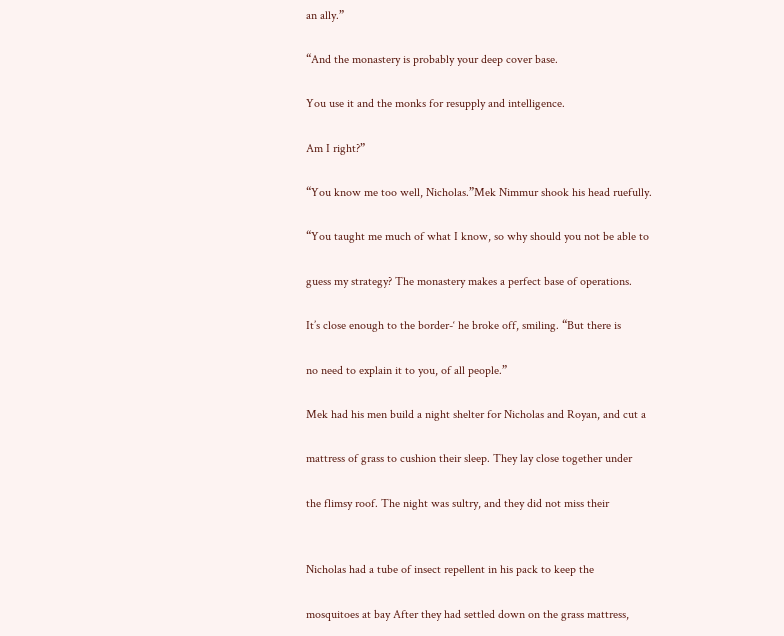an ally.”

“And the monastery is probably your deep cover base.

You use it and the monks for resupply and intelligence.

Am I right?”

“You know me too well, Nicholas.”Mek Nimmur shook his head ruefully.

“You taught me much of what I know, so why should you not be able to

guess my strategy? The monastery makes a perfect base of operations.

It’s close enough to the border-‘ he broke off, smiling. “But there is

no need to explain it to you, of all people.”

Mek had his men build a night shelter for Nicholas and Royan, and cut a

mattress of grass to cushion their sleep. They lay close together under

the flimsy roof. The night was sultry, and they did not miss their


Nicholas had a tube of insect repellent in his pack to keep the

mosquitoes at bay After they had settled down on the grass mattress,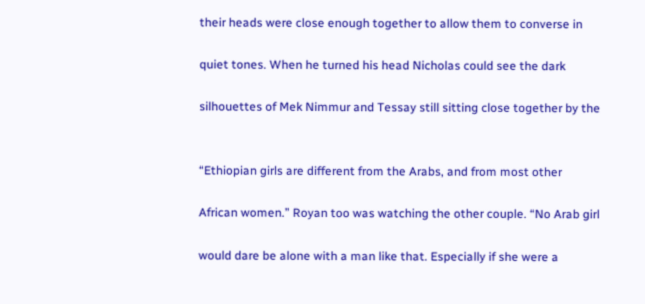their heads were close enough together to allow them to converse in

quiet tones. When he turned his head Nicholas could see the dark

silhouettes of Mek Nimmur and Tessay still sitting close together by the


“Ethiopian girls are different from the Arabs, and from most other

African women.” Royan too was watching the other couple. “No Arab girl

would dare be alone with a man like that. Especially if she were a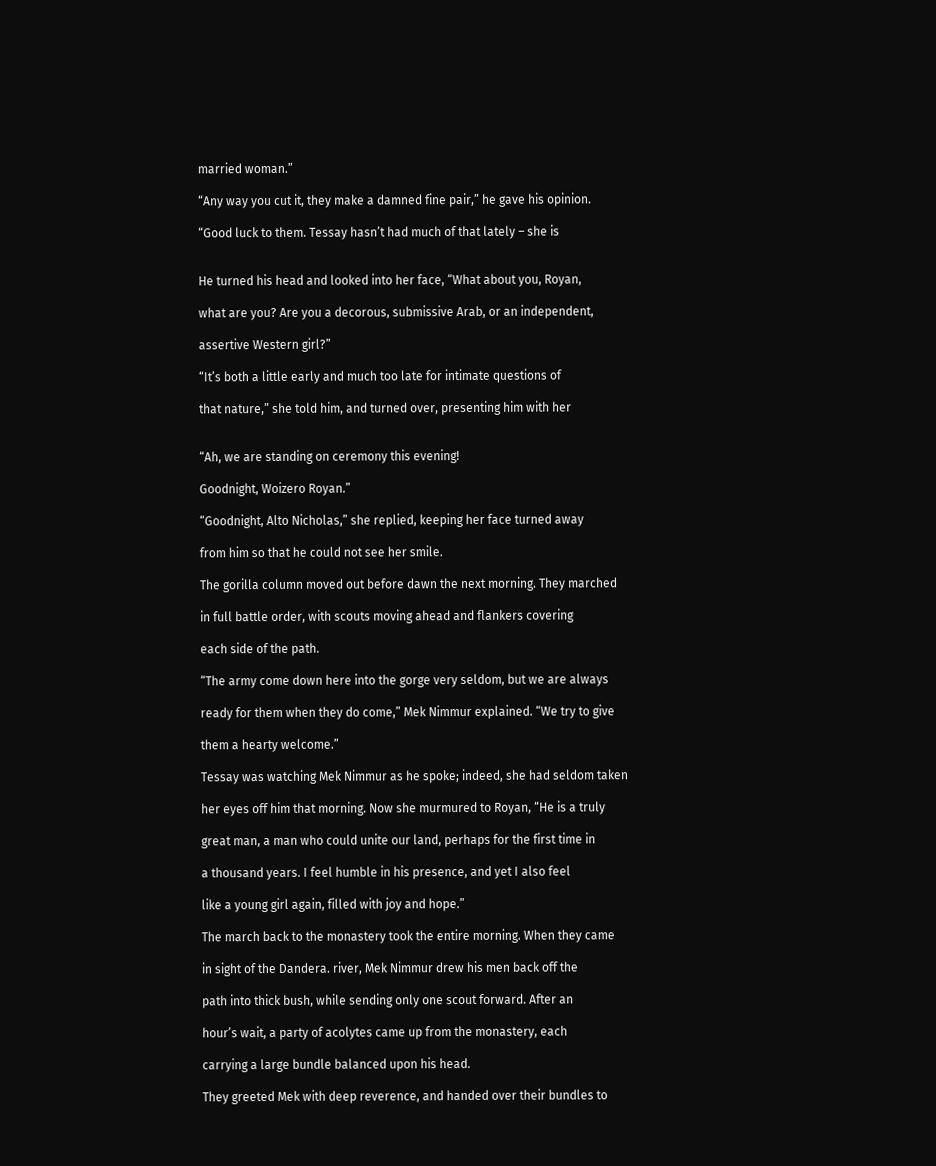married woman.”

“Any way you cut it, they make a damned fine pair,” he gave his opinion.

“Good luck to them. Tessay hasn’t had much of that lately – she is


He turned his head and looked into her face, “What about you, Royan,

what are you? Are you a decorous, submissive Arab, or an independent,

assertive Western girl?”

“It’s both a little early and much too late for intimate questions of

that nature,” she told him, and turned over, presenting him with her


“Ah, we are standing on ceremony this evening!

Goodnight, Woizero Royan.”

“Goodnight, Alto Nicholas,” she replied, keeping her face turned away

from him so that he could not see her smile.

The gorilla column moved out before dawn the next morning. They marched

in full battle order, with scouts moving ahead and flankers covering

each side of the path.

“The army come down here into the gorge very seldom, but we are always

ready for them when they do come,” Mek Nimmur explained. “We try to give

them a hearty welcome.”

Tessay was watching Mek Nimmur as he spoke; indeed, she had seldom taken

her eyes off him that morning. Now she murmured to Royan, “He is a truly

great man, a man who could unite our land, perhaps for the first time in

a thousand years. I feel humble in his presence, and yet I also feel

like a young girl again, filled with joy and hope.”

The march back to the monastery took the entire morning. When they came

in sight of the Dandera. river, Mek Nimmur drew his men back off the

path into thick bush, while sending only one scout forward. After an

hour’s wait, a party of acolytes came up from the monastery, each

carrying a large bundle balanced upon his head.

They greeted Mek with deep reverence, and handed over their bundles to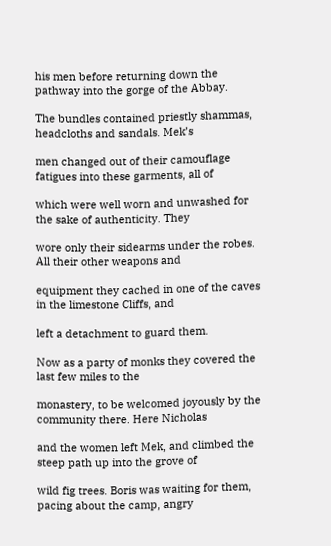his men before returning down the pathway into the gorge of the Abbay.

The bundles contained priestly shammas, headcloths and sandals. Mek’s

men changed out of their camouflage fatigues into these garments, all of

which were well worn and unwashed for the sake of authenticity. They

wore only their sidearms under the robes. All their other weapons and

equipment they cached in one of the caves in the limestone Cliffs, and

left a detachment to guard them.

Now as a party of monks they covered the last few miles to the

monastery, to be welcomed joyously by the community there. Here Nicholas

and the women left Mek, and climbed the steep path up into the grove of

wild fig trees. Boris was waiting for them, pacing about the camp, angry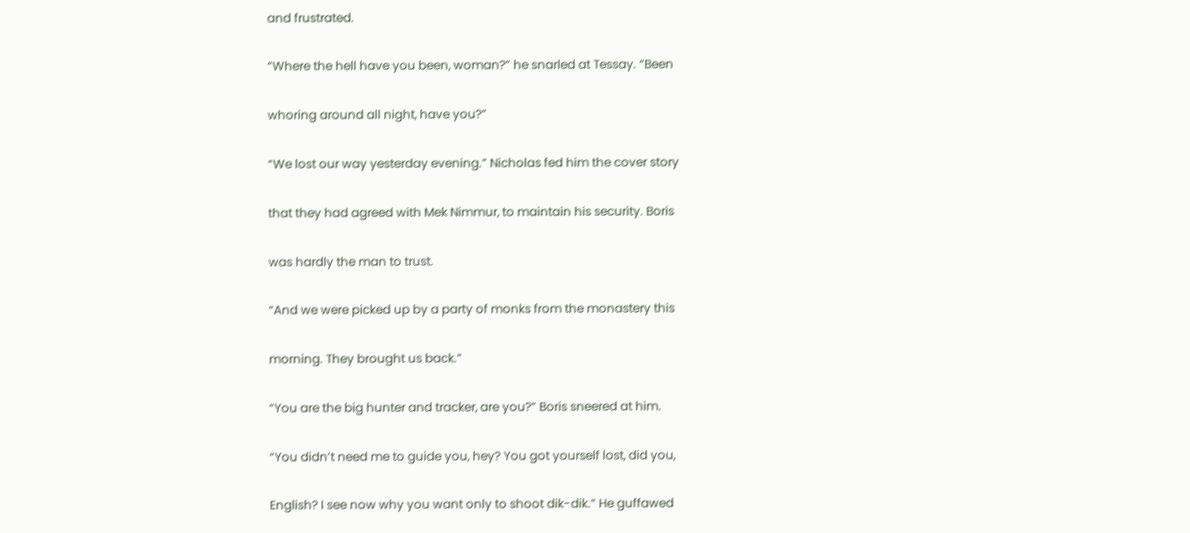and frustrated.

“Where the hell have you been, woman?” he snarled at Tessay. “Been

whoring around all night, have you?”

“We lost our way yesterday evening.” Nicholas fed him the cover story

that they had agreed with Mek Nimmur, to maintain his security. Boris

was hardly the man to trust.

“And we were picked up by a party of monks from the monastery this

morning. They brought us back.”

“You are the big hunter and tracker, are you?” Boris sneered at him.

“You didn’t need me to guide you, hey? You got yourself lost, did you,

English? I see now why you want only to shoot dik-dik.” He guffawed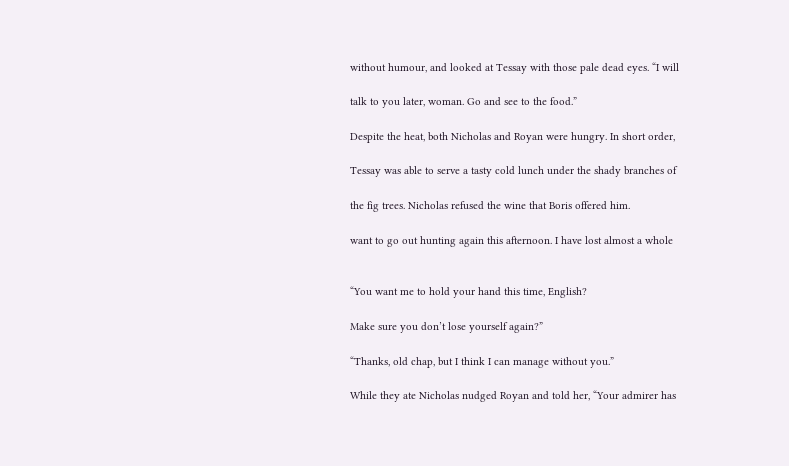without humour, and looked at Tessay with those pale dead eyes. “I will

talk to you later, woman. Go and see to the food.”

Despite the heat, both Nicholas and Royan were hungry. In short order,

Tessay was able to serve a tasty cold lunch under the shady branches of

the fig trees. Nicholas refused the wine that Boris offered him.

want to go out hunting again this afternoon. I have lost almost a whole


“You want me to hold your hand this time, English?

Make sure you don’t lose yourself again?”

“Thanks, old chap, but I think I can manage without you.”

While they ate Nicholas nudged Royan and told her, “Your admirer has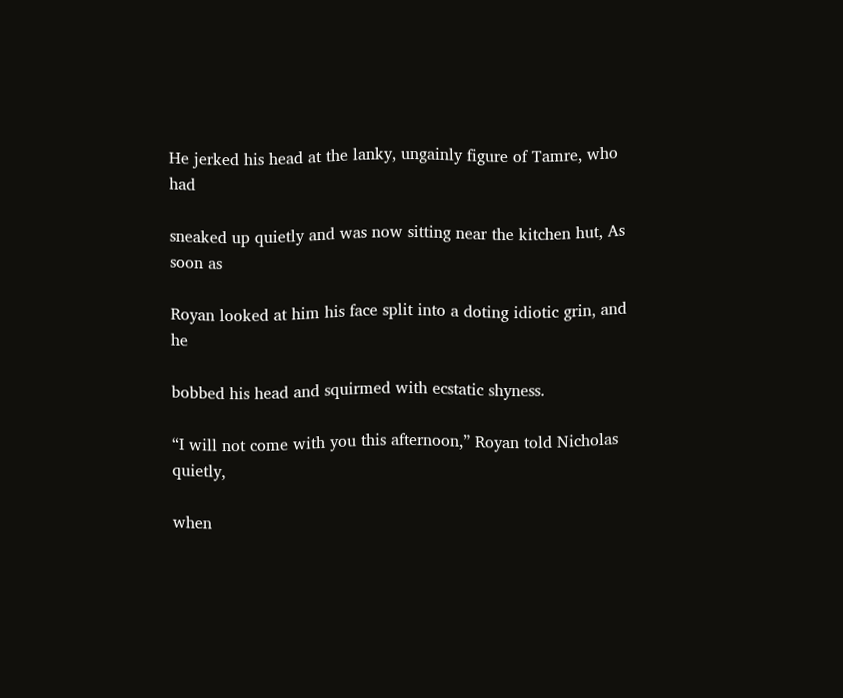He jerked his head at the lanky, ungainly figure of Tamre, who had

sneaked up quietly and was now sitting near the kitchen hut, As soon as

Royan looked at him his face split into a doting idiotic grin, and he

bobbed his head and squirmed with ecstatic shyness.

“I will not come with you this afternoon,” Royan told Nicholas quietly,

when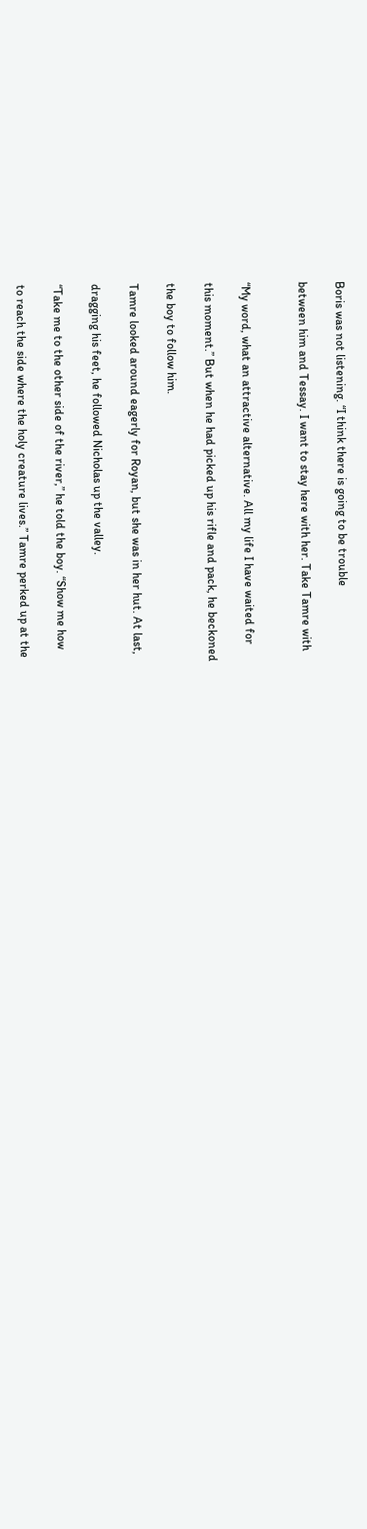Boris was not listening. “I think there is going to be trouble

between him and Tessay. I want to stay here with her. Take Tamre with


“My word, what an attractive alternative. All my life I have waited for

this moment.” But when he had picked up his rifle and pack, he beckoned

the boy to follow him.

Tamre looked around eagerly for Royan, but she was in her hut. At last,

dragging his feet, he followed Nicholas up the valley.

“Take me to the other side of the river,” he told the boy. “Show me how

to reach the side where the holy creature lives.” Tamre perked up at the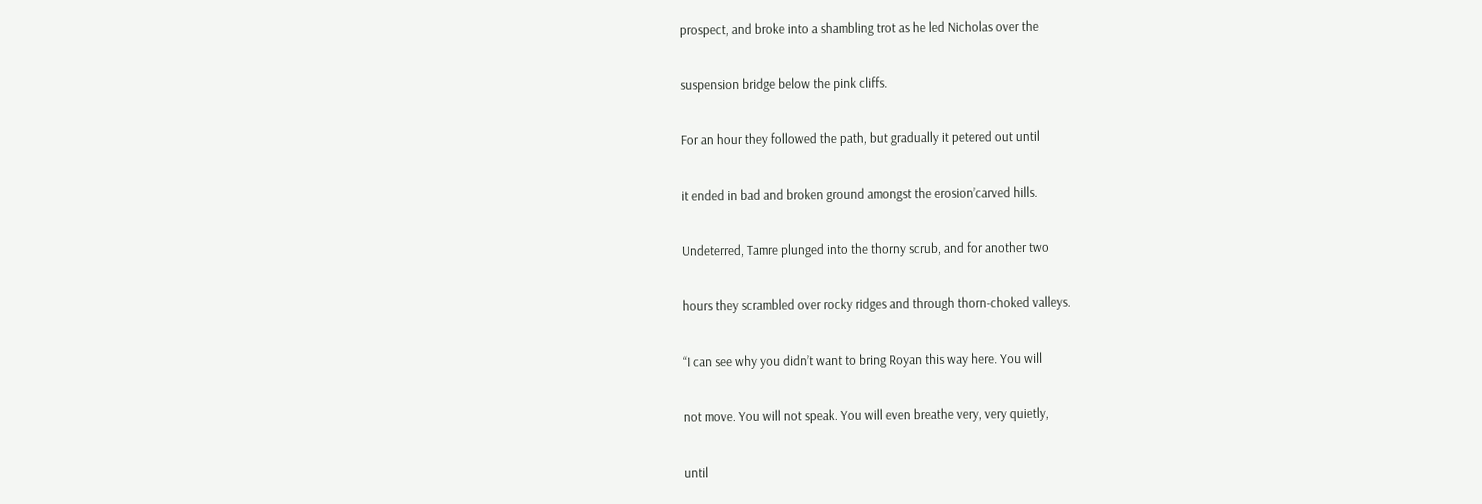prospect, and broke into a shambling trot as he led Nicholas over the

suspension bridge below the pink cliffs.

For an hour they followed the path, but gradually it petered out until

it ended in bad and broken ground amongst the erosion’carved hills.

Undeterred, Tamre plunged into the thorny scrub, and for another two

hours they scrambled over rocky ridges and through thorn-choked valleys.

“I can see why you didn’t want to bring Royan this way here. You will

not move. You will not speak. You will even breathe very, very quietly,

until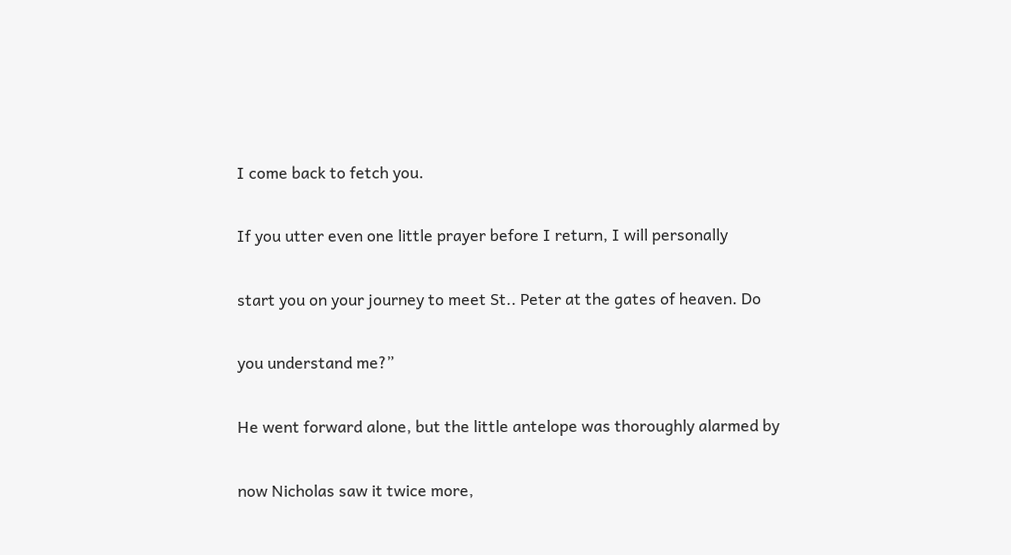I come back to fetch you.

If you utter even one little prayer before I return, I will personally

start you on your journey to meet St.. Peter at the gates of heaven. Do

you understand me?”

He went forward alone, but the little antelope was thoroughly alarmed by

now Nicholas saw it twice more,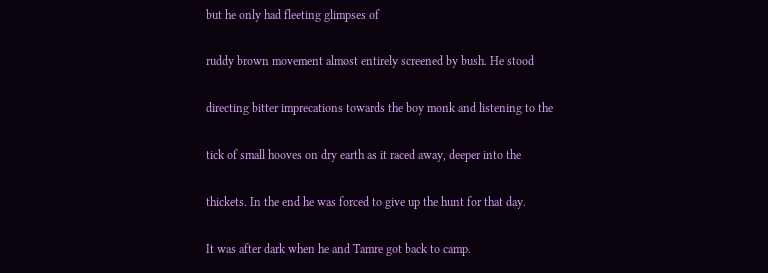but he only had fleeting glimpses of

ruddy brown movement almost entirely screened by bush. He stood

directing bitter imprecations towards the boy monk and listening to the

tick of small hooves on dry earth as it raced away, deeper into the

thickets. In the end he was forced to give up the hunt for that day.

It was after dark when he and Tamre got back to camp.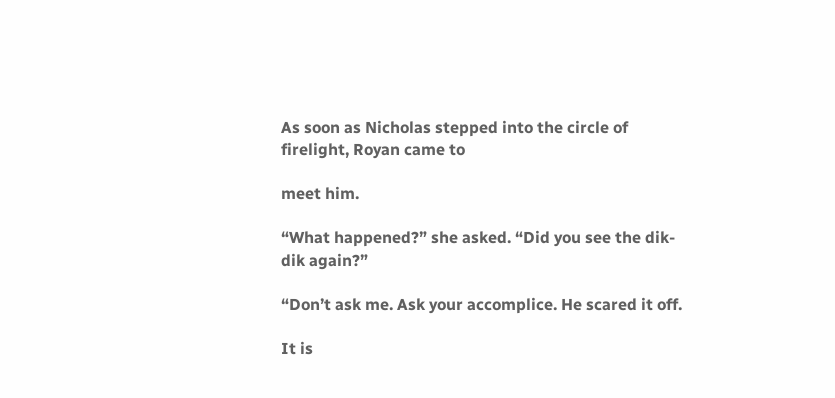As soon as Nicholas stepped into the circle of firelight, Royan came to

meet him.

“What happened?” she asked. “Did you see the dik-dik again?”

“Don’t ask me. Ask your accomplice. He scared it off.

It is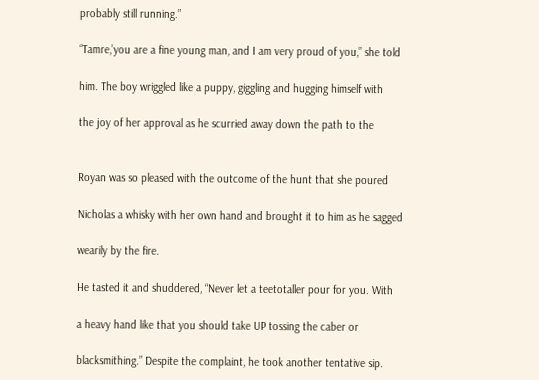probably still running.”

“Tamre,’you are a fine young man, and I am very proud of you,” she told

him. The boy wriggled like a puppy, giggling and hugging himself with

the joy of her approval as he scurried away down the path to the


Royan was so pleased with the outcome of the hunt that she poured

Nicholas a whisky with her own hand and brought it to him as he sagged

wearily by the fire.

He tasted it and shuddered, “Never let a teetotaller pour for you. With

a heavy hand like that you should take UP tossing the caber or

blacksmithing.” Despite the complaint, he took another tentative sip.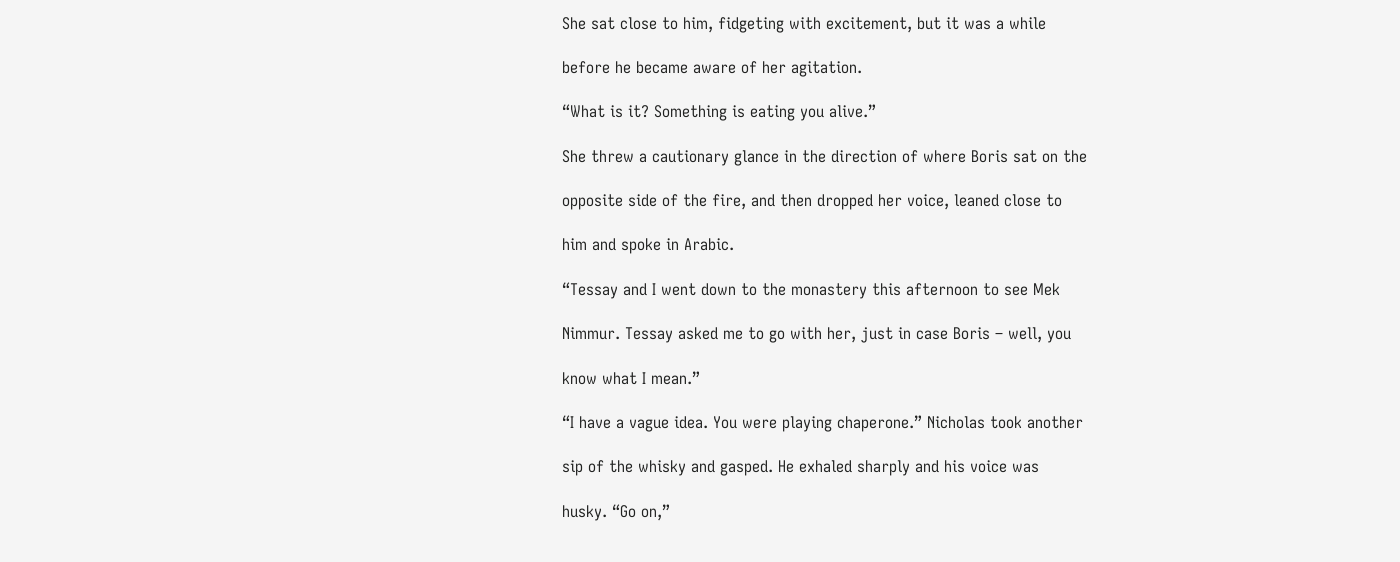She sat close to him, fidgeting with excitement, but it was a while

before he became aware of her agitation.

“What is it? Something is eating you alive.”

She threw a cautionary glance in the direction of where Boris sat on the

opposite side of the fire, and then dropped her voice, leaned close to

him and spoke in Arabic.

“Tessay and I went down to the monastery this afternoon to see Mek

Nimmur. Tessay asked me to go with her, just in case Boris – well, you

know what I mean.”

“I have a vague idea. You were playing chaperone.” Nicholas took another

sip of the whisky and gasped. He exhaled sharply and his voice was

husky. “Go on,”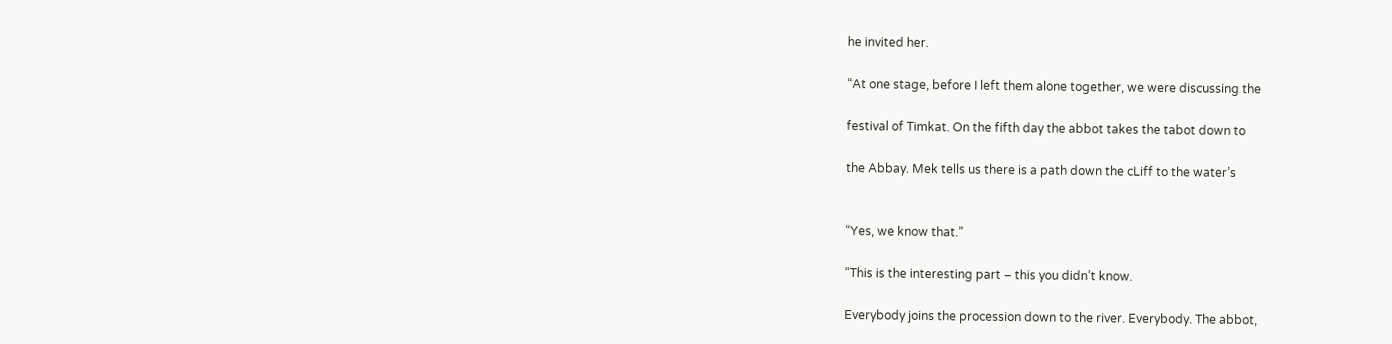he invited her.

“At one stage, before I left them alone together, we were discussing the

festival of Timkat. On the fifth day the abbot takes the tabot down to

the Abbay. Mek tells us there is a path down the cLiff to the water’s


“Yes, we know that.”

“This is the interesting part – this you didn’t know.

Everybody joins the procession down to the river. Everybody. The abbot,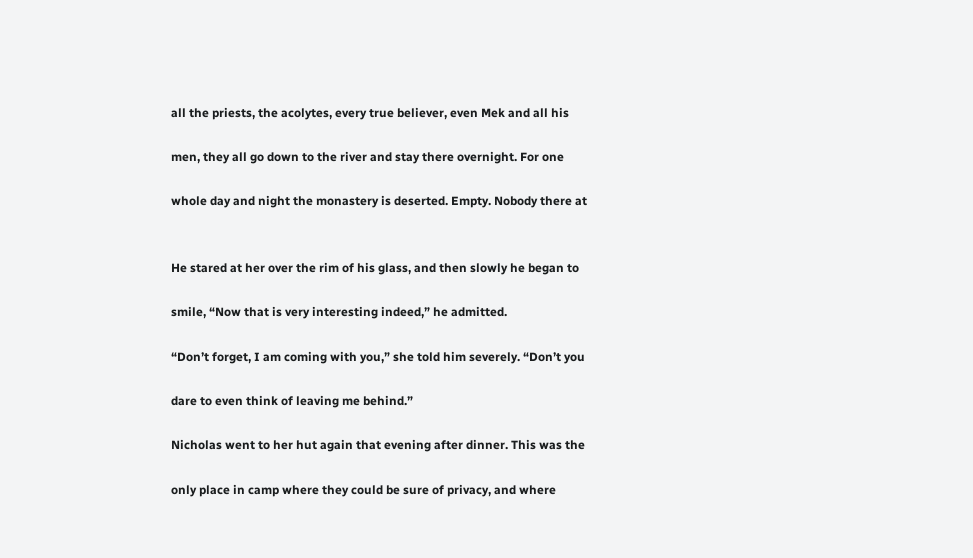all the priests, the acolytes, every true believer, even Mek and all his

men, they all go down to the river and stay there overnight. For one

whole day and night the monastery is deserted. Empty. Nobody there at


He stared at her over the rim of his glass, and then slowly he began to

smile, “Now that is very interesting indeed,” he admitted.

“Don’t forget, I am coming with you,” she told him severely. “Don’t you

dare to even think of leaving me behind.”

Nicholas went to her hut again that evening after dinner. This was the

only place in camp where they could be sure of privacy, and where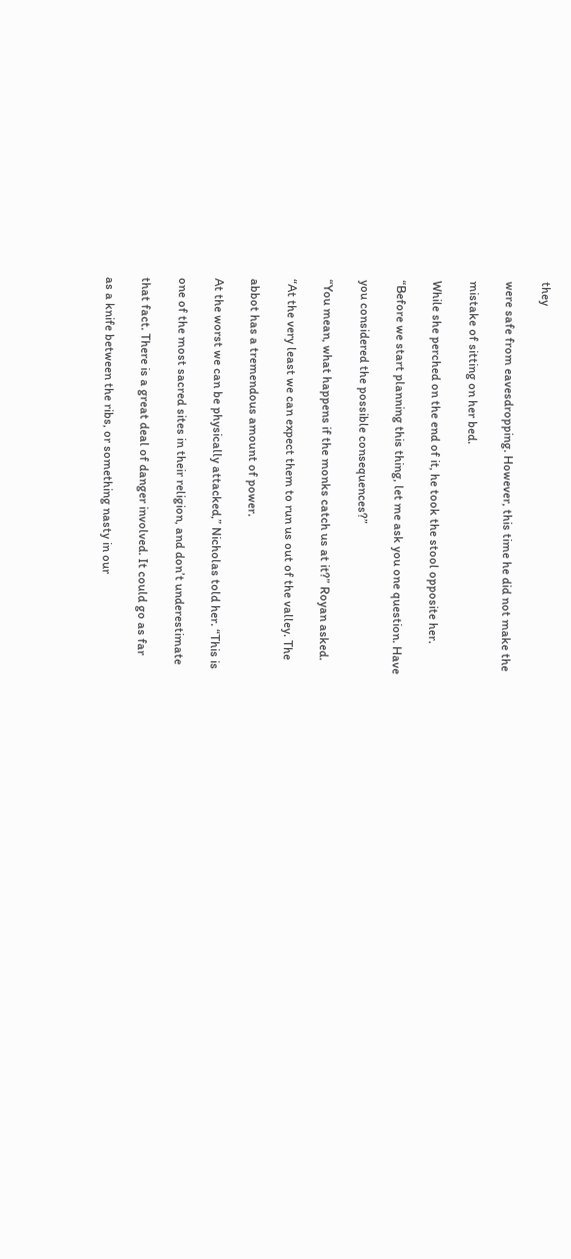they

were safe from eavesdropping. However, this time he did not make the

mistake of sitting on her bed.

While she perched on the end of it, he took the stool opposite her.

“Before we start planning this thing, let me ask you one question. Have

you considered the possible consequences?”

“You mean, what happens if the monks catch us at it?” Royan asked.

“At the very least we can expect them to run us out of the valley. The

abbot has a tremendous amount of power.

At the worst we can be physically attacked,” Nicholas told her. “This is

one of the most sacred sites in their religion, and don’t underestimate

that fact. There is a great deal of danger involved. It could go as far

as a knife between the ribs, or something nasty in our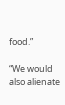food.”

“We would also alienate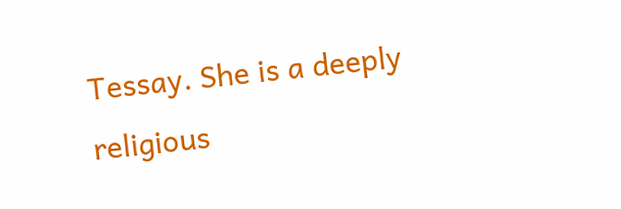Tessay. She is a deeply religious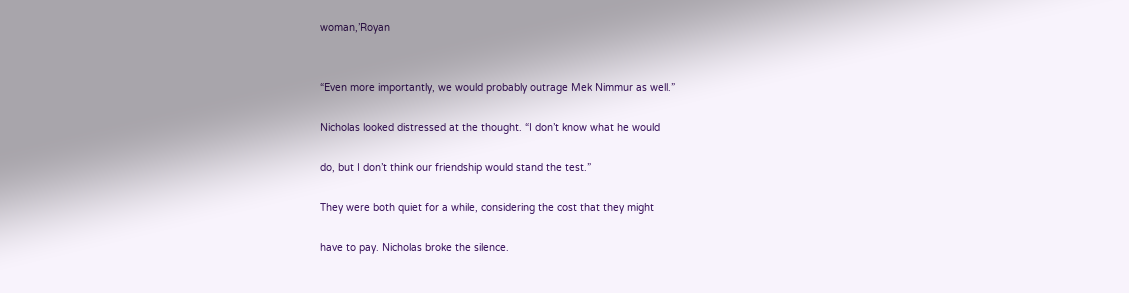woman,’Royan


“Even more importantly, we would probably outrage Mek Nimmur as well.”

Nicholas looked distressed at the thought. “I don’t know what he would

do, but I don’t think our friendship would stand the test.”

They were both quiet for a while, considering the cost that they might

have to pay. Nicholas broke the silence.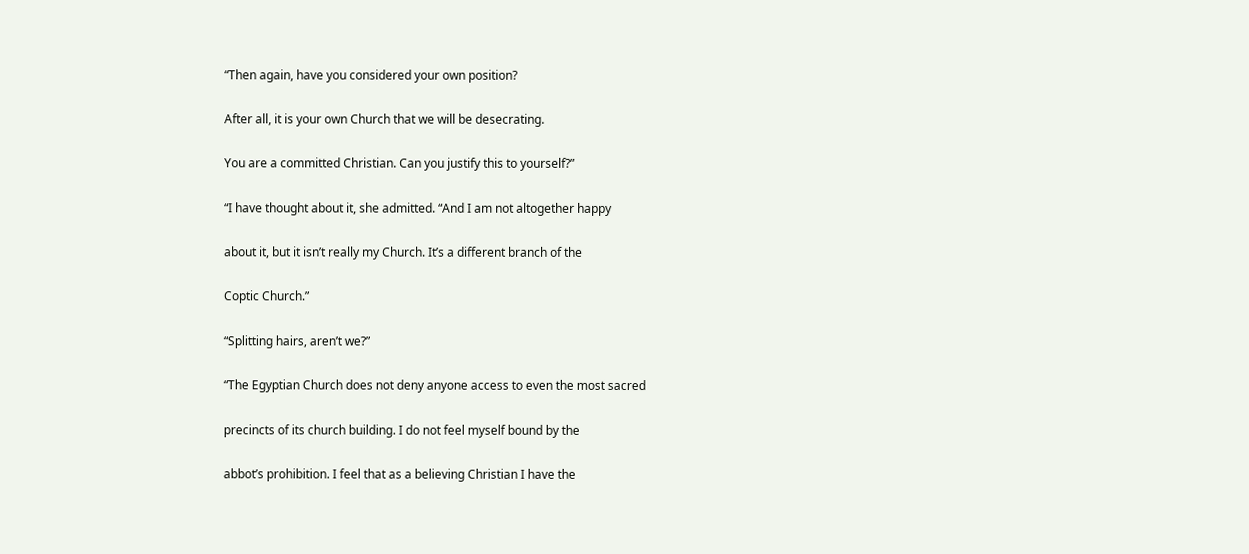“Then again, have you considered your own position?

After all, it is your own Church that we will be desecrating.

You are a committed Christian. Can you justify this to yourself?”

“I have thought about it, she admitted. “And I am not altogether happy

about it, but it isn’t really my Church. It’s a different branch of the

Coptic Church.”

“Splitting hairs, aren’t we?”

“The Egyptian Church does not deny anyone access to even the most sacred

precincts of its church building. I do not feel myself bound by the

abbot’s prohibition. I feel that as a believing Christian I have the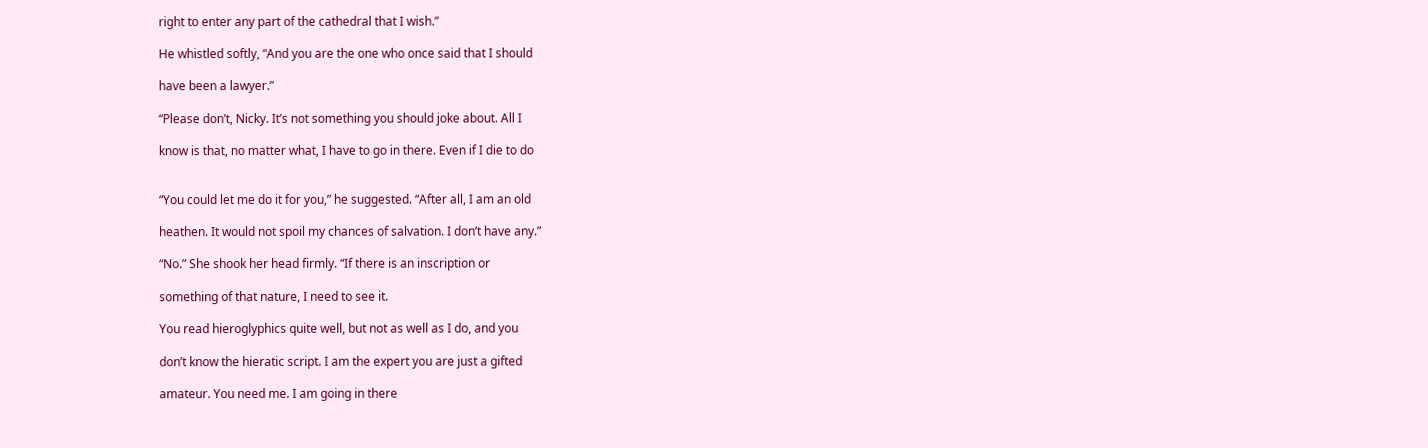right to enter any part of the cathedral that I wish.”

He whistled softly, “And you are the one who once said that I should

have been a lawyer.”

“Please don’t, Nicky. It’s not something you should joke about. All I

know is that, no matter what, I have to go in there. Even if I die to do


“You could let me do it for you,” he suggested. “After all, I am an old

heathen. It would not spoil my chances of salvation. I don’t have any.”

“No.” She shook her head firmly. “If there is an inscription or

something of that nature, I need to see it.

You read hieroglyphics quite well, but not as well as I do, and you

don’t know the hieratic script. I am the expert you are just a gifted

amateur. You need me. I am going in there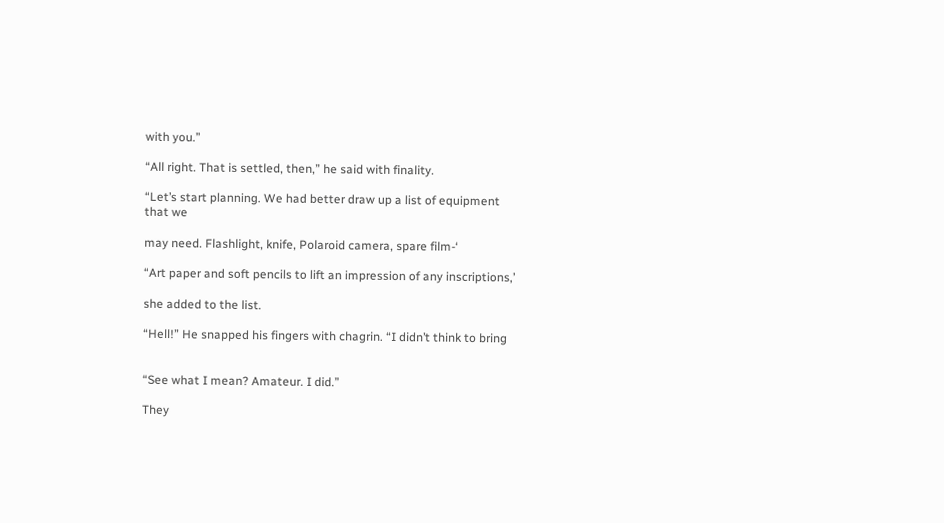with you.”

“All right. That is settled, then,” he said with finality.

“Let’s start planning. We had better draw up a list of equipment that we

may need. Flashlight, knife, Polaroid camera, spare film-‘

“Art paper and soft pencils to lift an impression of any inscriptions,’

she added to the list.

“Hell!” He snapped his fingers with chagrin. “I didn’t think to bring


“See what I mean? Amateur. I did.”

They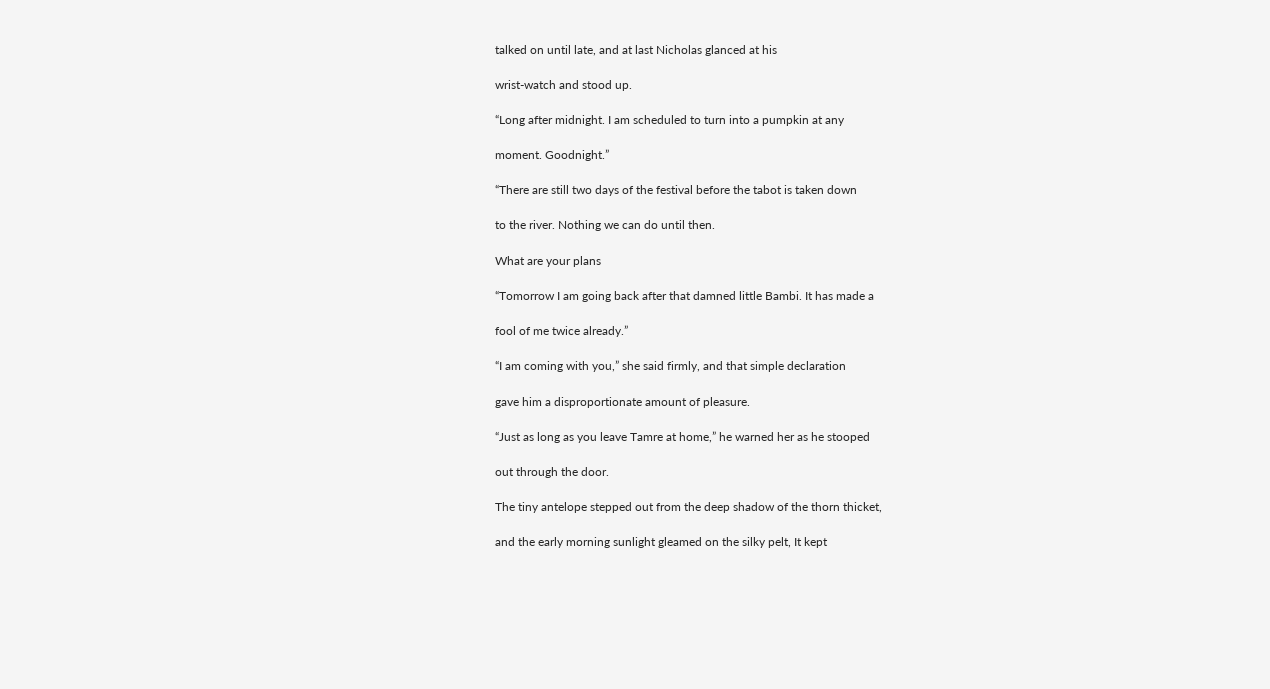talked on until late, and at last Nicholas glanced at his

wrist-watch and stood up.

“Long after midnight. I am scheduled to turn into a pumpkin at any

moment. Goodnight.”

“There are still two days of the festival before the tabot is taken down

to the river. Nothing we can do until then.

What are your plans

“Tomorrow I am going back after that damned little Bambi. It has made a

fool of me twice already.”

“I am coming with you,” she said firmly, and that simple declaration

gave him a disproportionate amount of pleasure.

“Just as long as you leave Tamre at home,” he warned her as he stooped

out through the door.

The tiny antelope stepped out from the deep shadow of the thorn thicket,

and the early morning sunlight gleamed on the silky pelt, It kept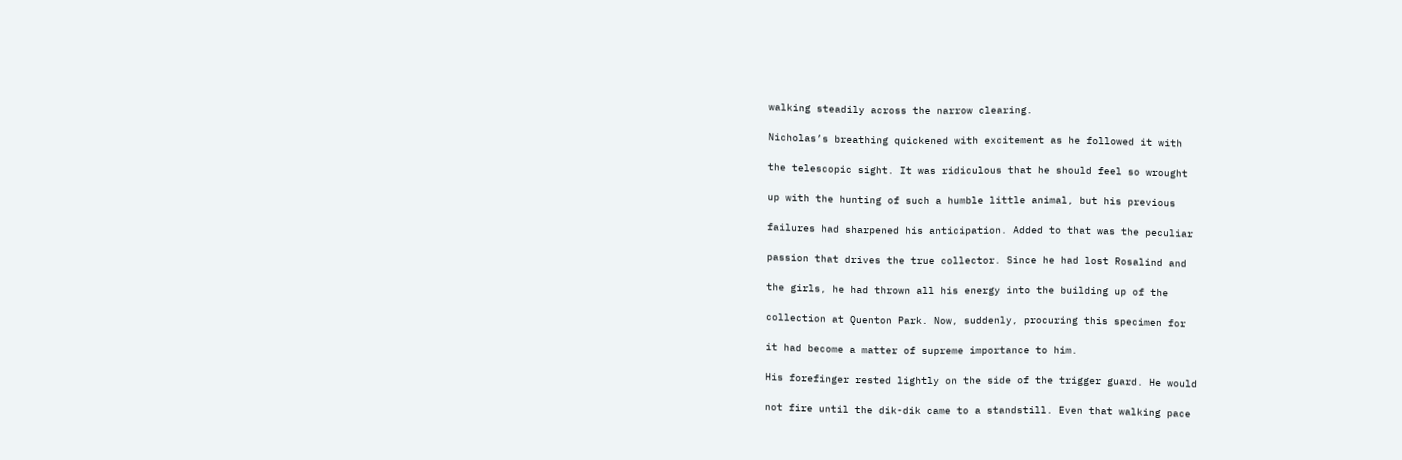walking steadily across the narrow clearing.

Nicholas’s breathing quickened with excitement as he followed it with

the telescopic sight. It was ridiculous that he should feel so wrought

up with the hunting of such a humble little animal, but his previous

failures had sharpened his anticipation. Added to that was the peculiar

passion that drives the true collector. Since he had lost Rosalind and

the girls, he had thrown all his energy into the building up of the

collection at Quenton Park. Now, suddenly, procuring this specimen for

it had become a matter of supreme importance to him.

His forefinger rested lightly on the side of the trigger guard. He would

not fire until the dik-dik came to a standstill. Even that walking pace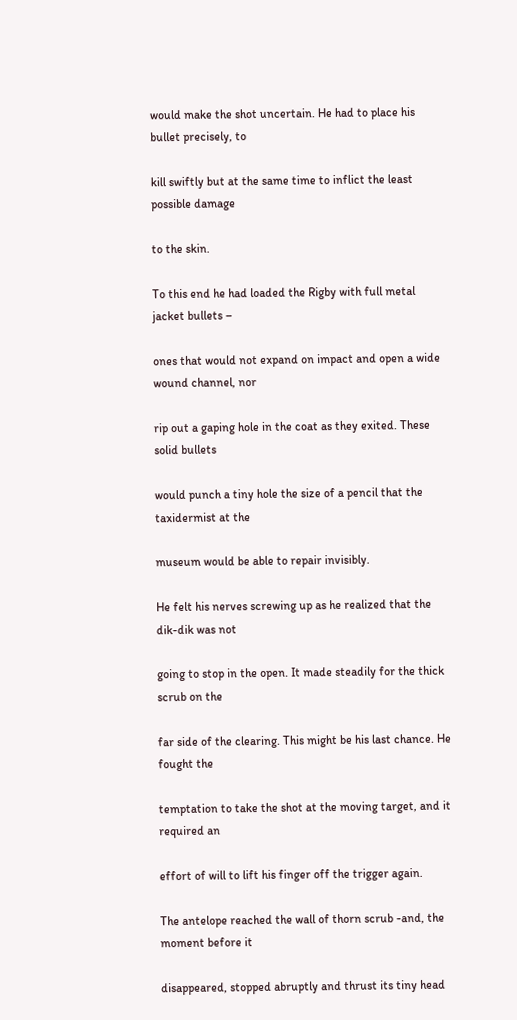would make the shot uncertain. He had to place his bullet precisely, to

kill swiftly but at the same time to inflict the least possible damage

to the skin.

To this end he had loaded the Rigby with full metal jacket bullets –

ones that would not expand on impact and open a wide wound channel, nor

rip out a gaping hole in the coat as they exited. These solid bullets

would punch a tiny hole the size of a pencil that the taxidermist at the

museum would be able to repair invisibly.

He felt his nerves screwing up as he realized that the dik-dik was not

going to stop in the open. It made steadily for the thick scrub on the

far side of the clearing. This might be his last chance. He fought the

temptation to take the shot at the moving target, and it required an

effort of will to lift his finger off the trigger again.

The antelope reached the wall of thorn scrub -and, the moment before it

disappeared, stopped abruptly and thrust its tiny head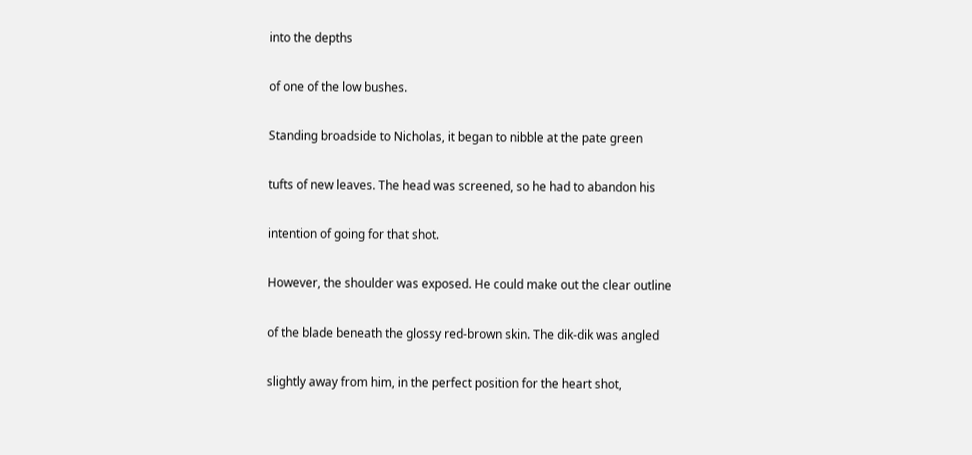into the depths

of one of the low bushes.

Standing broadside to Nicholas, it began to nibble at the pate green

tufts of new leaves. The head was screened, so he had to abandon his

intention of going for that shot.

However, the shoulder was exposed. He could make out the clear outline

of the blade beneath the glossy red-brown skin. The dik-dik was angled

slightly away from him, in the perfect position for the heart shot,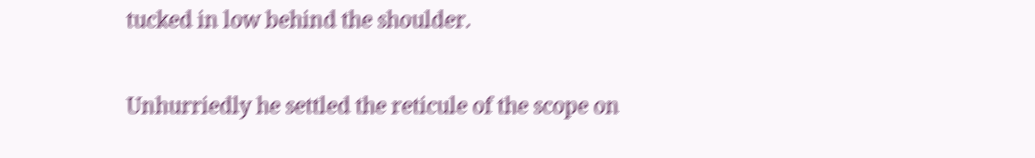tucked in low behind the shoulder.

Unhurriedly he settled the reticule of the scope on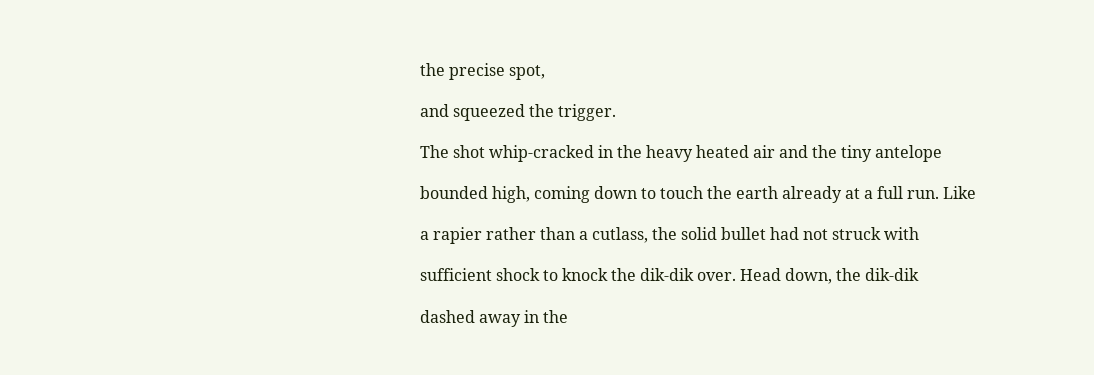the precise spot,

and squeezed the trigger.

The shot whip-cracked in the heavy heated air and the tiny antelope

bounded high, coming down to touch the earth already at a full run. Like

a rapier rather than a cutlass, the solid bullet had not struck with

sufficient shock to knock the dik-dik over. Head down, the dik-dik

dashed away in the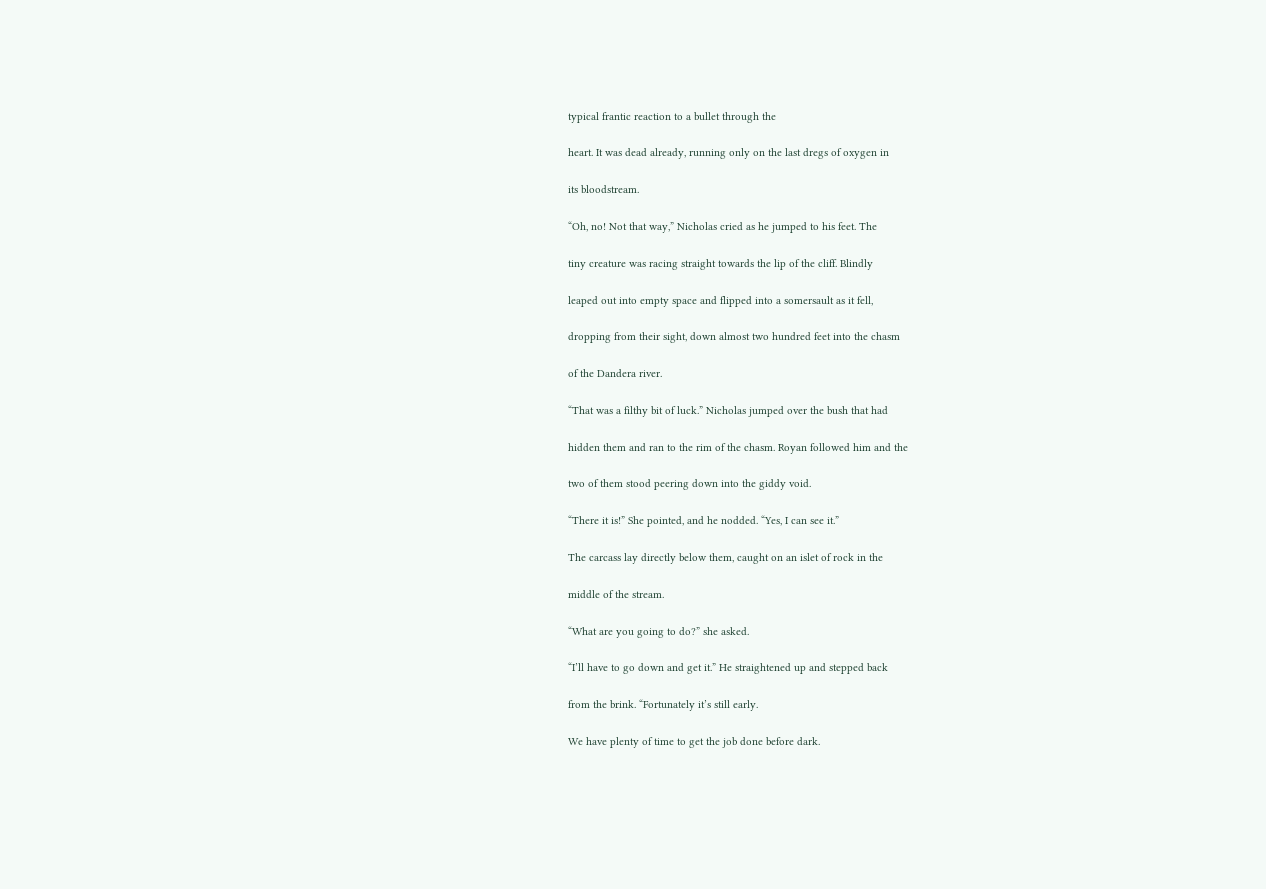typical frantic reaction to a bullet through the

heart. It was dead already, running only on the last dregs of oxygen in

its bloodstream.

“Oh, no! Not that way,” Nicholas cried as he jumped to his feet. The

tiny creature was racing straight towards the lip of the cliff. Blindly

leaped out into empty space and flipped into a somersault as it fell,

dropping from their sight, down almost two hundred feet into the chasm

of the Dandera river.

“That was a filthy bit of luck.” Nicholas jumped over the bush that had

hidden them and ran to the rim of the chasm. Royan followed him and the

two of them stood peering down into the giddy void.

“There it is!” She pointed, and he nodded. “Yes, I can see it.”

The carcass lay directly below them, caught on an islet of rock in the

middle of the stream.

“What are you going to do?” she asked.

“I’ll have to go down and get it.” He straightened up and stepped back

from the brink. “Fortunately it’s still early.

We have plenty of time to get the job done before dark.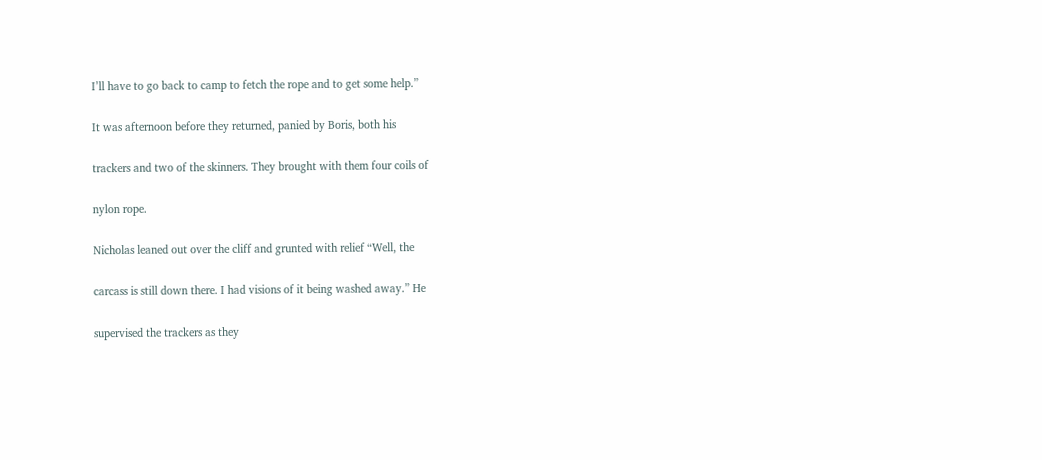I’ll have to go back to camp to fetch the rope and to get some help.”

It was afternoon before they returned, panied by Boris, both his

trackers and two of the skinners. They brought with them four coils of

nylon rope.

Nicholas leaned out over the cliff and grunted with relief “Well, the

carcass is still down there. I had visions of it being washed away.” He

supervised the trackers as they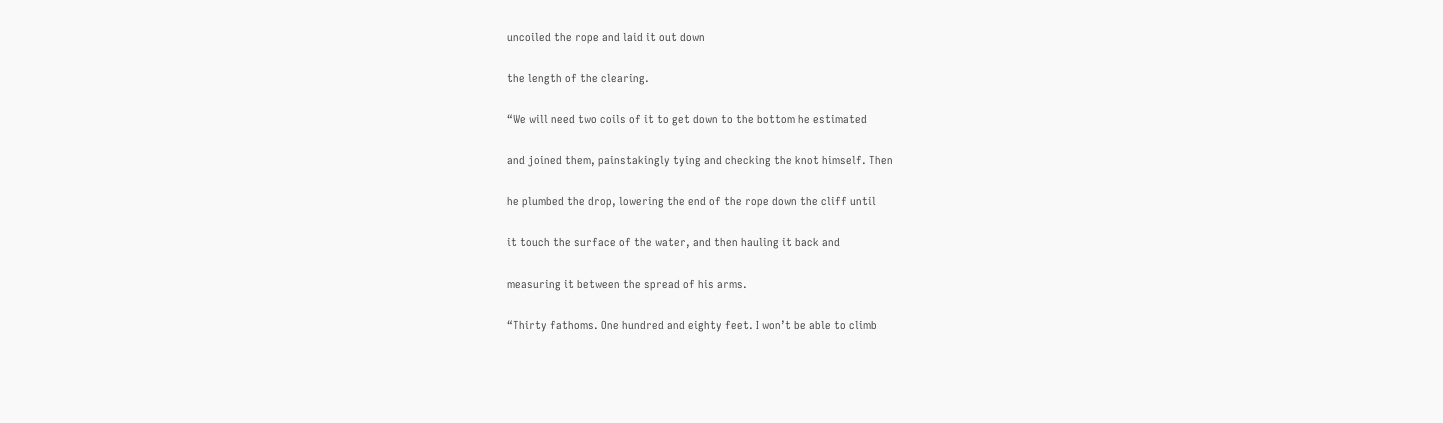uncoiled the rope and laid it out down

the length of the clearing.

“We will need two coils of it to get down to the bottom he estimated

and joined them, painstakingly tying and checking the knot himself. Then

he plumbed the drop, lowering the end of the rope down the cliff until

it touch the surface of the water, and then hauling it back and

measuring it between the spread of his arms.

“Thirty fathoms. One hundred and eighty feet. I won’t be able to climb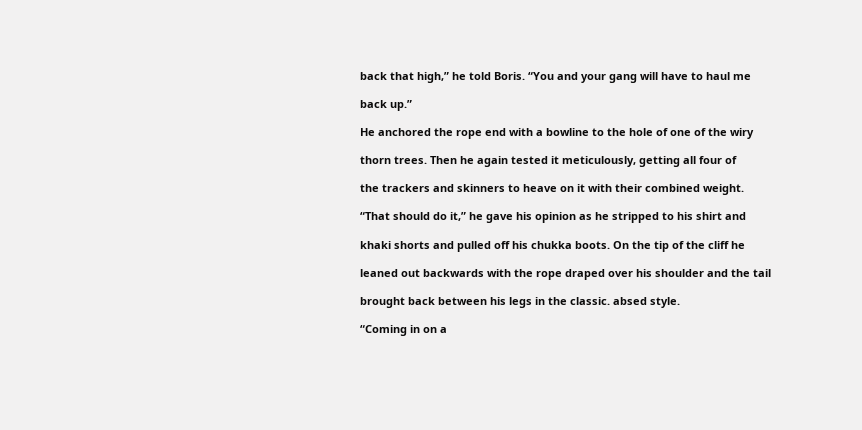back that high,” he told Boris. “You and your gang will have to haul me

back up.”

He anchored the rope end with a bowline to the hole of one of the wiry

thorn trees. Then he again tested it meticulously, getting all four of

the trackers and skinners to heave on it with their combined weight.

“That should do it,” he gave his opinion as he stripped to his shirt and

khaki shorts and pulled off his chukka boots. On the tip of the cliff he

leaned out backwards with the rope draped over his shoulder and the tail

brought back between his legs in the classic. absed style.

“Coming in on a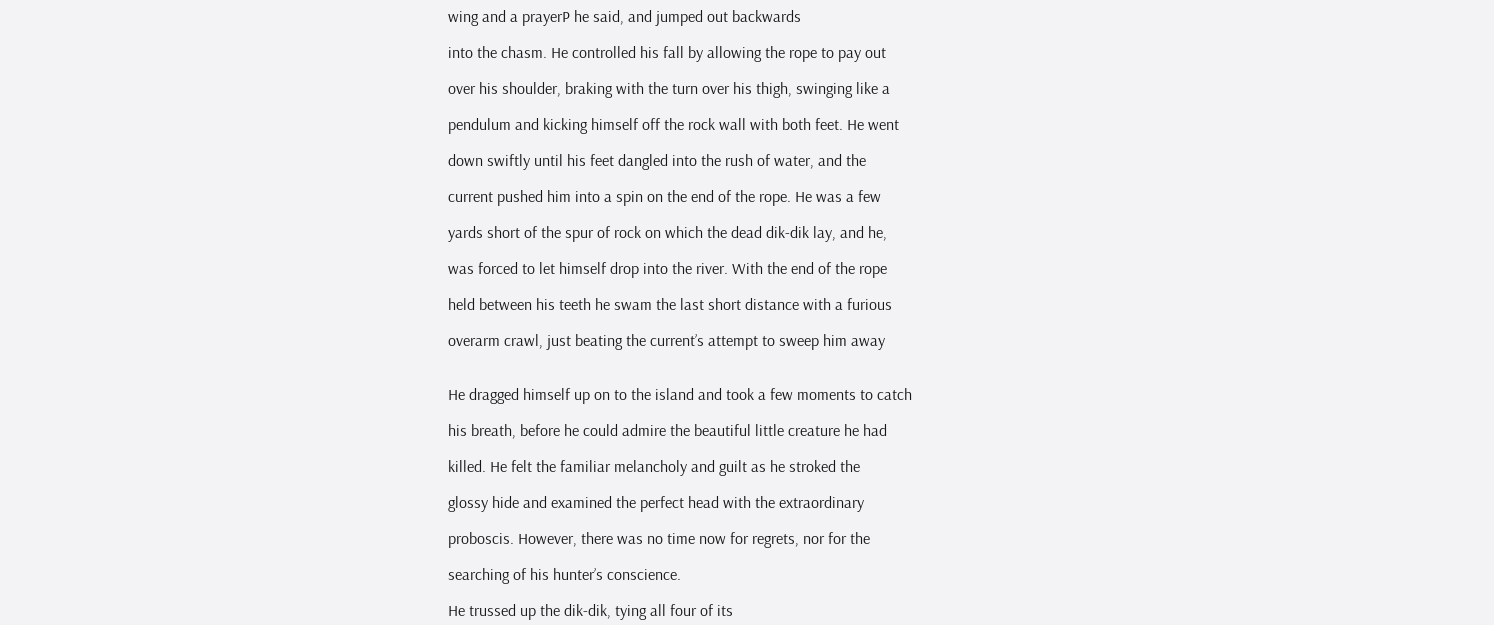wing and a prayerP he said, and jumped out backwards

into the chasm. He controlled his fall by allowing the rope to pay out

over his shoulder, braking with the turn over his thigh, swinging like a

pendulum and kicking himself off the rock wall with both feet. He went

down swiftly until his feet dangled into the rush of water, and the

current pushed him into a spin on the end of the rope. He was a few

yards short of the spur of rock on which the dead dik-dik lay, and he,

was forced to let himself drop into the river. With the end of the rope

held between his teeth he swam the last short distance with a furious

overarm crawl, just beating the current’s attempt to sweep him away


He dragged himself up on to the island and took a few moments to catch

his breath, before he could admire the beautiful little creature he had

killed. He felt the familiar melancholy and guilt as he stroked the

glossy hide and examined the perfect head with the extraordinary

proboscis. However, there was no time now for regrets, nor for the

searching of his hunter’s conscience.

He trussed up the dik-dik, tying all four of its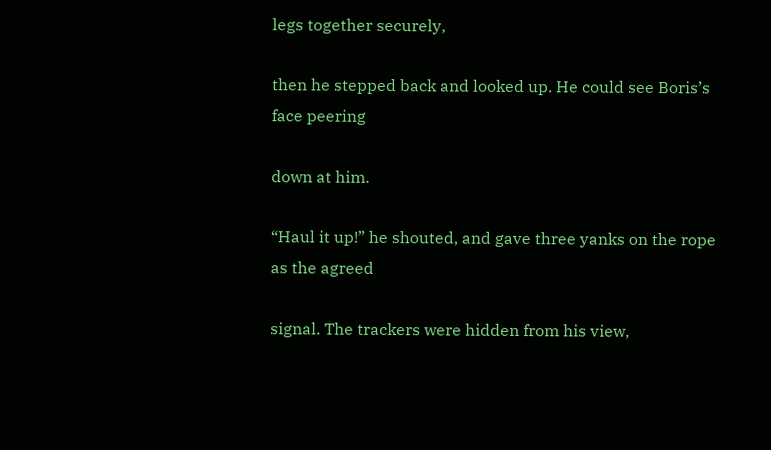legs together securely,

then he stepped back and looked up. He could see Boris’s face peering

down at him.

“Haul it up!” he shouted, and gave three yanks on the rope as the agreed

signal. The trackers were hidden from his view,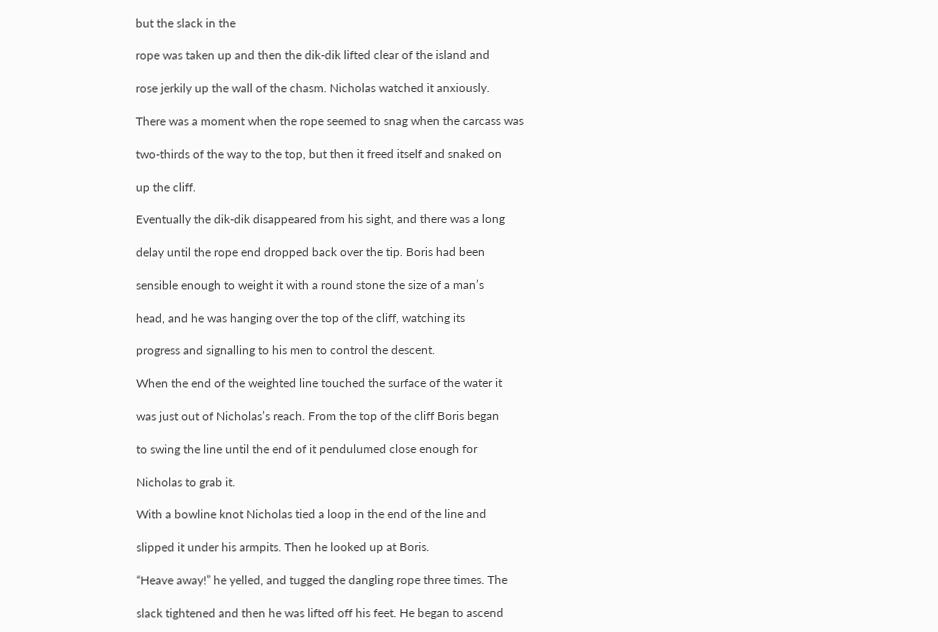but the slack in the

rope was taken up and then the dik-dik lifted clear of the island and

rose jerkily up the wall of the chasm. Nicholas watched it anxiously.

There was a moment when the rope seemed to snag when the carcass was

two-thirds of the way to the top, but then it freed itself and snaked on

up the cliff.

Eventually the dik-dik disappeared from his sight, and there was a long

delay until the rope end dropped back over the tip. Boris had been

sensible enough to weight it with a round stone the size of a man’s

head, and he was hanging over the top of the cliff, watching its

progress and signalling to his men to control the descent.

When the end of the weighted line touched the surface of the water it

was just out of Nicholas’s reach. From the top of the cliff Boris began

to swing the line until the end of it pendulumed close enough for

Nicholas to grab it.

With a bowline knot Nicholas tied a loop in the end of the line and

slipped it under his armpits. Then he looked up at Boris.

“Heave away!” he yelled, and tugged the dangling rope three times. The

slack tightened and then he was lifted off his feet. He began to ascend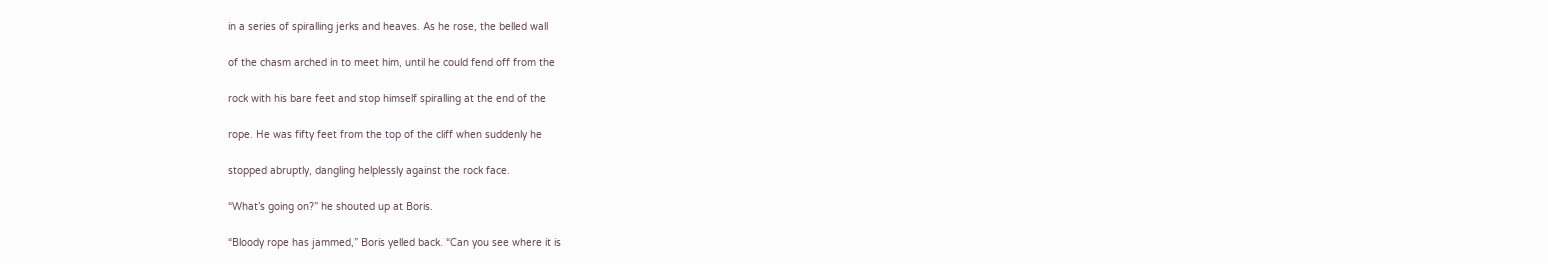in a series of spiralling jerks and heaves. As he rose, the belled wall

of the chasm arched in to meet him, until he could fend off from the

rock with his bare feet and stop himself spiralling at the end of the

rope. He was fifty feet from the top of the cliff when suddenly he

stopped abruptly, dangling helplessly against the rock face.

“What’s going on?” he shouted up at Boris.

“Bloody rope has jammed,” Boris yelled back. “Can you see where it is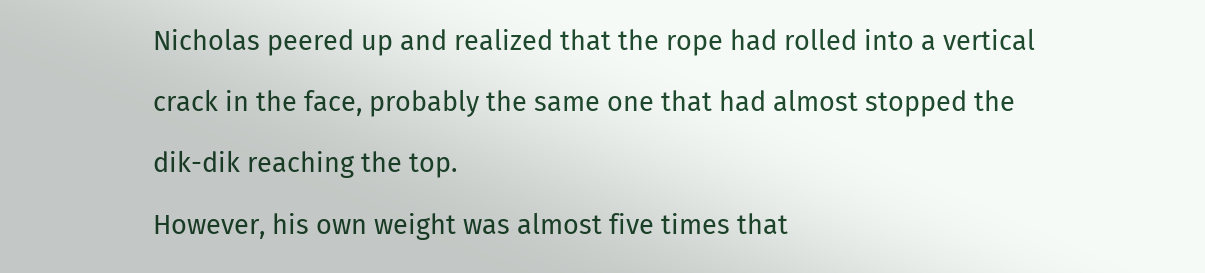Nicholas peered up and realized that the rope had rolled into a vertical

crack in the face, probably the same one that had almost stopped the

dik-dik reaching the top.

However, his own weight was almost five times that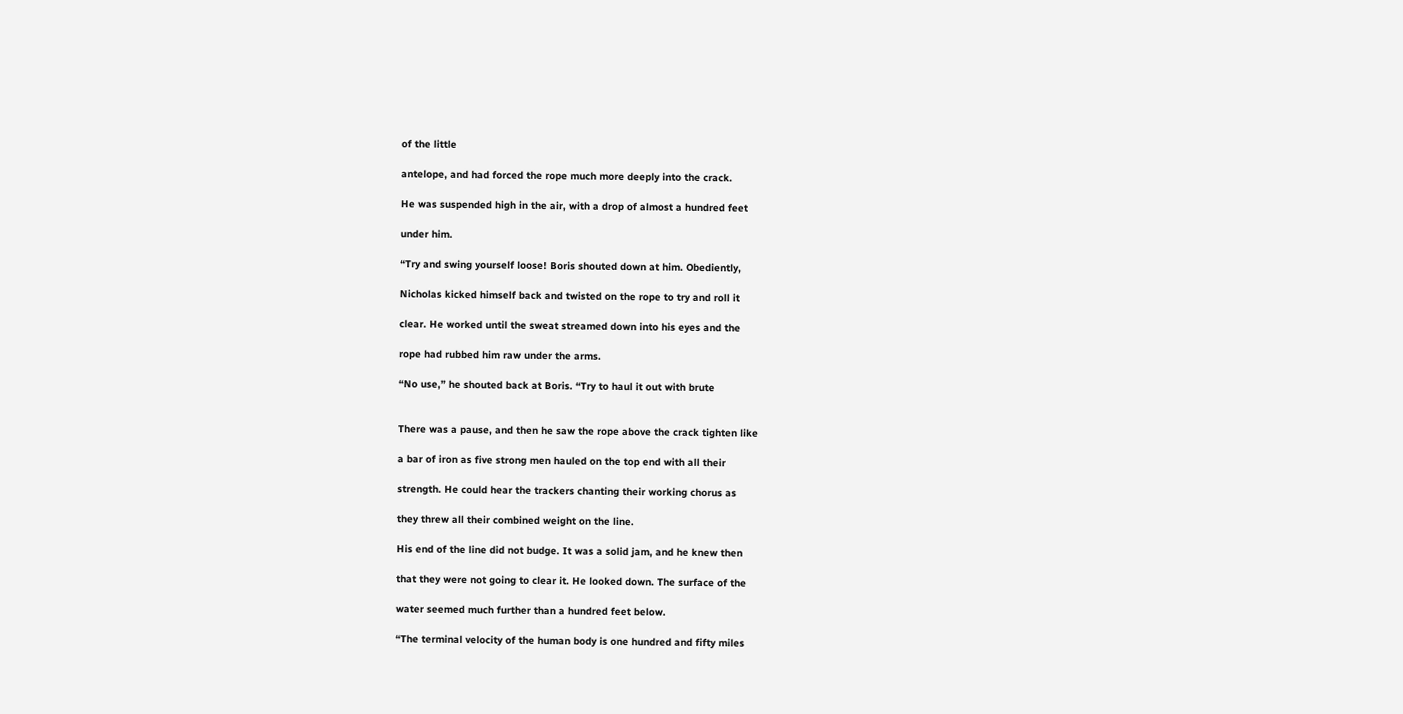of the little

antelope, and had forced the rope much more deeply into the crack.

He was suspended high in the air, with a drop of almost a hundred feet

under him.

“Try and swing yourself loose! Boris shouted down at him. Obediently,

Nicholas kicked himself back and twisted on the rope to try and roll it

clear. He worked until the sweat streamed down into his eyes and the

rope had rubbed him raw under the arms.

“No use,” he shouted back at Boris. “Try to haul it out with brute


There was a pause, and then he saw the rope above the crack tighten like

a bar of iron as five strong men hauled on the top end with all their

strength. He could hear the trackers chanting their working chorus as

they threw all their combined weight on the line.

His end of the line did not budge. It was a solid jam, and he knew then

that they were not going to clear it. He looked down. The surface of the

water seemed much further than a hundred feet below.

“The terminal velocity of the human body is one hundred and fifty miles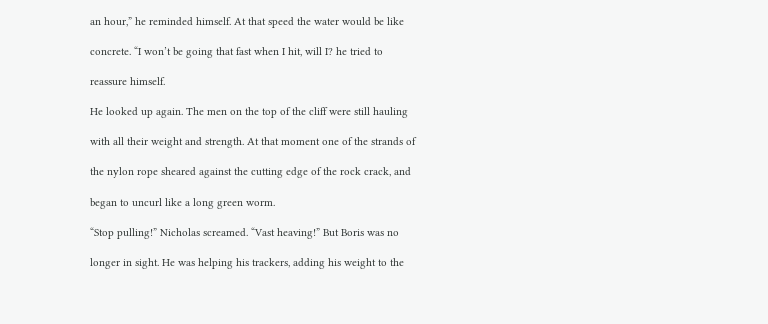an hour,” he reminded himself. At that speed the water would be like

concrete. “I won’t be going that fast when I hit, will I? he tried to

reassure himself.

He looked up again. The men on the top of the cliff were still hauling

with all their weight and strength. At that moment one of the strands of

the nylon rope sheared against the cutting edge of the rock crack, and

began to uncurl like a long green worm.

“Stop pulling!” Nicholas screamed. “Vast heaving!” But Boris was no

longer in sight. He was helping his trackers, adding his weight to the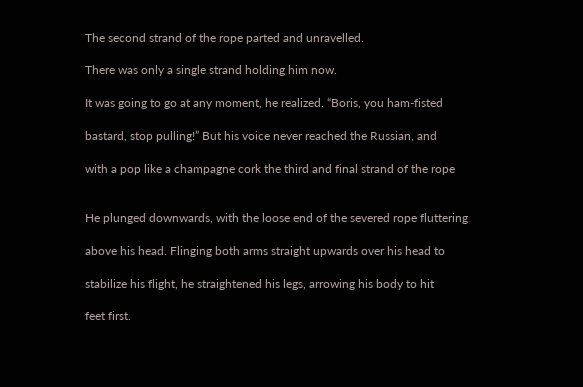The second strand of the rope parted and unravelled.

There was only a single strand holding him now.

It was going to go at any moment, he realized. “Boris, you ham-fisted

bastard, stop pulling!” But his voice never reached the Russian, and

with a pop like a champagne cork the third and final strand of the rope


He plunged downwards, with the loose end of the severed rope fluttering

above his head. Flinging both arms straight upwards over his head to

stabilize his flight, he straightened his legs, arrowing his body to hit

feet first.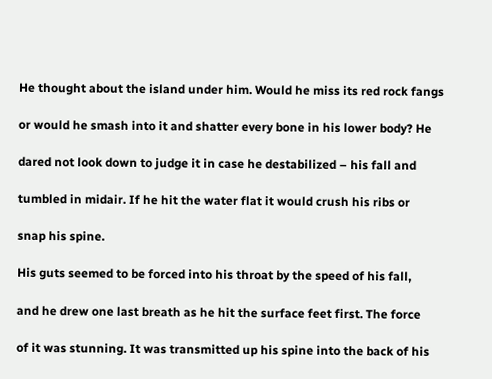He thought about the island under him. Would he miss its red rock fangs

or would he smash into it and shatter every bone in his lower body? He

dared not look down to judge it in case he destabilized – his fall and

tumbled in midair. If he hit the water flat it would crush his ribs or

snap his spine.

His guts seemed to be forced into his throat by the speed of his fall,

and he drew one last breath as he hit the surface feet first. The force

of it was stunning. It was transmitted up his spine into the back of his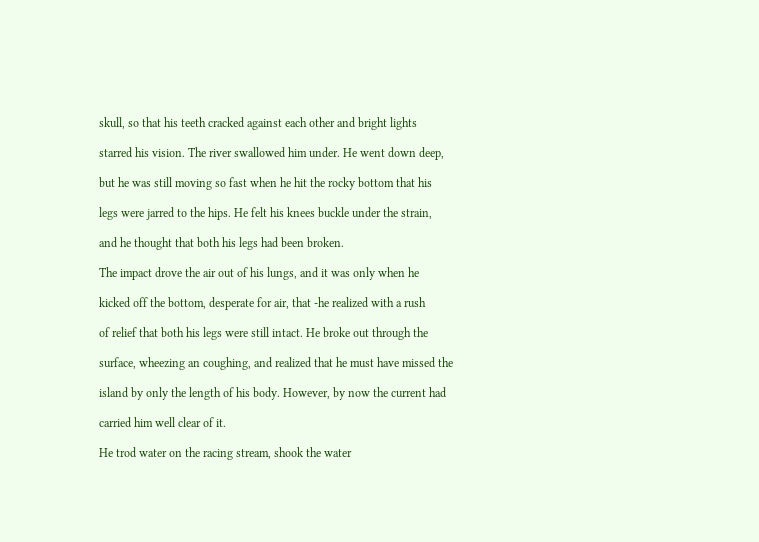skull, so that his teeth cracked against each other and bright lights

starred his vision. The river swallowed him under. He went down deep,

but he was still moving so fast when he hit the rocky bottom that his

legs were jarred to the hips. He felt his knees buckle under the strain,

and he thought that both his legs had been broken.

The impact drove the air out of his lungs, and it was only when he

kicked off the bottom, desperate for air, that -he realized with a rush

of relief that both his legs were still intact. He broke out through the

surface, wheezing an coughing, and realized that he must have missed the

island by only the length of his body. However, by now the current had

carried him well clear of it.

He trod water on the racing stream, shook the water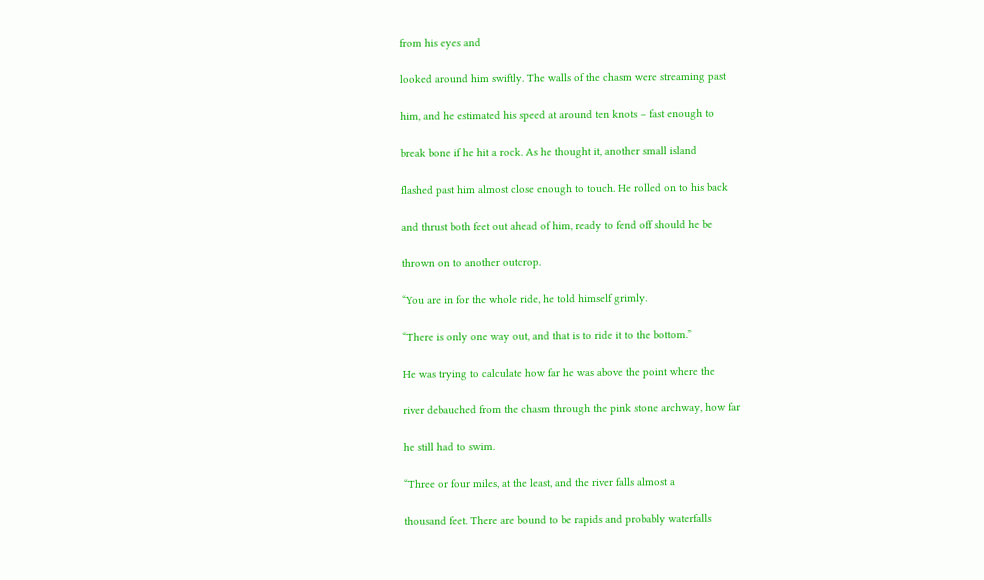from his eyes and

looked around him swiftly. The walls of the chasm were streaming past

him, and he estimated his speed at around ten knots – fast enough to

break bone if he hit a rock. As he thought it, another small island

flashed past him almost close enough to touch. He rolled on to his back

and thrust both feet out ahead of him, ready to fend off should he be

thrown on to another outcrop.

“You are in for the whole ride, he told himself grimly.

“There is only one way out, and that is to ride it to the bottom.”

He was trying to calculate how far he was above the point where the

river debauched from the chasm through the pink stone archway, how far

he still had to swim.

“Three or four miles, at the least, and the river falls almost a

thousand feet. There are bound to be rapids and probably waterfalls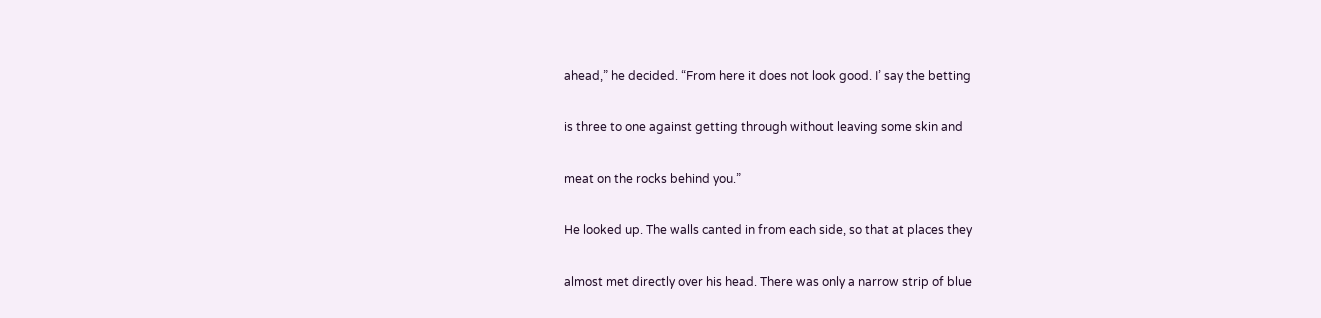ahead,” he decided. “From here it does not look good. I’ say the betting

is three to one against getting through without leaving some skin and

meat on the rocks behind you.”

He looked up. The walls canted in from each side, so that at places they

almost met directly over his head. There was only a narrow strip of blue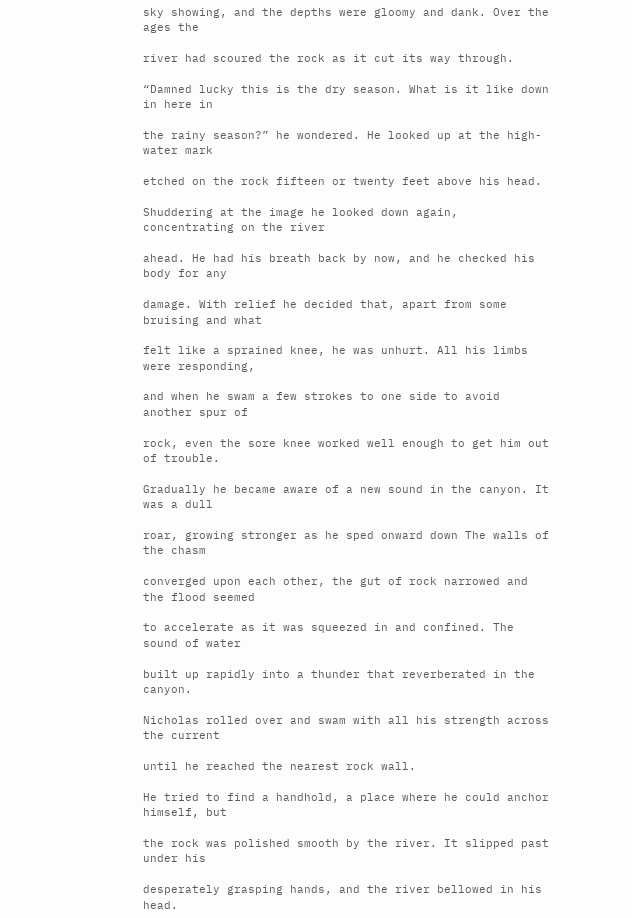sky showing, and the depths were gloomy and dank. Over the ages the

river had scoured the rock as it cut its way through.

“Damned lucky this is the dry season. What is it like down in here in

the rainy season?” he wondered. He looked up at the high-water mark

etched on the rock fifteen or twenty feet above his head.

Shuddering at the image he looked down again, concentrating on the river

ahead. He had his breath back by now, and he checked his body for any

damage. With relief he decided that, apart from some bruising and what

felt like a sprained knee, he was unhurt. All his limbs were responding,

and when he swam a few strokes to one side to avoid another spur of

rock, even the sore knee worked well enough to get him out of trouble.

Gradually he became aware of a new sound in the canyon. It was a dull

roar, growing stronger as he sped onward down The walls of the chasm

converged upon each other, the gut of rock narrowed and the flood seemed

to accelerate as it was squeezed in and confined. The sound of water

built up rapidly into a thunder that reverberated in the canyon.

Nicholas rolled over and swam with all his strength across the current

until he reached the nearest rock wall.

He tried to find a handhold, a place where he could anchor himself, but

the rock was polished smooth by the river. It slipped past under his

desperately grasping hands, and the river bellowed in his head.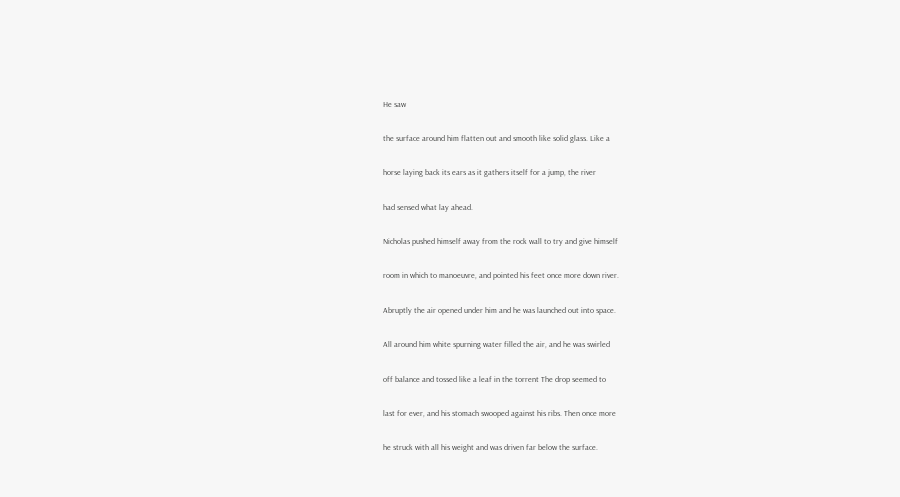He saw

the surface around him flatten out and smooth like solid glass. Like a

horse laying back its ears as it gathers itself for a jump, the river

had sensed what lay ahead.

Nicholas pushed himself away from the rock wall to try and give himself

room in which to manoeuvre, and pointed his feet once more down river.

Abruptly the air opened under him and he was launched out into space.

All around him white spurning water filled the air, and he was swirled

off balance and tossed like a leaf in the torrent The drop seemed to

last for ever, and his stomach swooped against his ribs. Then once more

he struck with all his weight and was driven far below the surface.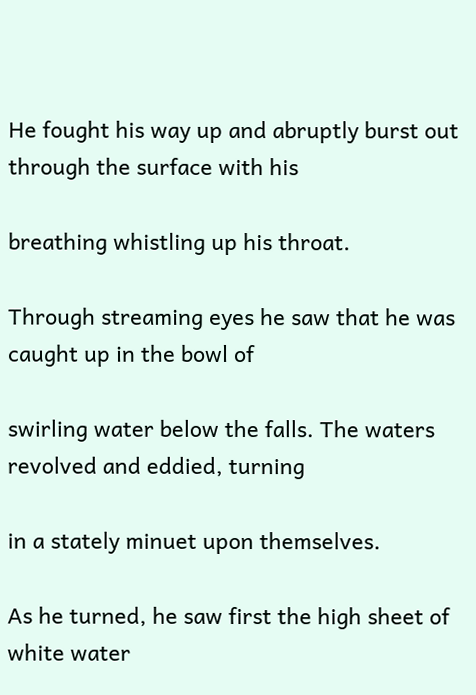He fought his way up and abruptly burst out through the surface with his

breathing whistling up his throat.

Through streaming eyes he saw that he was caught up in the bowl of

swirling water below the falls. The waters revolved and eddied, turning

in a stately minuet upon themselves.

As he turned, he saw first the high sheet of white water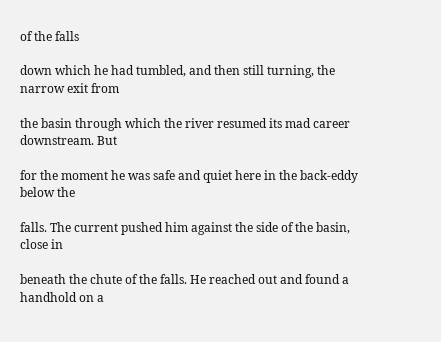of the falls

down which he had tumbled, and then still turning, the narrow exit from

the basin through which the river resumed its mad career downstream. But

for the moment he was safe and quiet here in the back-eddy below the

falls. The current pushed him against the side of the basin, close in

beneath the chute of the falls. He reached out and found a handhold on a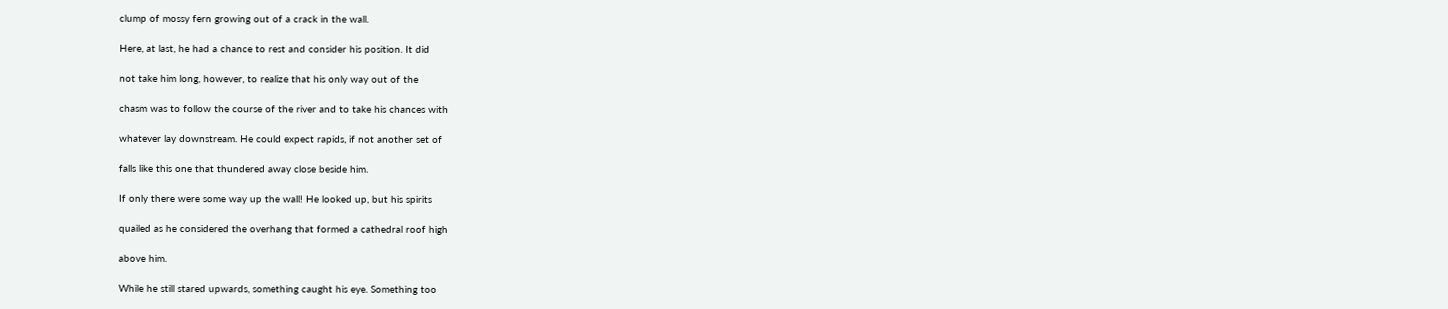clump of mossy fern growing out of a crack in the wall.

Here, at last, he had a chance to rest and consider his position. It did

not take him long, however, to realize that his only way out of the

chasm was to follow the course of the river and to take his chances with

whatever lay downstream. He could expect rapids, if not another set of

falls like this one that thundered away close beside him.

If only there were some way up the wall! He looked up, but his spirits

quailed as he considered the overhang that formed a cathedral roof high

above him.

While he still stared upwards, something caught his eye. Something too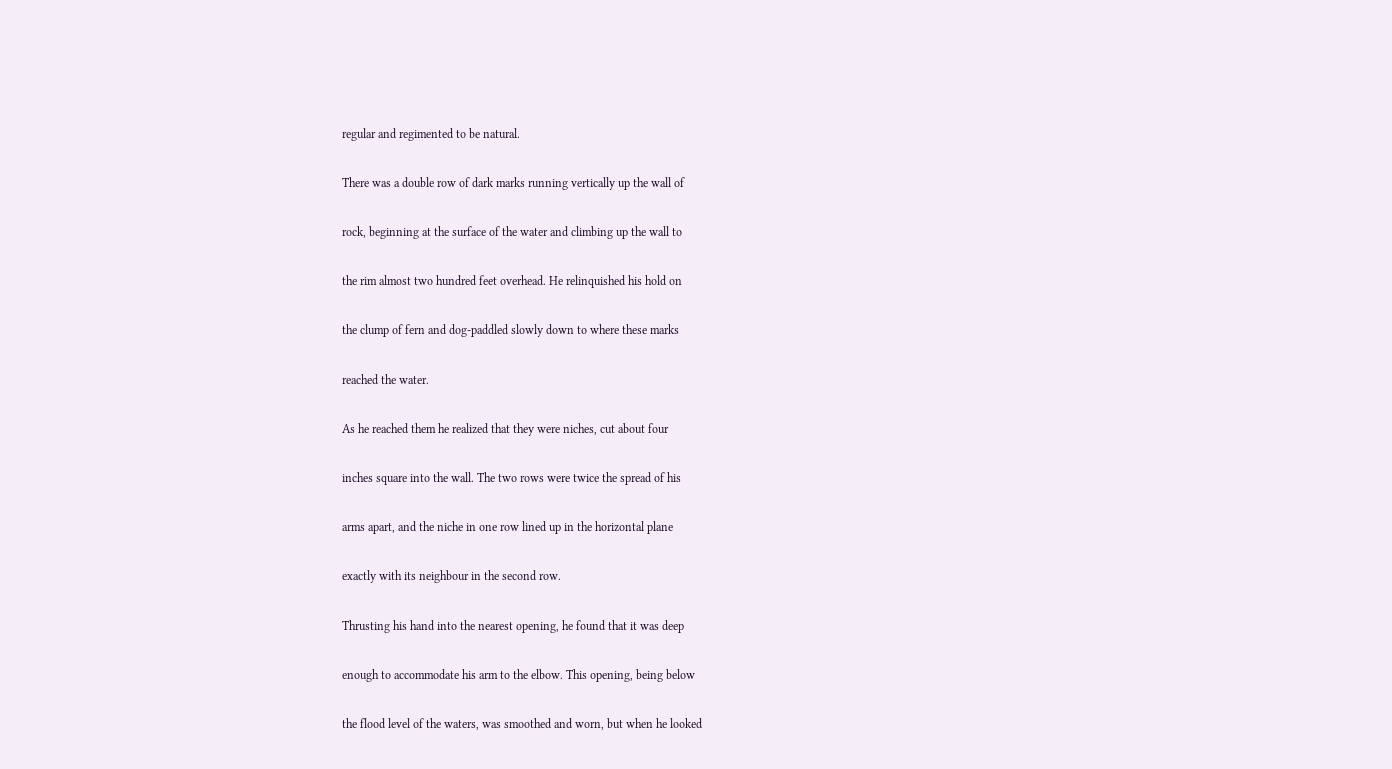regular and regimented to be natural.

There was a double row of dark marks running vertically up the wall of

rock, beginning at the surface of the water and climbing up the wall to

the rim almost two hundred feet overhead. He relinquished his hold on

the clump of fern and dog-paddled slowly down to where these marks

reached the water.

As he reached them he realized that they were niches, cut about four

inches square into the wall. The two rows were twice the spread of his

arms apart, and the niche in one row lined up in the horizontal plane

exactly with its neighbour in the second row.

Thrusting his hand into the nearest opening, he found that it was deep

enough to accommodate his arm to the elbow. This opening, being below

the flood level of the waters, was smoothed and worn, but when he looked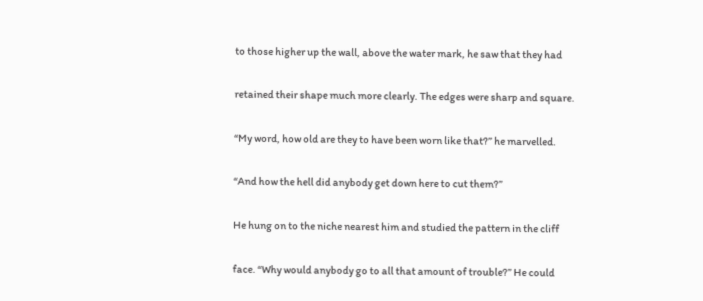to those higher up the wall, above the water mark, he saw that they had

retained their shape much more clearly. The edges were sharp and square.

“My word, how old are they to have been worn like that?” he marvelled.

“And how the hell did anybody get down here to cut them?”

He hung on to the niche nearest him and studied the pattern in the cliff

face. “Why would anybody go to all that amount of trouble?” He could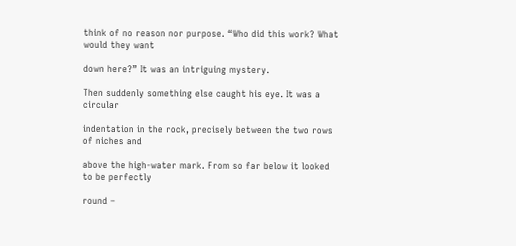think of no reason nor purpose. “Who did this work? What would they want

down here?” It was an intriguing mystery.

Then suddenly something else caught his eye. It was a circular

indentation in the rock, precisely between the two rows of niches and

above the high-water mark. From so far below it looked to be perfectly

round –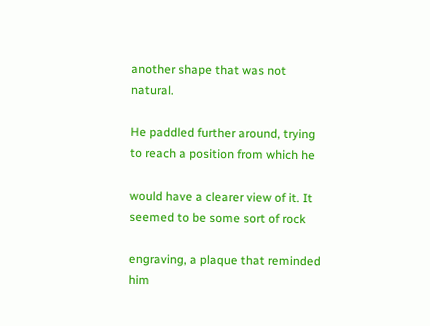another shape that was not natural.

He paddled further around, trying to reach a position from which he

would have a clearer view of it. It seemed to be some sort of rock

engraving, a plaque that reminded him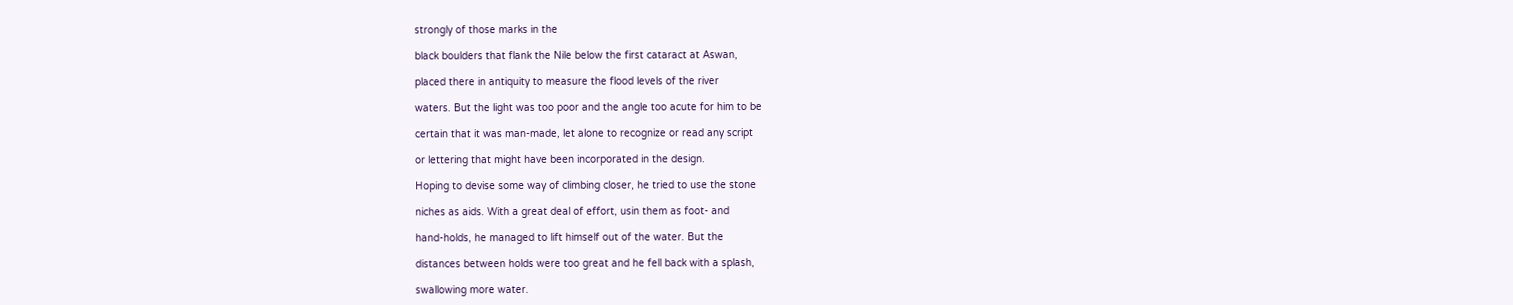strongly of those marks in the

black boulders that flank the Nile below the first cataract at Aswan,

placed there in antiquity to measure the flood levels of the river

waters. But the light was too poor and the angle too acute for him to be

certain that it was man-made, let alone to recognize or read any script

or lettering that might have been incorporated in the design.

Hoping to devise some way of climbing closer, he tried to use the stone

niches as aids. With a great deal of effort, usin them as foot- and

hand-holds, he managed to lift himself out of the water. But the

distances between holds were too great and he fell back with a splash,

swallowing more water.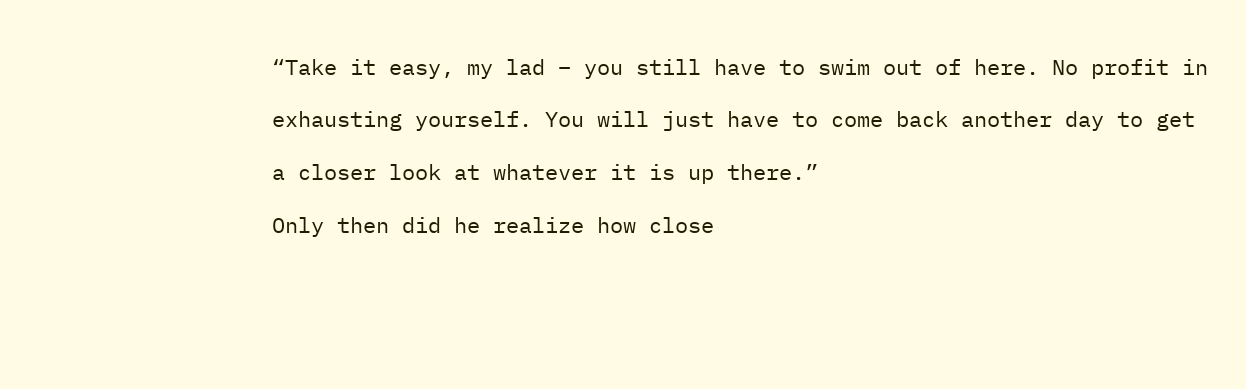“Take it easy, my lad – you still have to swim out of here. No profit in

exhausting yourself. You will just have to come back another day to get

a closer look at whatever it is up there.”

Only then did he realize how close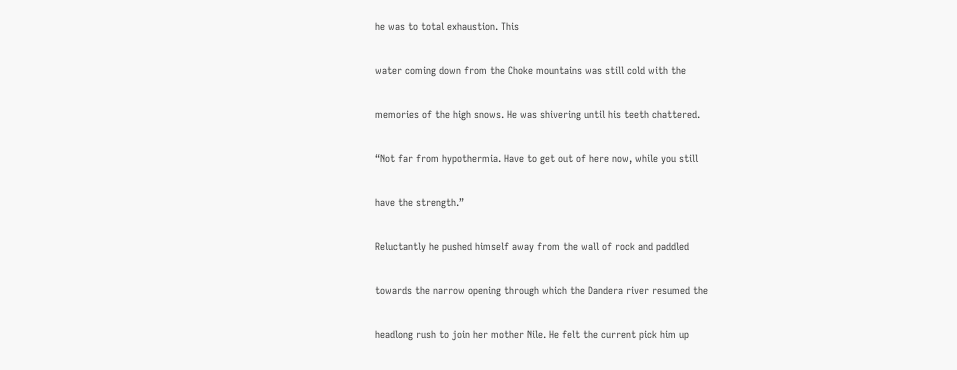he was to total exhaustion. This

water coming down from the Choke mountains was still cold with the

memories of the high snows. He was shivering until his teeth chattered.

“Not far from hypothermia. Have to get out of here now, while you still

have the strength.”

Reluctantly he pushed himself away from the wall of rock and paddled

towards the narrow opening through which the Dandera river resumed the

headlong rush to join her mother Nile. He felt the current pick him up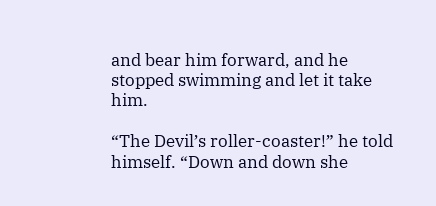and bear him forward, and he stopped swimming and let it take him.

“The Devil’s roller-coaster!” he told himself. “Down and down she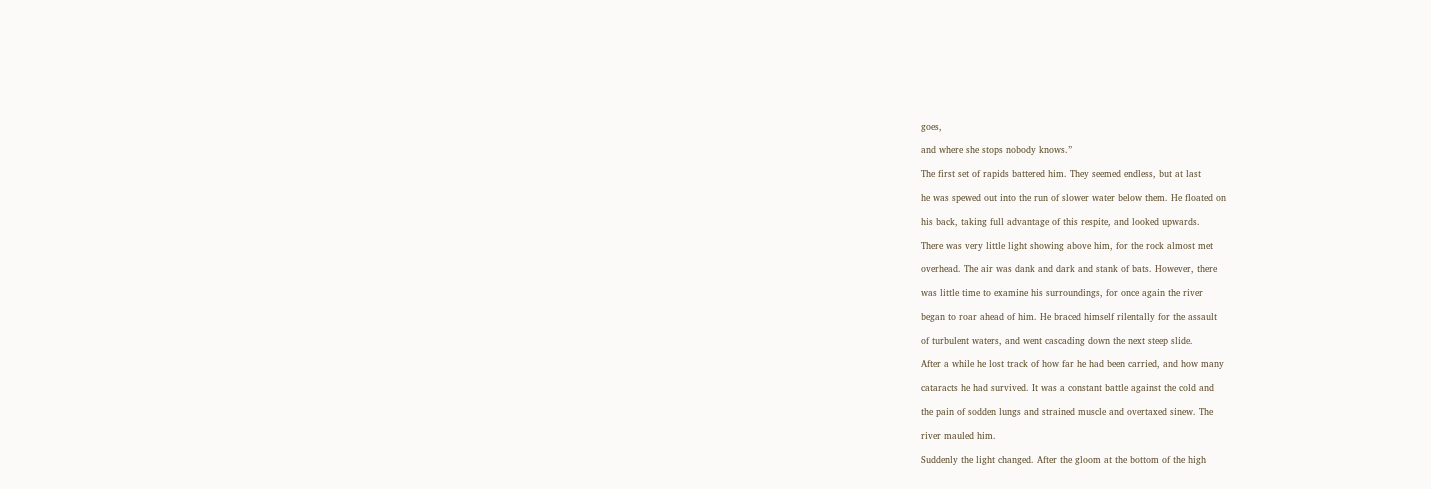goes,

and where she stops nobody knows.”

The first set of rapids battered him. They seemed endless, but at last

he was spewed out into the run of slower water below them. He floated on

his back, taking full advantage of this respite, and looked upwards.

There was very little light showing above him, for the rock almost met

overhead. The air was dank and dark and stank of bats. However, there

was little time to examine his surroundings, for once again the river

began to roar ahead of him. He braced himself rilentally for the assault

of turbulent waters, and went cascading down the next steep slide.

After a while he lost track of how far he had been carried, and how many

cataracts he had survived. It was a constant battle against the cold and

the pain of sodden lungs and strained muscle and overtaxed sinew. The

river mauled him.

Suddenly the light changed. After the gloom at the bottom of the high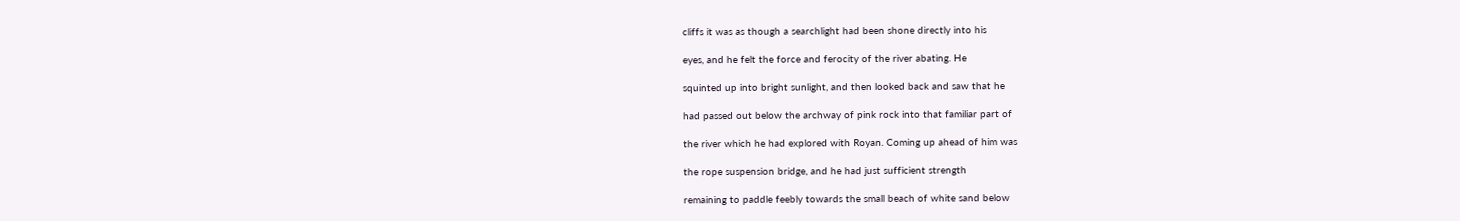cliffs it was as though a searchlight had been shone directly into his

eyes, and he felt the force and ferocity of the river abating. He

squinted up into bright sunlight, and then looked back and saw that he

had passed out below the archway of pink rock into that familiar part of

the river which he had explored with Royan. Coming up ahead of him was

the rope suspension bridge, and he had just sufficient strength

remaining to paddle feebly towards the small beach of white sand below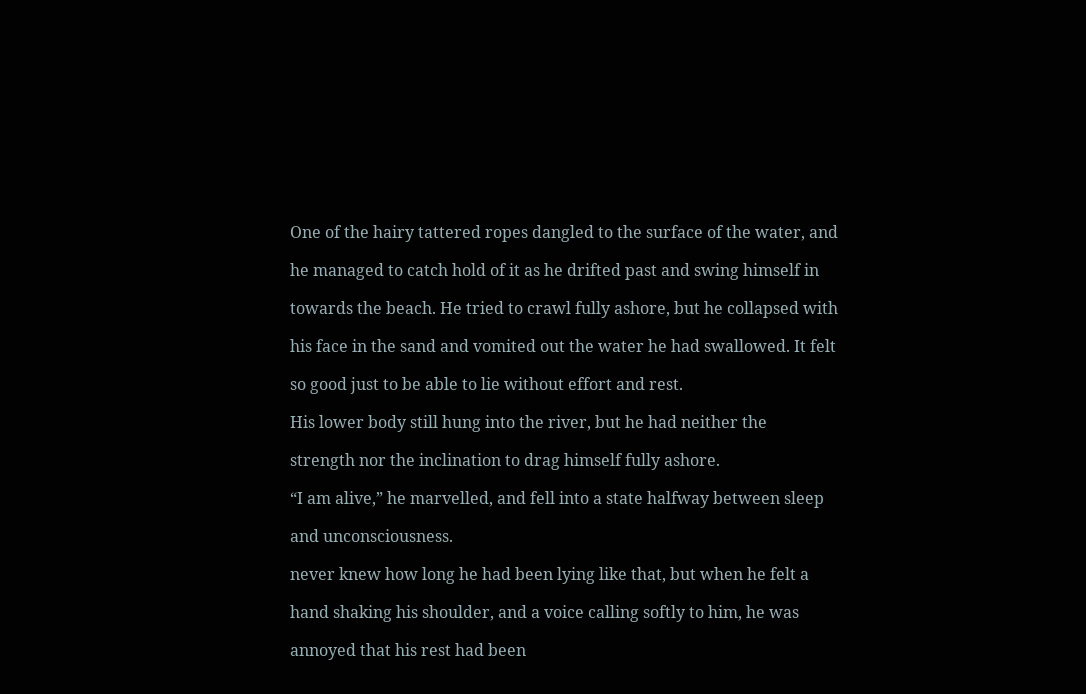One of the hairy tattered ropes dangled to the surface of the water, and

he managed to catch hold of it as he drifted past and swing himself in

towards the beach. He tried to crawl fully ashore, but he collapsed with

his face in the sand and vomited out the water he had swallowed. It felt

so good just to be able to lie without effort and rest.

His lower body still hung into the river, but he had neither the

strength nor the inclination to drag himself fully ashore.

“I am alive,” he marvelled, and fell into a state halfway between sleep

and unconsciousness.

never knew how long he had been lying like that, but when he felt a

hand shaking his shoulder, and a voice calling softly to him, he was

annoyed that his rest had been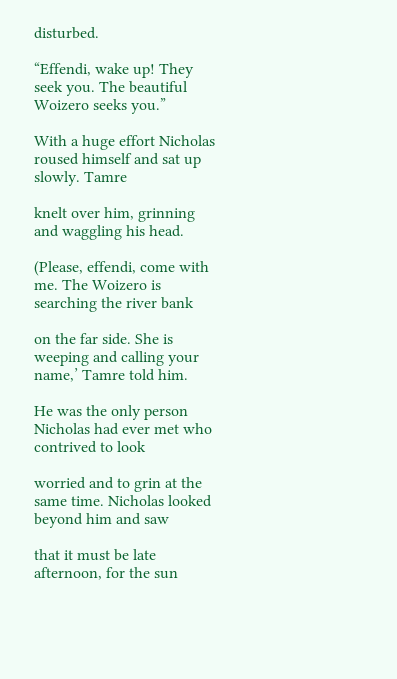disturbed.

“Effendi, wake up! They seek you. The beautiful Woizero seeks you.”

With a huge effort Nicholas roused himself and sat up slowly. Tamre

knelt over him, grinning and waggling his head.

(Please, effendi, come with me. The Woizero is searching the river bank

on the far side. She is weeping and calling your name,’ Tamre told him.

He was the only person Nicholas had ever met who contrived to look

worried and to grin at the same time. Nicholas looked beyond him and saw

that it must be late afternoon, for the sun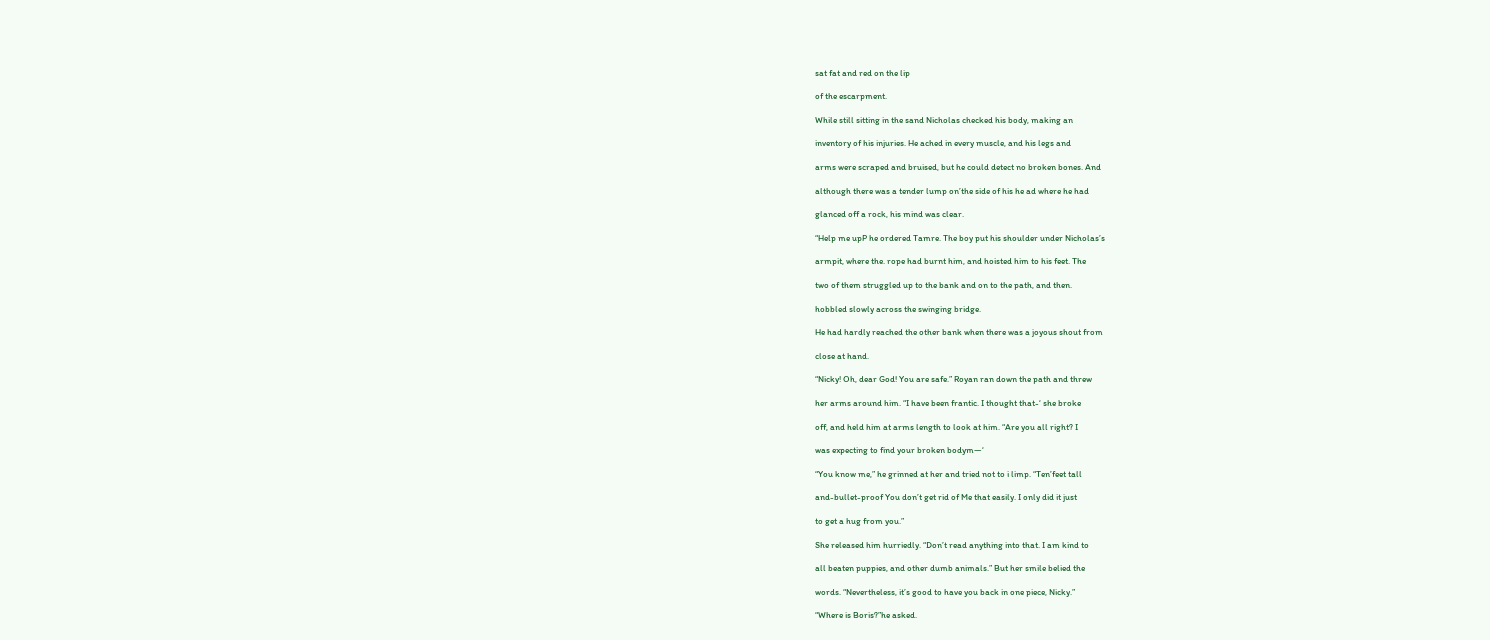sat fat and red on the lip

of the escarpment.

While still sitting in the sand Nicholas checked his body, making an

inventory of his injuries. He ached in every muscle, and his legs and

arms were scraped and bruised, but he could detect no broken bones. And

although there was a tender lump on’the side of his he ad where he had

glanced off a rock, his mind was clear.

“Help me upP he ordered Tamre. The boy put his shoulder under Nicholas’s

armpit, where the. rope had burnt him, and hoisted him to his feet. The

two of them struggled up to the bank and on to the path, and then.

hobbled slowly across the swinging bridge.

He had hardly reached the other bank when there was a joyous shout from

close at hand.

“Nicky! Oh, dear God! You are safe.” Royan ran down the path and threw

her arms around him. “I have been frantic. I thought that-‘ she broke

off, and held him at arms length to look at him. “Are you all right? I

was expecting to find your broken bodym—‘

“You know me,” he grinned at her and tried not to i limp. “Ten’feet tall

and-bullet-proof You don’t get rid of Me that easily. I only did it just

to get a hug from you.”

She released him hurriedly. “Don’t read anything into that. I am kind to

all beaten puppies, and other dumb animals.” But her smile belied the

words. “Nevertheless, it’s good to have you back in one piece, Nicky.”

“Where is Boris?”he asked.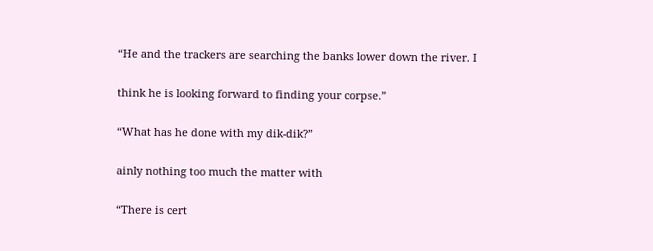“He and the trackers are searching the banks lower down the river. I

think he is looking forward to finding your corpse.”

“What has he done with my dik-dik?”

ainly nothing too much the matter with

“There is cert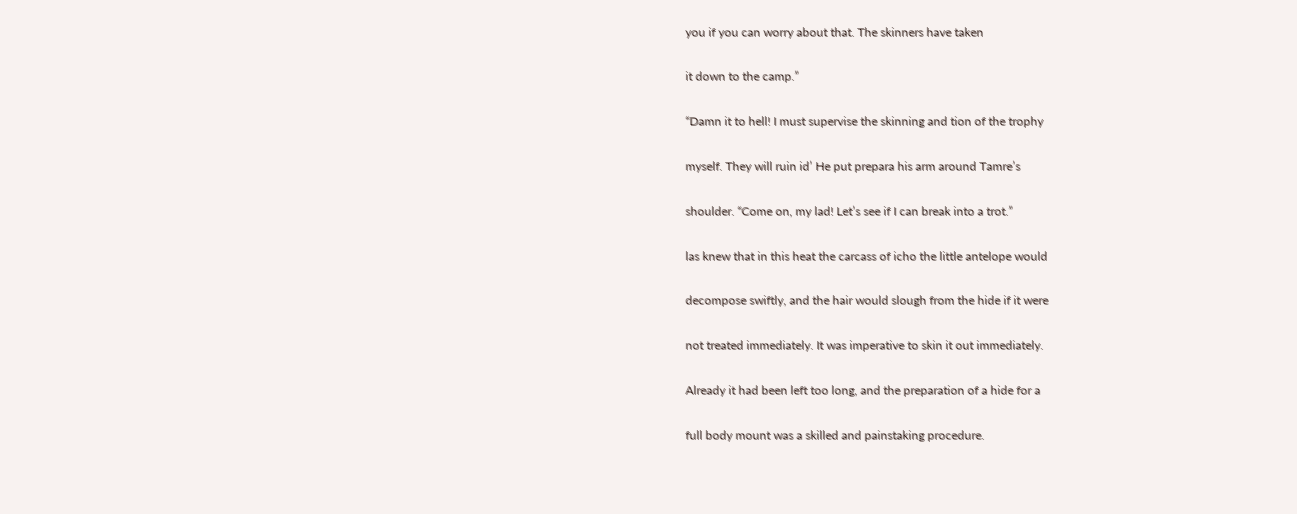you if you can worry about that. The skinners have taken

it down to the camp.”

“Damn it to hell! I must supervise the skinning and tion of the trophy

myself. They will ruin id’ He put prepara his arm around Tamre’s

shoulder. “Come on, my lad! Let’s see if I can break into a trot.”

las knew that in this heat the carcass of icho the little antelope would

decompose swiftly, and the hair would slough from the hide if it were

not treated immediately. It was imperative to skin it out immediately.

Already it had been left too long, and the preparation of a hide for a

full body mount was a skilled and painstaking procedure.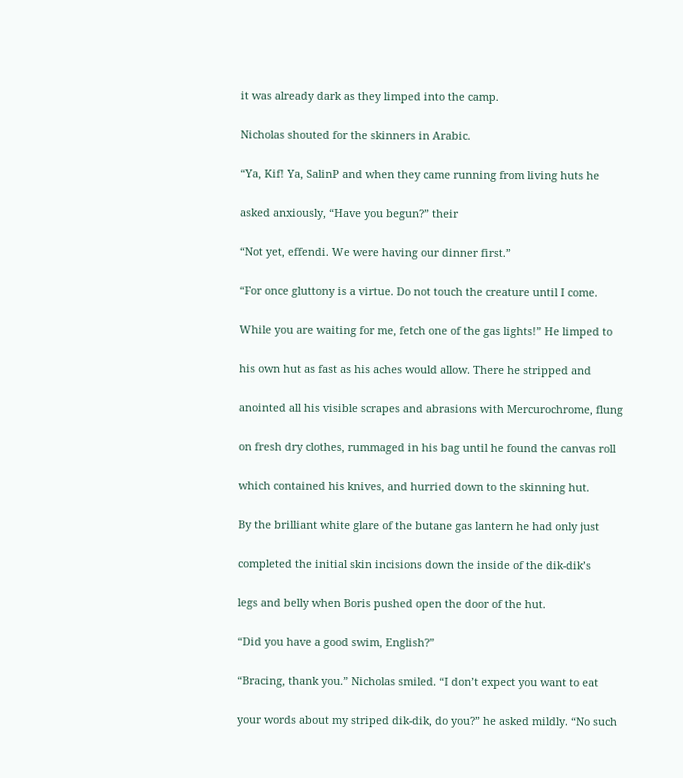it was already dark as they limped into the camp.

Nicholas shouted for the skinners in Arabic.

“Ya, Kif! Ya, SalinP and when they came running from living huts he

asked anxiously, “Have you begun?” their

“Not yet, effendi. We were having our dinner first.”

“For once gluttony is a virtue. Do not touch the creature until I come.

While you are waiting for me, fetch one of the gas lights!” He limped to

his own hut as fast as his aches would allow. There he stripped and

anointed all his visible scrapes and abrasions with Mercurochrome, flung

on fresh dry clothes, rummaged in his bag until he found the canvas roll

which contained his knives, and hurried down to the skinning hut.

By the brilliant white glare of the butane gas lantern he had only just

completed the initial skin incisions down the inside of the dik-dik’s

legs and belly when Boris pushed open the door of the hut.

“Did you have a good swim, English?”

“Bracing, thank you.” Nicholas smiled. “I don’t expect you want to eat

your words about my striped dik-dik, do you?” he asked mildly. “No such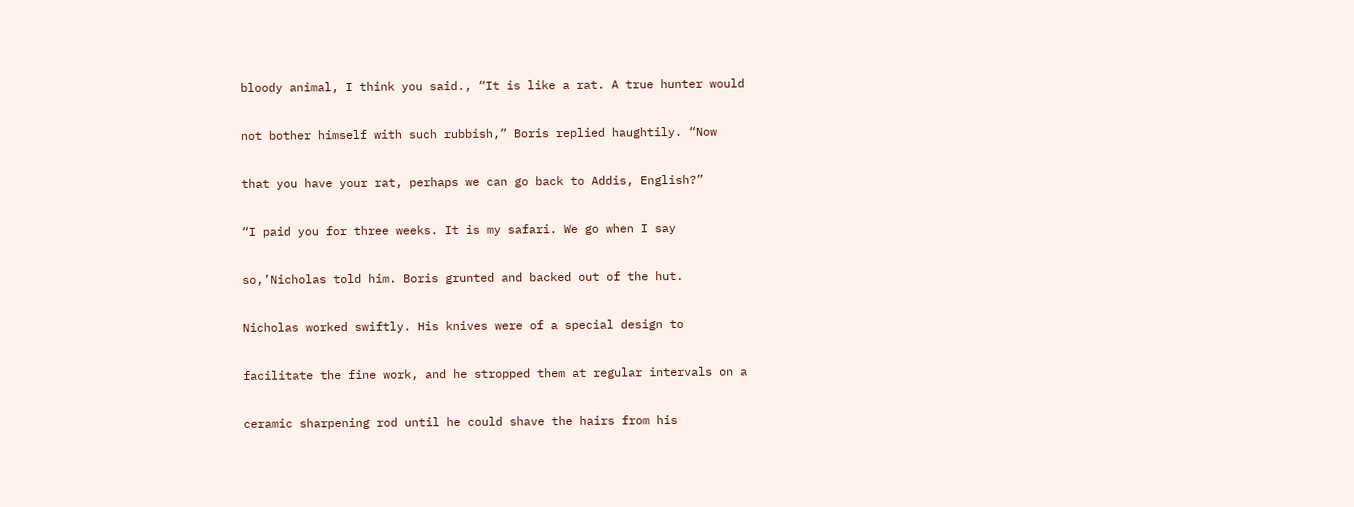bloody animal, I think you said., “It is like a rat. A true hunter would

not bother himself with such rubbish,” Boris replied haughtily. “Now

that you have your rat, perhaps we can go back to Addis, English?”

“I paid you for three weeks. It is my safari. We go when I say

so,’Nicholas told him. Boris grunted and backed out of the hut.

Nicholas worked swiftly. His knives were of a special design to

facilitate the fine work, and he stropped them at regular intervals on a

ceramic sharpening rod until he could shave the hairs from his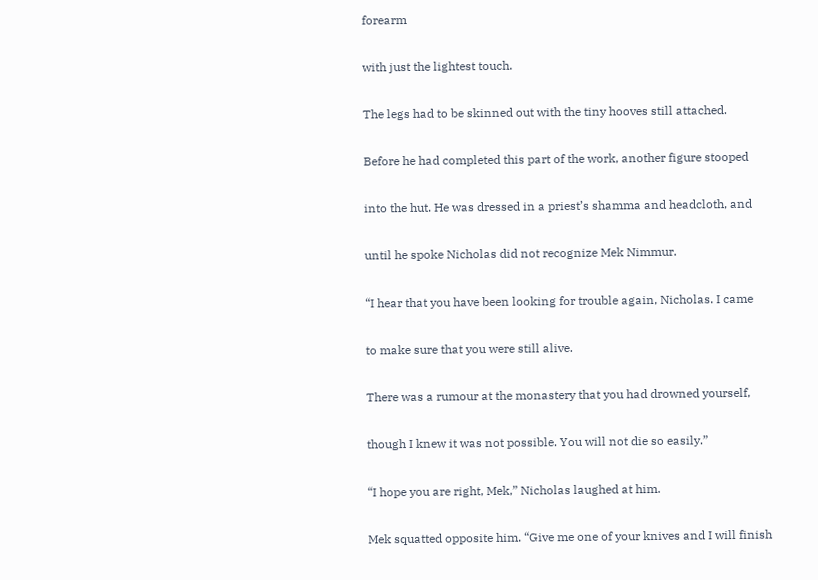forearm

with just the lightest touch.

The legs had to be skinned out with the tiny hooves still attached.

Before he had completed this part of the work, another figure stooped

into the hut. He was dressed in a priest’s shamma and headcloth, and

until he spoke Nicholas did not recognize Mek Nimmur.

“I hear that you have been looking for trouble again, Nicholas. I came

to make sure that you were still alive.

There was a rumour at the monastery that you had drowned yourself,

though I knew it was not possible. You will not die so easily.”

“I hope you are right, Mek,” Nicholas laughed at him.

Mek squatted opposite him. “Give me one of your knives and I will finish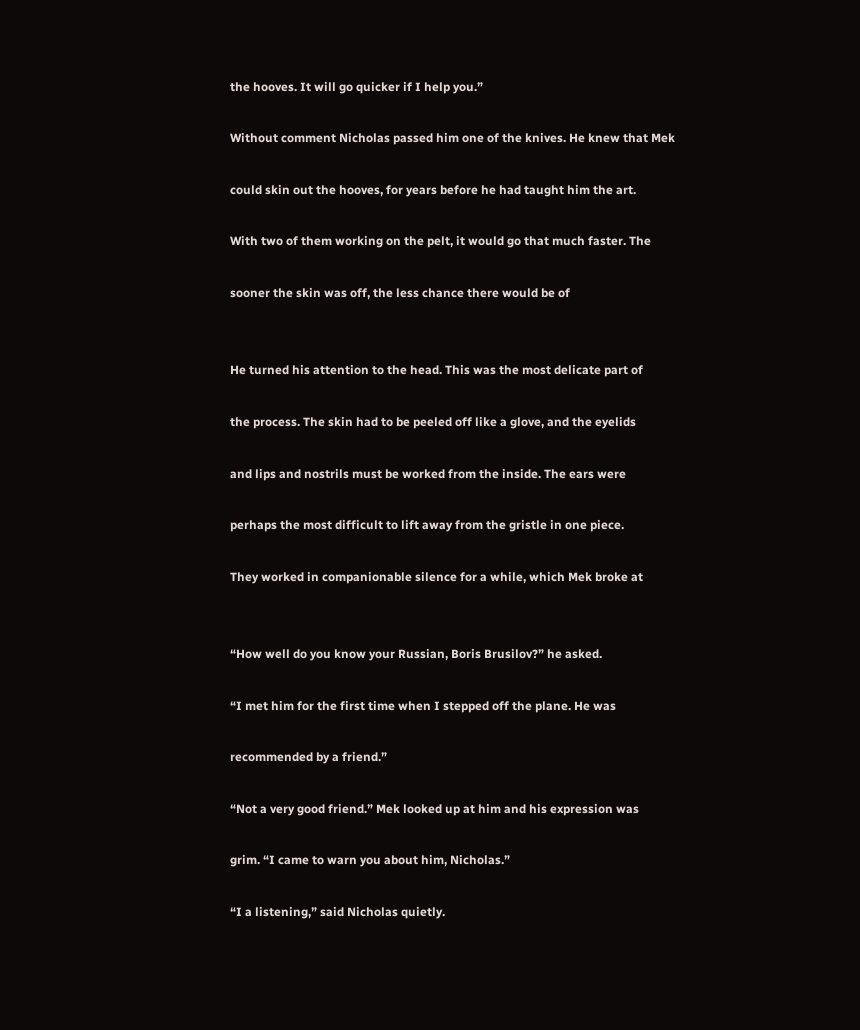the hooves. It will go quicker if I help you.”

Without comment Nicholas passed him one of the knives. He knew that Mek

could skin out the hooves, for years before he had taught him the art.

With two of them working on the pelt, it would go that much faster. The

sooner the skin was off, the less chance there would be of


He turned his attention to the head. This was the most delicate part of

the process. The skin had to be peeled off like a glove, and the eyelids

and lips and nostrils must be worked from the inside. The ears were

perhaps the most difficult to lift away from the gristle in one piece.

They worked in companionable silence for a while, which Mek broke at


“How well do you know your Russian, Boris Brusilov?” he asked.

“I met him for the first time when I stepped off the plane. He was

recommended by a friend.”

“Not a very good friend.” Mek looked up at him and his expression was

grim. “I came to warn you about him, Nicholas.”

“I a listening,” said Nicholas quietly.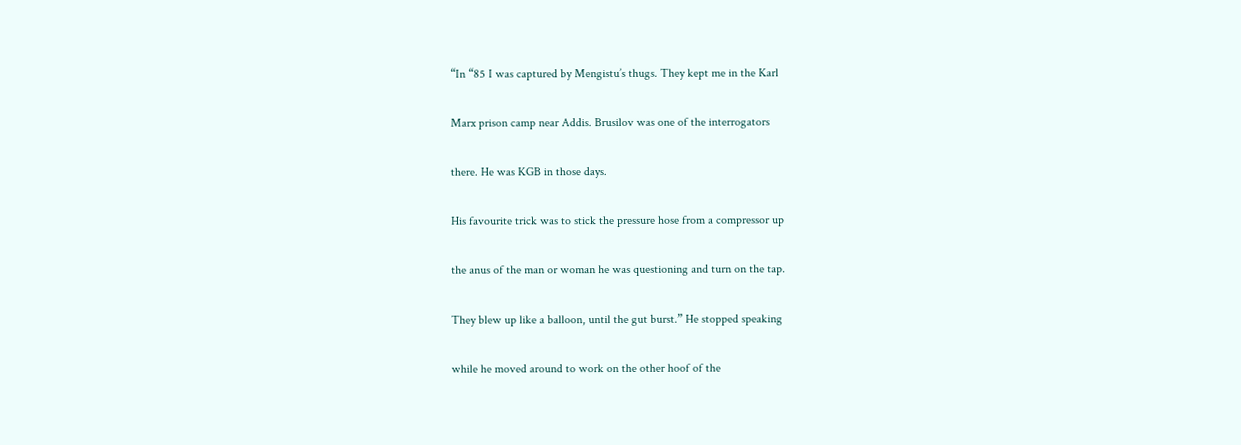“In “85 I was captured by Mengistu’s thugs. They kept me in the Karl

Marx prison camp near Addis. Brusilov was one of the interrogators

there. He was KGB in those days.

His favourite trick was to stick the pressure hose from a compressor up

the anus of the man or woman he was questioning and turn on the tap.

They blew up like a balloon, until the gut burst.” He stopped speaking

while he moved around to work on the other hoof of the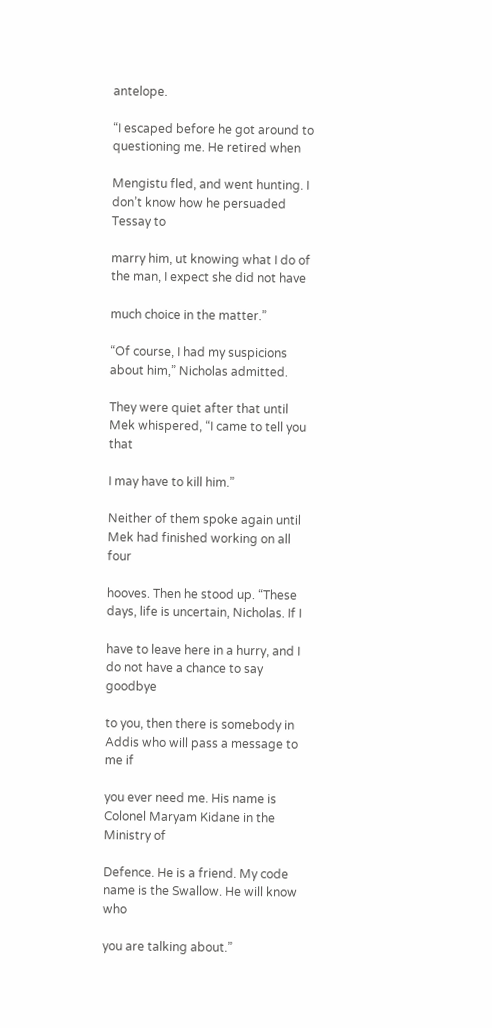antelope.

“I escaped before he got around to questioning me. He retired when

Mengistu fled, and went hunting. I don’t know how he persuaded Tessay to

marry him, ut knowing what I do of the man, I expect she did not have

much choice in the matter.”

“Of course, I had my suspicions about him,” Nicholas admitted.

They were quiet after that until Mek whispered, “I came to tell you that

I may have to kill him.”

Neither of them spoke again until Mek had finished working on all four

hooves. Then he stood up. “These days, life is uncertain, Nicholas. If I

have to leave here in a hurry, and I do not have a chance to say goodbye

to you, then there is somebody in Addis who will pass a message to me if

you ever need me. His name is Colonel Maryam Kidane in the Ministry of

Defence. He is a friend. My code name is the Swallow. He will know who

you are talking about.”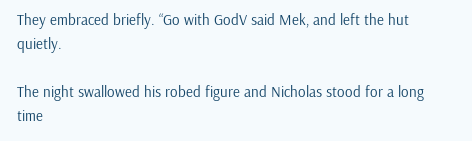They embraced briefly. “Go with GodV said Mek, and left the hut quietly.

The night swallowed his robed figure and Nicholas stood for a long time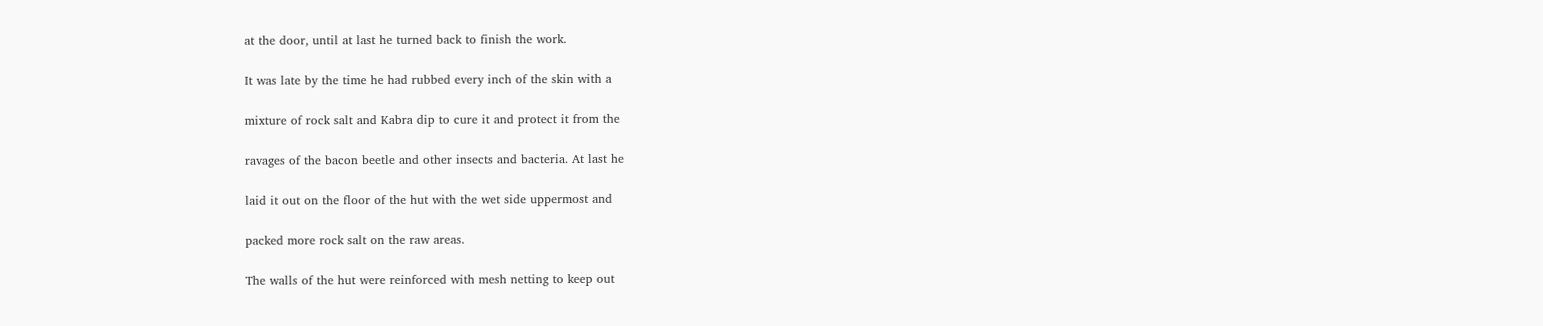at the door, until at last he turned back to finish the work.

It was late by the time he had rubbed every inch of the skin with a

mixture of rock salt and Kabra dip to cure it and protect it from the

ravages of the bacon beetle and other insects and bacteria. At last he

laid it out on the floor of the hut with the wet side uppermost and

packed more rock salt on the raw areas.

The walls of the hut were reinforced with mesh netting to keep out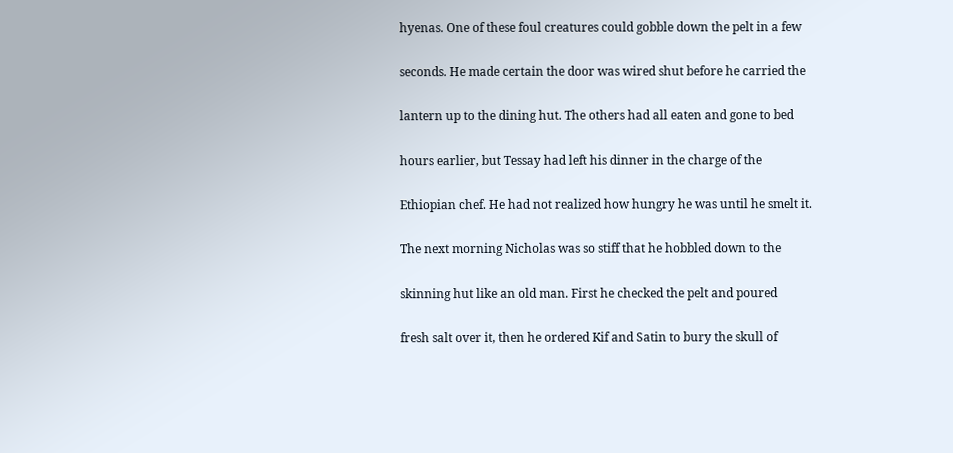hyenas. One of these foul creatures could gobble down the pelt in a few

seconds. He made certain the door was wired shut before he carried the

lantern up to the dining hut. The others had all eaten and gone to bed

hours earlier, but Tessay had left his dinner in the charge of the

Ethiopian chef. He had not realized how hungry he was until he smelt it.

The next morning Nicholas was so stiff that he hobbled down to the

skinning hut like an old man. First he checked the pelt and poured

fresh salt over it, then he ordered Kif and Satin to bury the skull of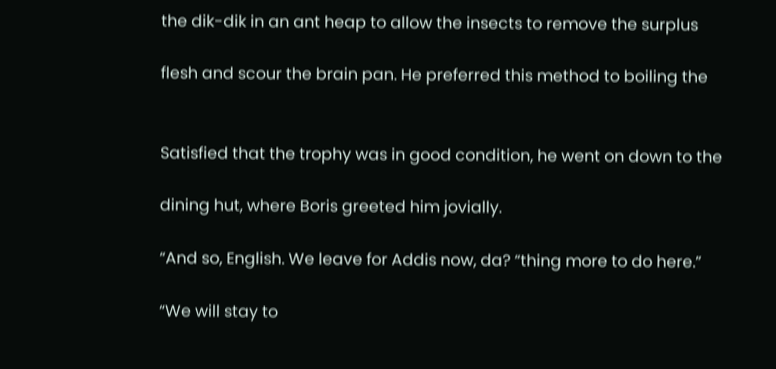the dik-dik in an ant heap to allow the insects to remove the surplus

flesh and scour the brain pan. He preferred this method to boiling the


Satisfied that the trophy was in good condition, he went on down to the

dining hut, where Boris greeted him jovially.

“And so, English. We leave for Addis now, da? “thing more to do here.”

“We will stay to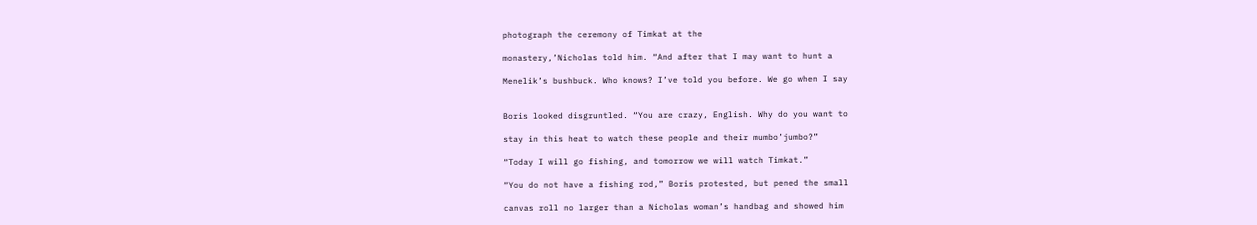photograph the ceremony of Timkat at the

monastery,’Nicholas told him. “And after that I may want to hunt a

Menelik’s bushbuck. Who knows? I’ve told you before. We go when I say


Boris looked disgruntled. “You are crazy, English. Why do you want to

stay in this heat to watch these people and their mumbo’jumbo?”

“Today I will go fishing, and tomorrow we will watch Timkat.”

“You do not have a fishing rod,” Boris protested, but pened the small

canvas roll no larger than a Nicholas woman’s handbag and showed him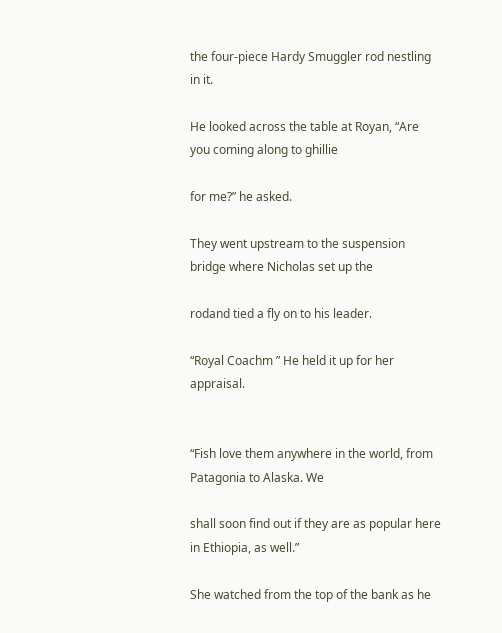the four-piece Hardy Smuggler rod nestling in it.

He looked across the table at Royan, “Are you coming along to ghillie

for me?” he asked.

They went upstream to the suspension bridge where Nicholas set up the

rodand tied a fly on to his leader.

“Royal Coachm ” He held it up for her appraisal.


“Fish love them anywhere in the world, from Patagonia to Alaska. We

shall soon find out if they are as popular here in Ethiopia, as well.”

She watched from the top of the bank as he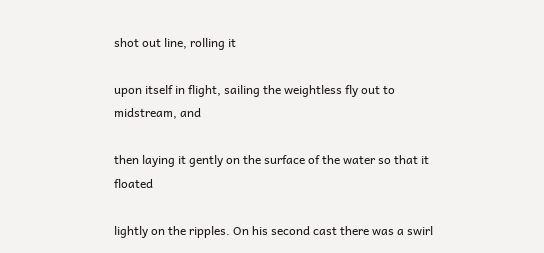shot out line, rolling it

upon itself in flight, sailing the weightless fly out to midstream, and

then laying it gently on the surface of the water so that it floated

lightly on the ripples. On his second cast there was a swirl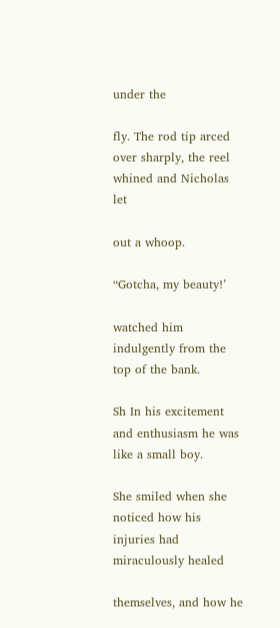under the

fly. The rod tip arced over sharply, the reel whined and Nicholas let

out a whoop.

“Gotcha, my beauty!’

watched him indulgently from the top of the bank.

Sh In his excitement and enthusiasm he was like a small boy.

She smiled when she noticed how his injuries had miraculously healed

themselves, and how he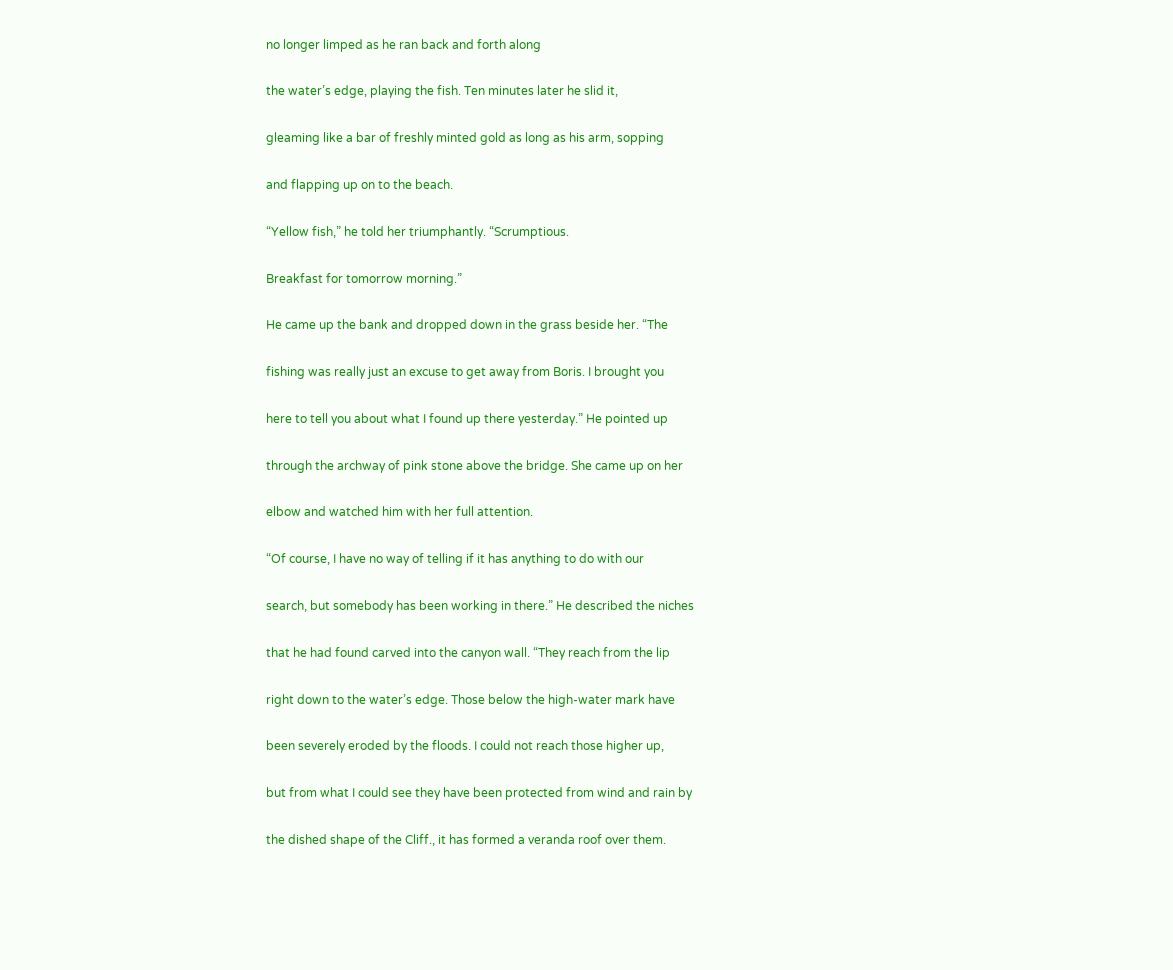no longer limped as he ran back and forth along

the water’s edge, playing the fish. Ten minutes later he slid it,

gleaming like a bar of freshly minted gold as long as his arm, sopping

and flapping up on to the beach.

“Yellow fish,” he told her triumphantly. “Scrumptious.

Breakfast for tomorrow morning.”

He came up the bank and dropped down in the grass beside her. “The

fishing was really just an excuse to get away from Boris. I brought you

here to tell you about what I found up there yesterday.” He pointed up

through the archway of pink stone above the bridge. She came up on her

elbow and watched him with her full attention.

“Of course, I have no way of telling if it has anything to do with our

search, but somebody has been working in there.” He described the niches

that he had found carved into the canyon wall. “They reach from the lip

right down to the water’s edge. Those below the high-water mark have

been severely eroded by the floods. I could not reach those higher up,

but from what I could see they have been protected from wind and rain by

the dished shape of the Cliff., it has formed a veranda roof over them.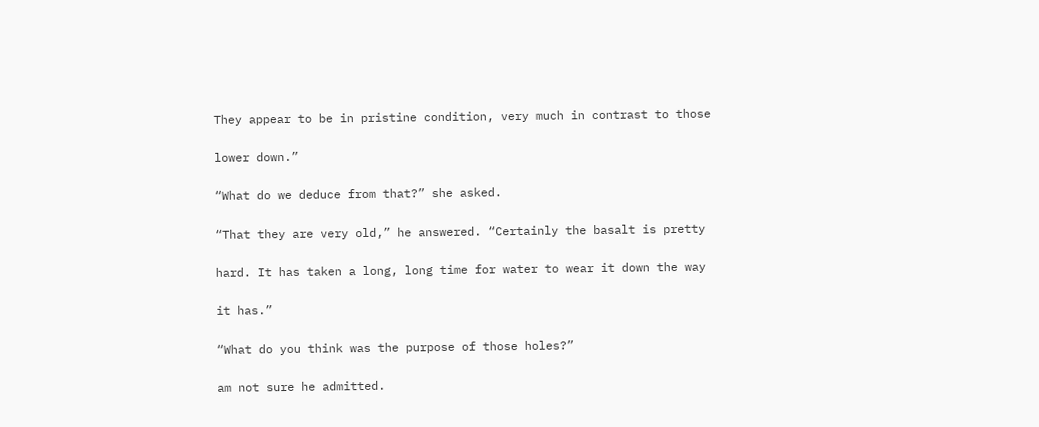They appear to be in pristine condition, very much in contrast to those

lower down.”

“What do we deduce from that?” she asked.

“That they are very old,” he answered. “Certainly the basalt is pretty

hard. It has taken a long, long time for water to wear it down the way

it has.”

“What do you think was the purpose of those holes?”

am not sure he admitted.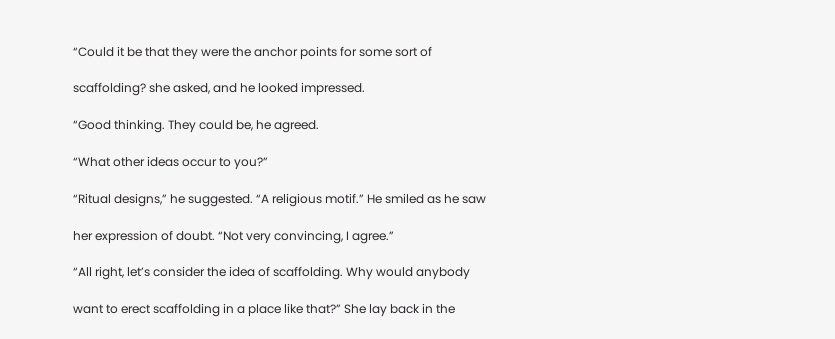“Could it be that they were the anchor points for some sort of

scaffolding? she asked, and he looked impressed.

“Good thinking. They could be, he agreed.

“What other ideas occur to you?”

“Ritual designs,” he suggested. “A religious motif.” He smiled as he saw

her expression of doubt. “Not very convincing, I agree.”

“All right, let’s consider the idea of scaffolding. Why would anybody

want to erect scaffolding in a place like that?” She lay back in the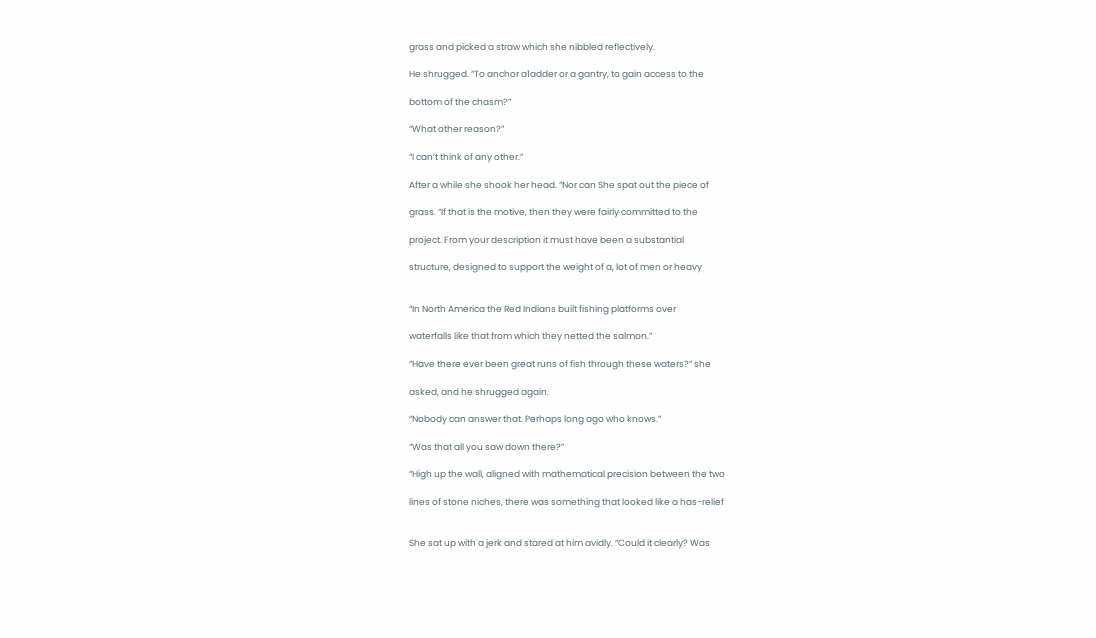grass and picked a straw which she nibbled reflectively.

He shrugged. “To anchor a1adder or a gantry, to gain access to the

bottom of the chasm?”

“What other reason?”

“I can’t think of any other.”

After a while she shook her head. “Nor can She spat out the piece of

grass. “If that is the motive, then they were fairly committed to the

project. From your description it must have been a substantial

structure, designed to support the weight of a, lot of men or heavy


“In North America the Red Indians built fishing platforms over

waterfalls like that from which they netted the salmon.”

“Have there ever been great runs of fish through these waters?” she

asked, and he shrugged again.

“Nobody can answer that. Perhaps long ago who knows.”

“Was that all you saw down there?”

“High up the wall, aligned with mathematical precision between the two

lines of stone niches, there was something that looked like a has-relief


She sat up with a jerk and stared at him avidly. “Could it clearly? Was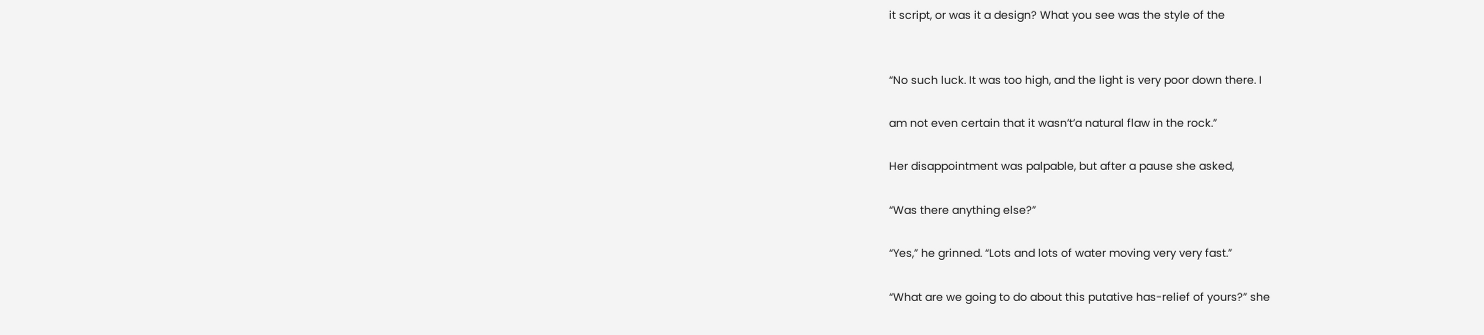it script, or was it a design? What you see was the style of the


“No such luck. It was too high, and the light is very poor down there. I

am not even certain that it wasn’t’a natural flaw in the rock.”

Her disappointment was palpable, but after a pause she asked,

“Was there anything else?”

“Yes,” he grinned. “Lots and lots of water moving very very fast.”

“What are we going to do about this putative has-relief of yours?” she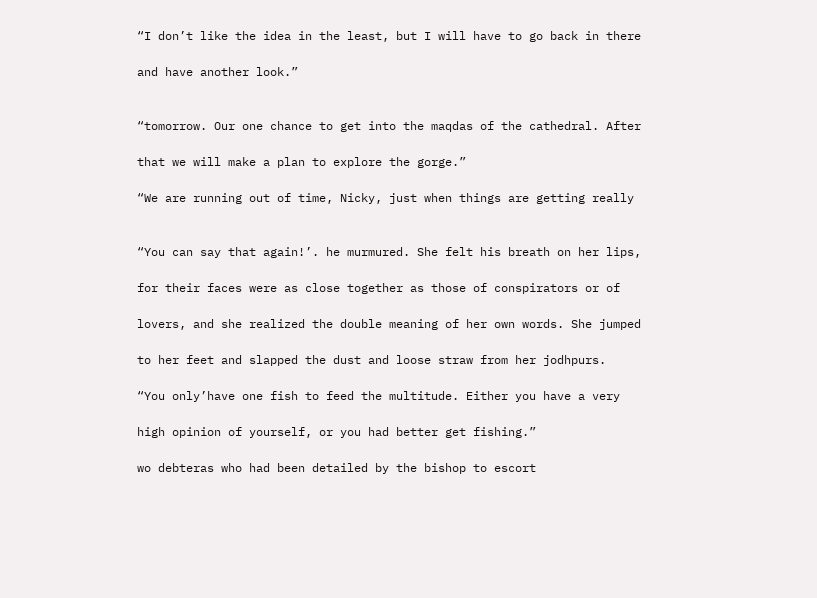“I don’t like the idea in the least, but I will have to go back in there

and have another look.”


“tomorrow. Our one chance to get into the maqdas of the cathedral. After

that we will make a plan to explore the gorge.”

“We are running out of time, Nicky, just when things are getting really


“You can say that again!’. he murmured. She felt his breath on her lips,

for their faces were as close together as those of conspirators or of

lovers, and she realized the double meaning of her own words. She jumped

to her feet and slapped the dust and loose straw from her jodhpurs.

“You only’have one fish to feed the multitude. Either you have a very

high opinion of yourself, or you had better get fishing.”

wo debteras who had been detailed by the bishop to escort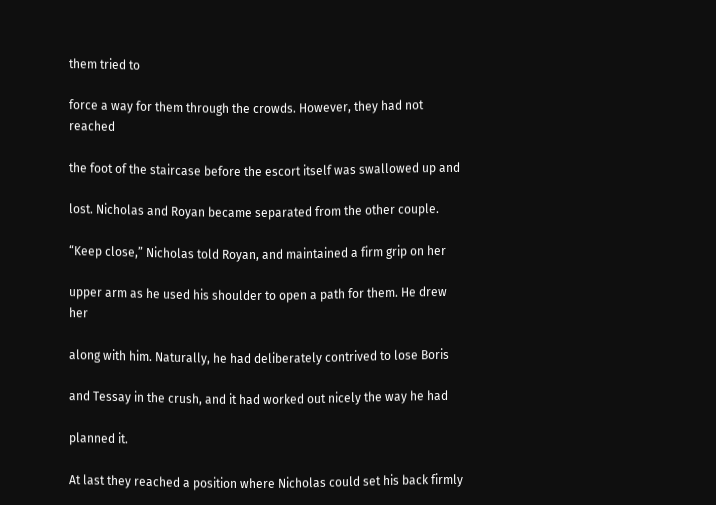them tried to

force a way for them through the crowds. However, they had not reached

the foot of the staircase before the escort itself was swallowed up and

lost. Nicholas and Royan became separated from the other couple.

“Keep close,” Nicholas told Royan, and maintained a firm grip on her

upper arm as he used his shoulder to open a path for them. He drew her

along with him. Naturally, he had deliberately contrived to lose Boris

and Tessay in the crush, and it had worked out nicely the way he had

planned it.

At last they reached a position where Nicholas could set his back firmly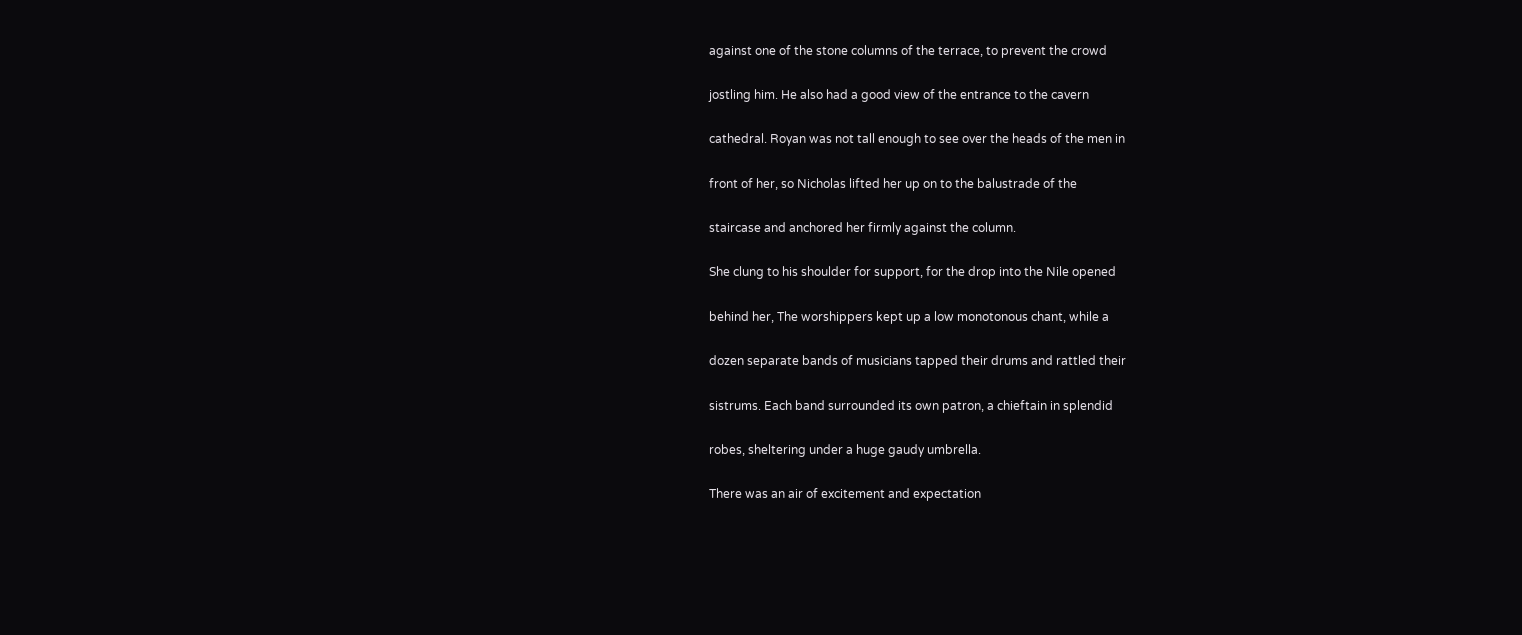against one of the stone columns of the terrace, to prevent the crowd

jostling him. He also had a good view of the entrance to the cavern

cathedral. Royan was not tall enough to see over the heads of the men in

front of her, so Nicholas lifted her up on to the balustrade of the

staircase and anchored her firmly against the column.

She clung to his shoulder for support, for the drop into the Nile opened

behind her, The worshippers kept up a low monotonous chant, while a

dozen separate bands of musicians tapped their drums and rattled their

sistrums. Each band surrounded its own patron, a chieftain in splendid

robes, sheltering under a huge gaudy umbrella.

There was an air of excitement and expectation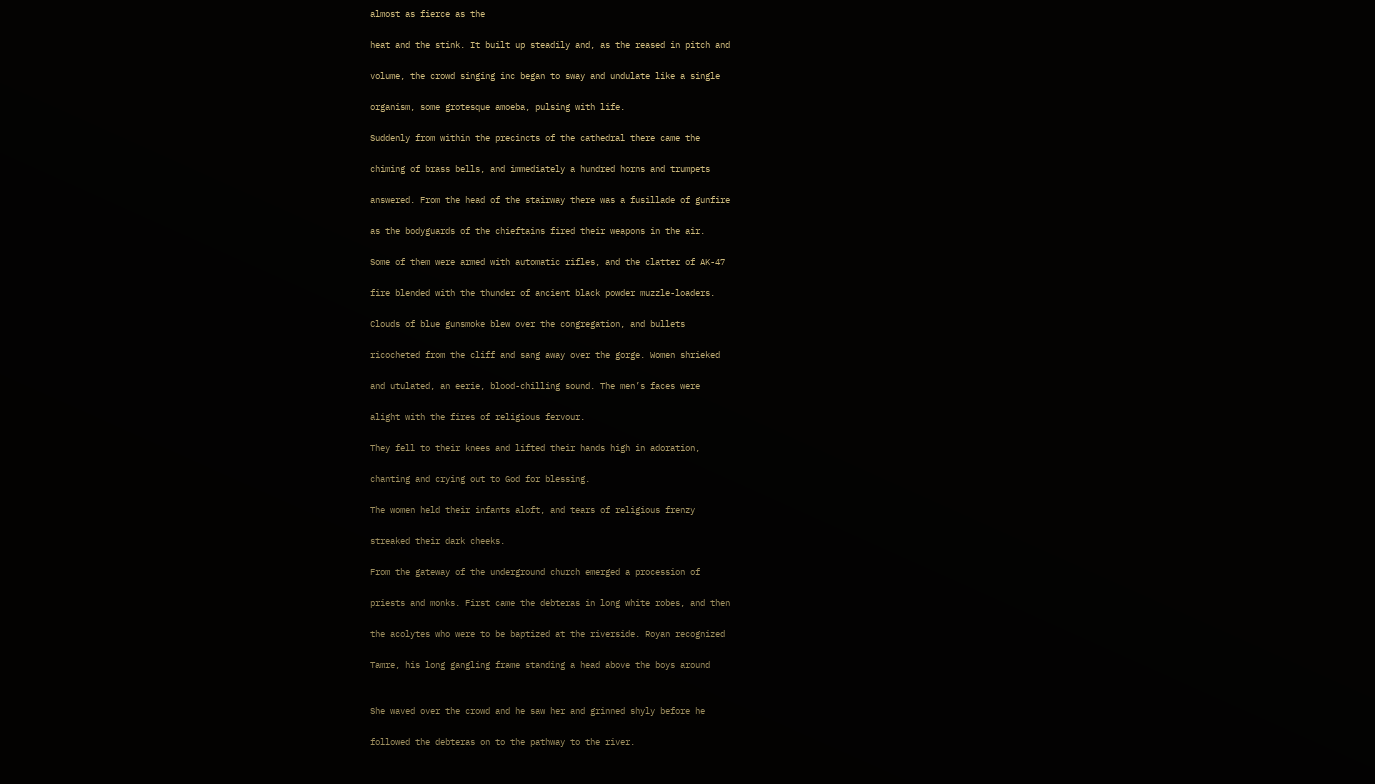almost as fierce as the

heat and the stink. It built up steadily and, as the reased in pitch and

volume, the crowd singing inc began to sway and undulate like a single

organism, some grotesque amoeba, pulsing with life.

Suddenly from within the precincts of the cathedral there came the

chiming of brass bells, and immediately a hundred horns and trumpets

answered. From the head of the stairway there was a fusillade of gunfire

as the bodyguards of the chieftains fired their weapons in the air.

Some of them were armed with automatic rifles, and the clatter of AK-47

fire blended with the thunder of ancient black powder muzzle-loaders.

Clouds of blue gunsmoke blew over the congregation, and bullets

ricocheted from the cliff and sang away over the gorge. Women shrieked

and utulated, an eerie, blood-chilling sound. The men’s faces were

alight with the fires of religious fervour.

They fell to their knees and lifted their hands high in adoration,

chanting and crying out to God for blessing.

The women held their infants aloft, and tears of religious frenzy

streaked their dark cheeks.

From the gateway of the underground church emerged a procession of

priests and monks. First came the debteras in long white robes, and then

the acolytes who were to be baptized at the riverside. Royan recognized

Tamre, his long gangling frame standing a head above the boys around


She waved over the crowd and he saw her and grinned shyly before he

followed the debteras on to the pathway to the river.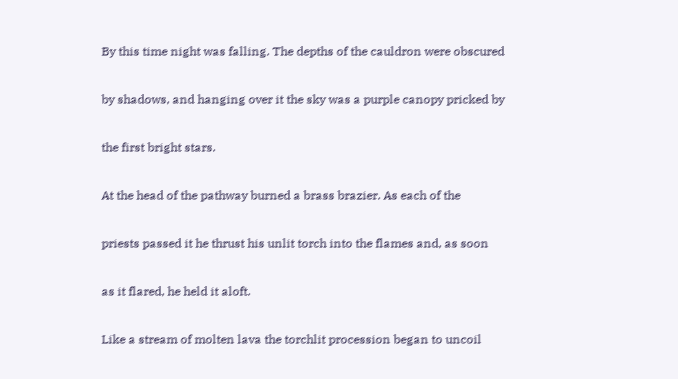By this time night was falling. The depths of the cauldron were obscured

by shadows, and hanging over it the sky was a purple canopy pricked by

the first bright stars.

At the head of the pathway burned a brass brazier. As each of the

priests passed it he thrust his unlit torch into the flames and, as soon

as it flared, he held it aloft.

Like a stream of molten lava the torchlit procession began to uncoil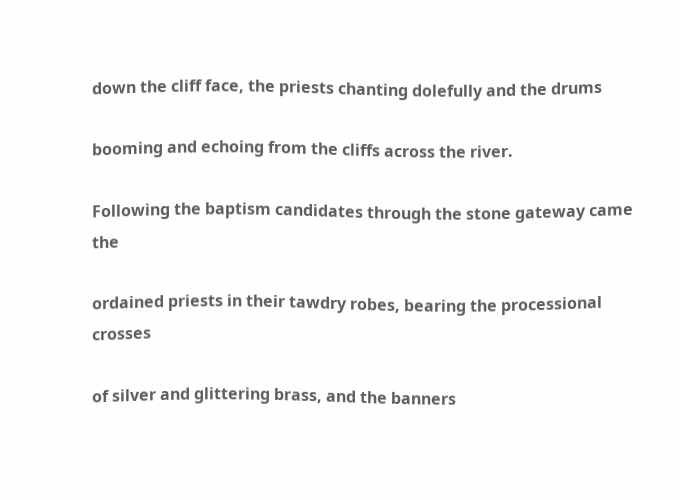down the cliff face, the priests chanting dolefully and the drums

booming and echoing from the cliffs across the river.

Following the baptism candidates through the stone gateway came the

ordained priests in their tawdry robes, bearing the processional crosses

of silver and glittering brass, and the banners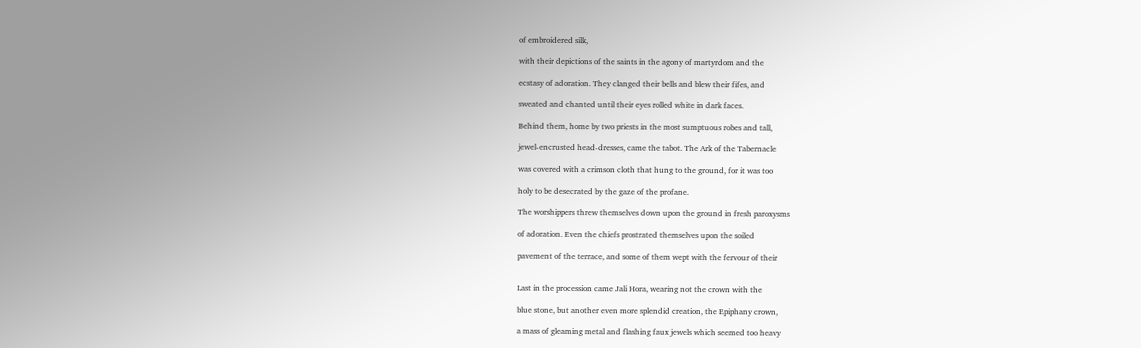of embroidered silk,

with their depictions of the saints in the agony of martyrdom and the

ecstasy of adoration. They clanged their bells and blew their fifes, and

sweated and chanted until their eyes rolled white in dark faces.

Behind them, home by two priests in the most sumptuous robes and tall,

jewel-encrusted head-dresses, came the tabot. The Ark of the Tabernacle

was covered with a crimson cloth that hung to the ground, for it was too

holy to be desecrated by the gaze of the profane.

The worshippers threw themselves down upon the ground in fresh paroxysms

of adoration. Even the chiefs prostrated themselves upon the soiled

pavement of the terrace, and some of them wept with the fervour of their


Last in the procession came Jali Hora, wearing not the crown with the

blue stone, but another even more splendid creation, the Epiphany crown,

a mass of gleaming metal and flashing faux jewels which seemed too heavy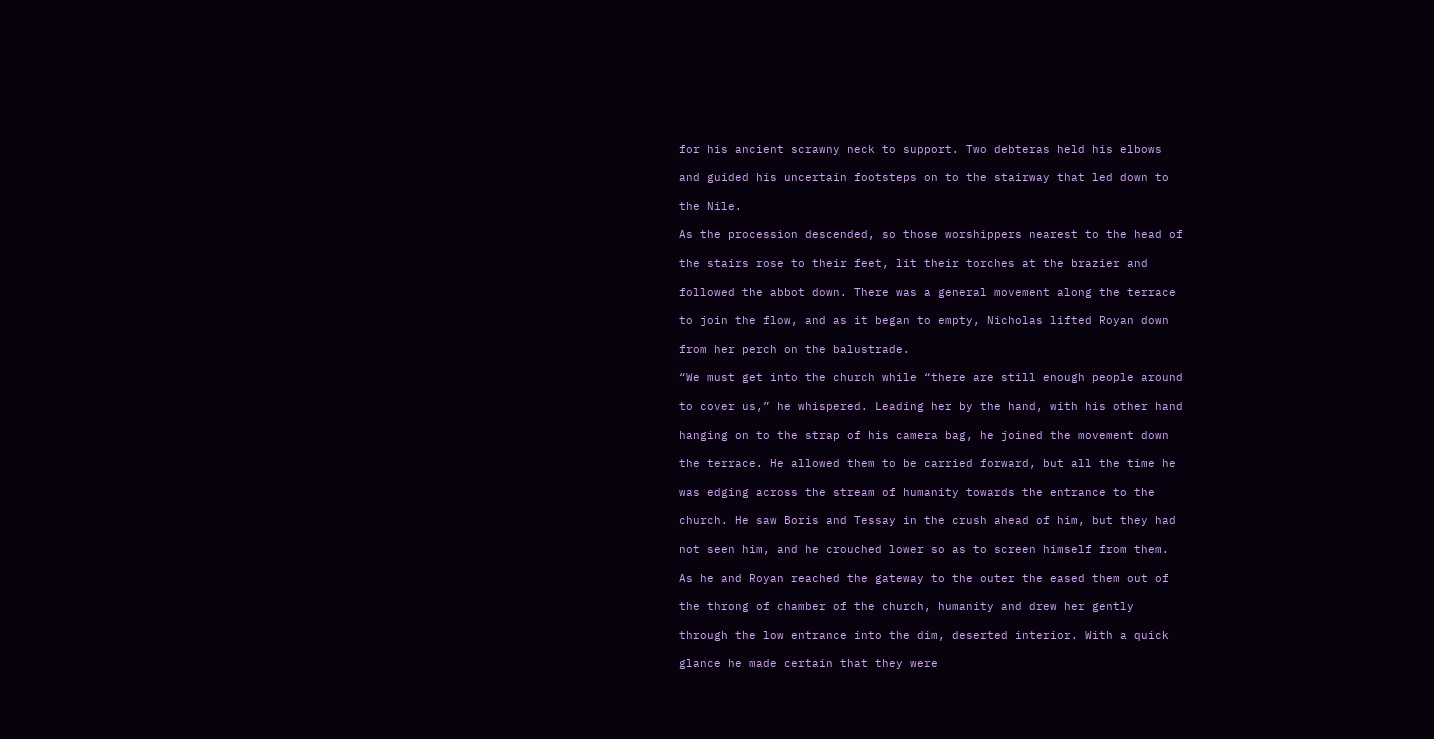for his ancient scrawny neck to support. Two debteras held his elbows

and guided his uncertain footsteps on to the stairway that led down to

the Nile.

As the procession descended, so those worshippers nearest to the head of

the stairs rose to their feet, lit their torches at the brazier and

followed the abbot down. There was a general movement along the terrace

to join the flow, and as it began to empty, Nicholas lifted Royan down

from her perch on the balustrade.

“We must get into the church while “there are still enough people around

to cover us,” he whispered. Leading her by the hand, with his other hand

hanging on to the strap of his camera bag, he joined the movement down

the terrace. He allowed them to be carried forward, but all the time he

was edging across the stream of humanity towards the entrance to the

church. He saw Boris and Tessay in the crush ahead of him, but they had

not seen him, and he crouched lower so as to screen himself from them.

As he and Royan reached the gateway to the outer the eased them out of

the throng of chamber of the church, humanity and drew her gently

through the low entrance into the dim, deserted interior. With a quick

glance he made certain that they were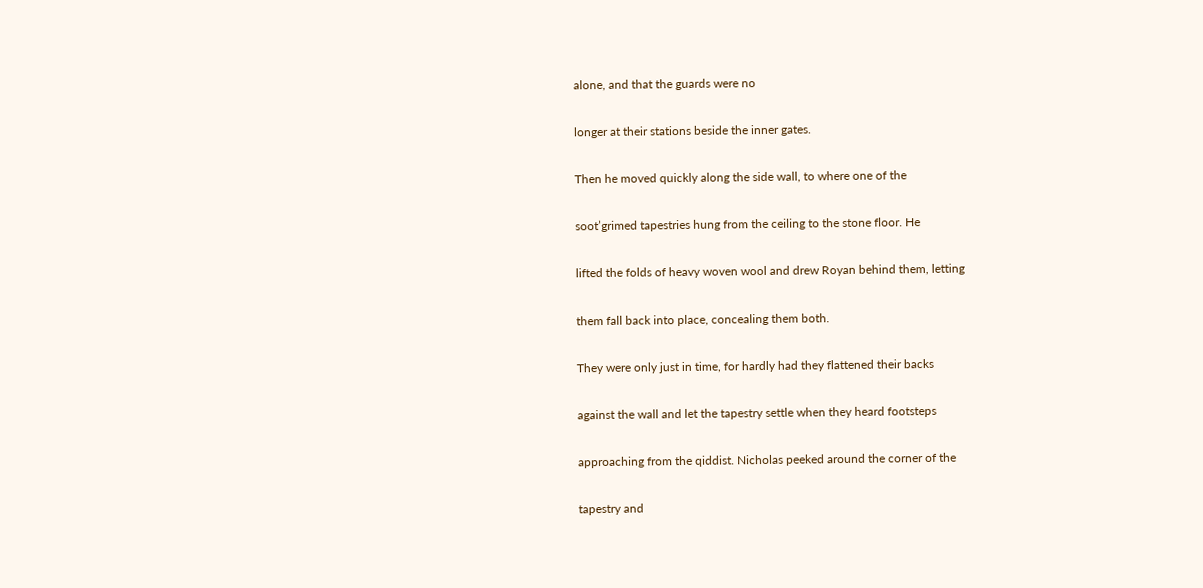alone, and that the guards were no

longer at their stations beside the inner gates.

Then he moved quickly along the side wall, to where one of the

soot’grimed tapestries hung from the ceiling to the stone floor. He

lifted the folds of heavy woven wool and drew Royan behind them, letting

them fall back into place, concealing them both.

They were only just in time, for hardly had they flattened their backs

against the wall and let the tapestry settle when they heard footsteps

approaching from the qiddist. Nicholas peeked around the corner of the

tapestry and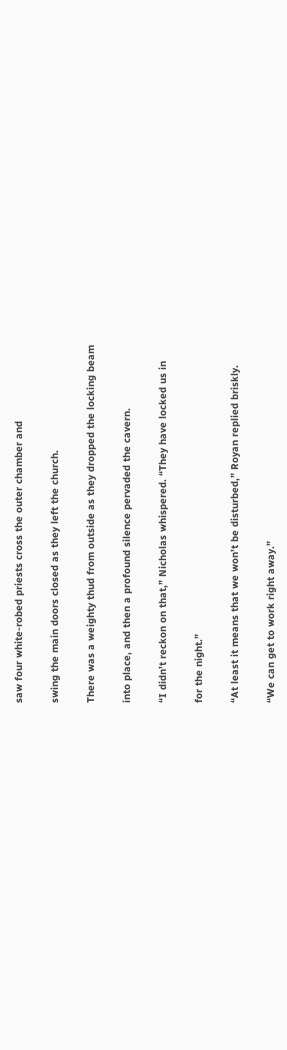saw four white-robed priests cross the outer chamber and

swing the main doors closed as they left the church.

There was a weighty thud from outside as they dropped the locking beam

into place, and then a profound silence pervaded the cavern.

“I didn’t reckon on that,” Nicholas whispered. “They have locked us in

for the night.”

“At least it means that we won’t be disturbed,” Royan replied briskly.

“We can get to work right away.”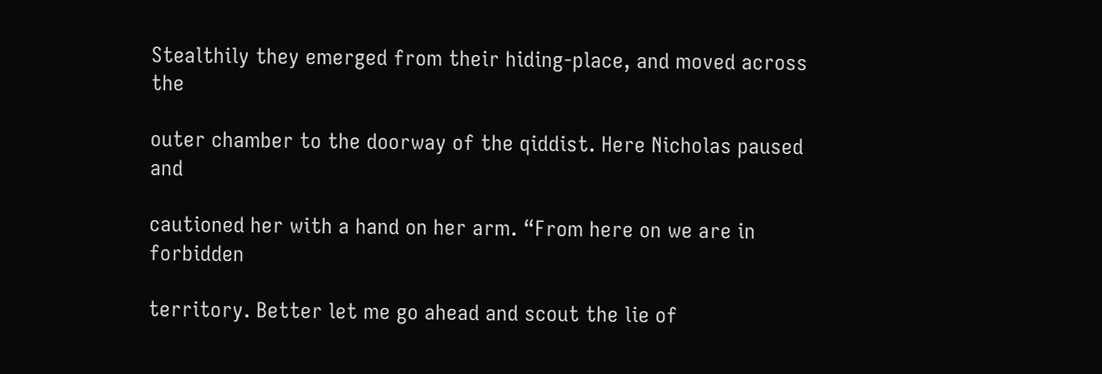Stealthily they emerged from their hiding-place, and moved across the

outer chamber to the doorway of the qiddist. Here Nicholas paused and

cautioned her with a hand on her arm. “From here on we are in forbidden

territory. Better let me go ahead and scout the lie of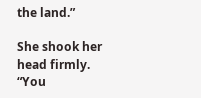the land.”

She shook her head firmly. “You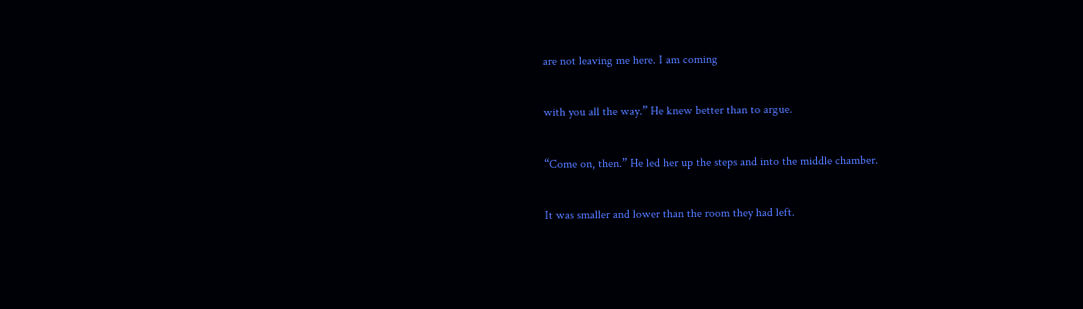are not leaving me here. I am coming

with you all the way.” He knew better than to argue.

“Come on, then.” He led her up the steps and into the middle chamber.

It was smaller and lower than the room they had left.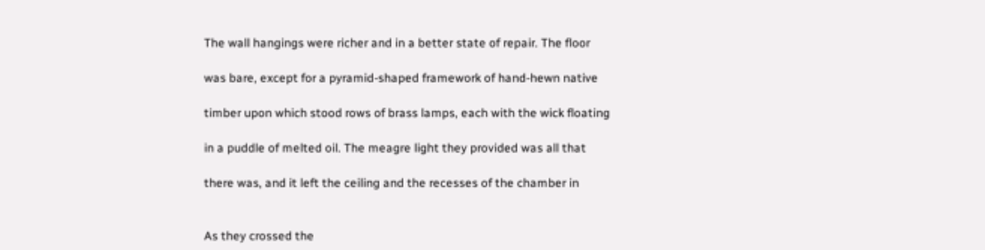The wall hangings were richer and in a better state of repair. The floor

was bare, except for a pyramid-shaped framework of hand-hewn native

timber upon which stood rows of brass lamps, each with the wick floating

in a puddle of melted oil. The meagre light they provided was all that

there was, and it left the ceiling and the recesses of the chamber in


As they crossed the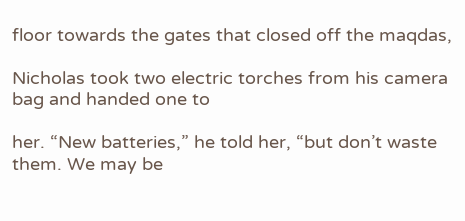floor towards the gates that closed off the maqdas,

Nicholas took two electric torches from his camera bag and handed one to

her. “New batteries,” he told her, “but don’t waste them. We may be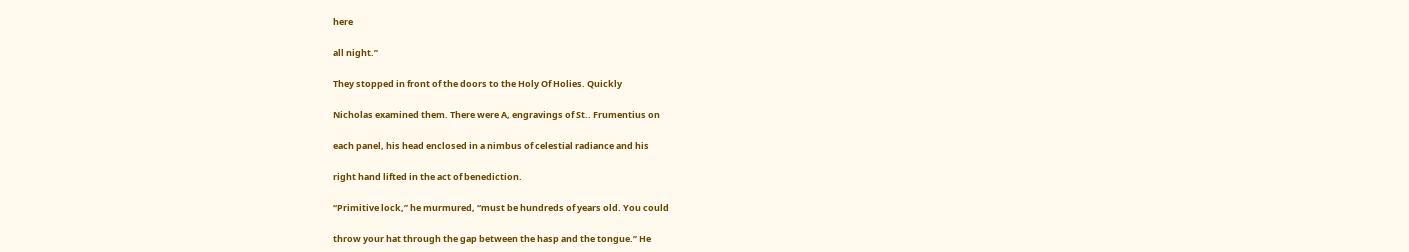here

all night.”

They stopped in front of the doors to the Holy Of Holies. Quickly

Nicholas examined them. There were A, engravings of St.. Frumentius on

each panel, his head enclosed in a nimbus of celestial radiance and his

right hand lifted in the act of benediction.

“Primitive lock,” he murmured, “must be hundreds of years old. You could

throw your hat through the gap between the hasp and the tongue.” He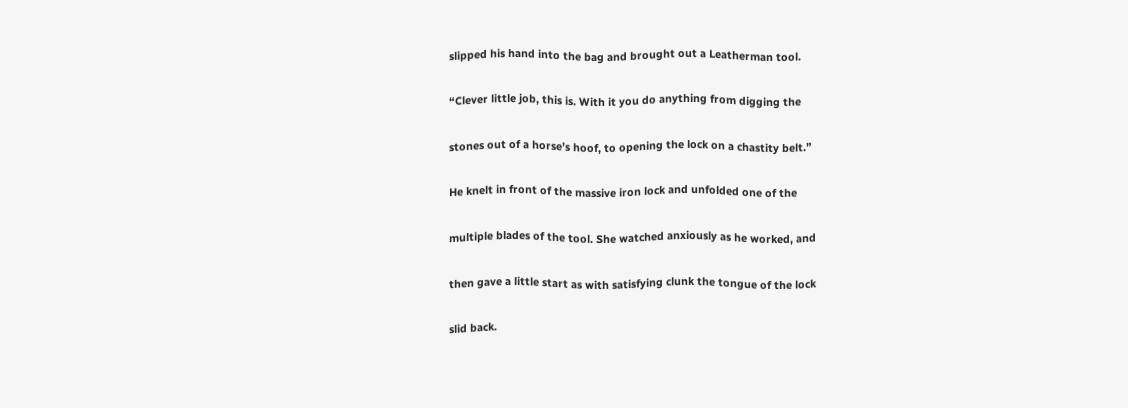slipped his hand into the bag and brought out a Leatherman tool.

“Clever little job, this is. With it you do anything from digging the

stones out of a horse’s hoof, to opening the lock on a chastity belt.”

He knelt in front of the massive iron lock and unfolded one of the

multiple blades of the tool. She watched anxiously as he worked, and

then gave a little start as with satisfying clunk the tongue of the lock

slid back.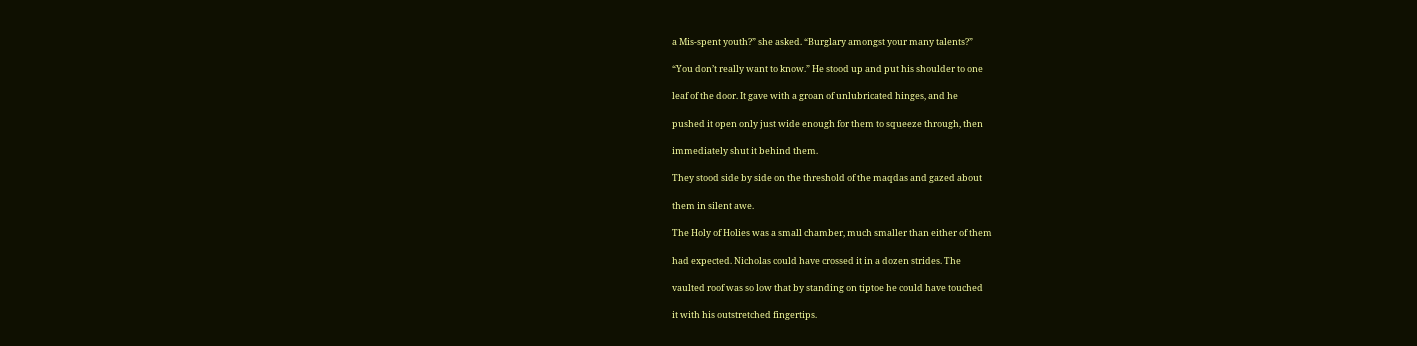a Mis-spent youth?” she asked. “Burglary amongst your many talents?”

“You don’t really want to know.” He stood up and put his shoulder to one

leaf of the door. It gave with a groan of unlubricated hinges, and he

pushed it open only just wide enough for them to squeeze through, then

immediately shut it behind them.

They stood side by side on the threshold of the maqdas and gazed about

them in silent awe.

The Holy of Holies was a small chamber, much smaller than either of them

had expected. Nicholas could have crossed it in a dozen strides. The

vaulted roof was so low that by standing on tiptoe he could have touched

it with his outstretched fingertips.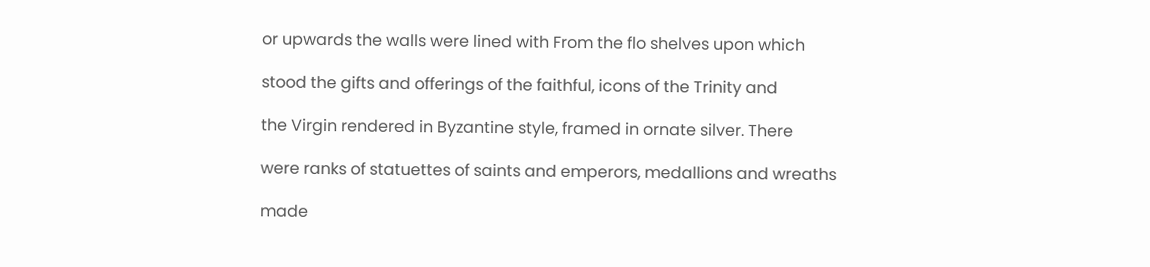or upwards the walls were lined with From the flo shelves upon which

stood the gifts and offerings of the faithful, icons of the Trinity and

the Virgin rendered in Byzantine style, framed in ornate silver. There

were ranks of statuettes of saints and emperors, medallions and wreaths

made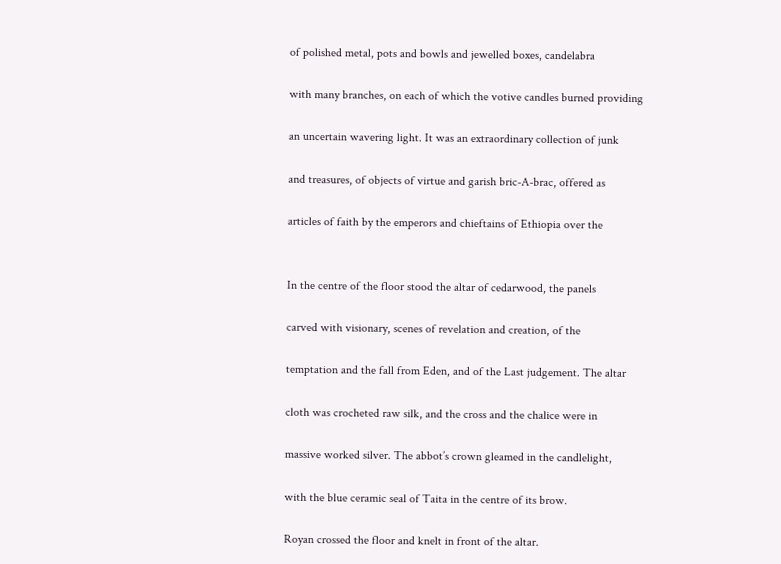of polished metal, pots and bowls and jewelled boxes, candelabra

with many branches, on each of which the votive candles burned providing

an uncertain wavering light. It was an extraordinary collection of junk

and treasures, of objects of virtue and garish bric-A-brac, offered as

articles of faith by the emperors and chieftains of Ethiopia over the


In the centre of the floor stood the altar of cedarwood, the panels

carved with visionary, scenes of revelation and creation, of the

temptation and the fall from Eden, and of the Last judgement. The altar

cloth was crocheted raw silk, and the cross and the chalice were in

massive worked silver. The abbot’s crown gleamed in the candlelight,

with the blue ceramic seal of Taita in the centre of its brow.

Royan crossed the floor and knelt in front of the altar.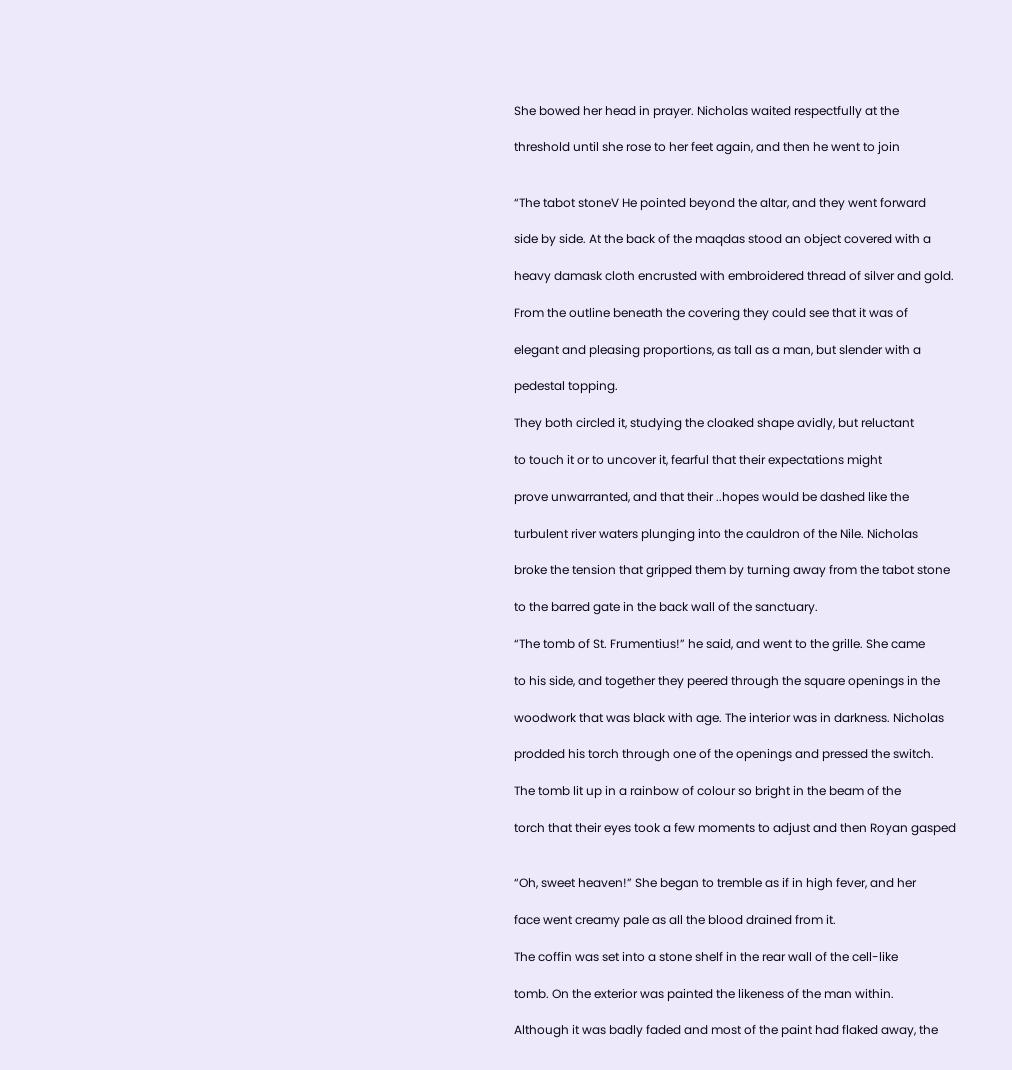She bowed her head in prayer. Nicholas waited respectfully at the

threshold until she rose to her feet again, and then he went to join


“The tabot stoneV He pointed beyond the altar, and they went forward

side by side. At the back of the maqdas stood an object covered with a

heavy damask cloth encrusted with embroidered thread of silver and gold.

From the outline beneath the covering they could see that it was of

elegant and pleasing proportions, as tall as a man, but slender with a

pedestal topping.

They both circled it, studying the cloaked shape avidly, but reluctant

to touch it or to uncover it, fearful that their expectations might

prove unwarranted, and that their ..hopes would be dashed like the

turbulent river waters plunging into the cauldron of the Nile. Nicholas

broke the tension that gripped them by turning away from the tabot stone

to the barred gate in the back wall of the sanctuary.

“The tomb of St. Frumentius!” he said, and went to the grille. She came

to his side, and together they peered through the square openings in the

woodwork that was black with age. The interior was in darkness. Nicholas

prodded his torch through one of the openings and pressed the switch.

The tomb lit up in a rainbow of colour so bright in the beam of the

torch that their eyes took a few moments to adjust and then Royan gasped


“Oh, sweet heaven!” She began to tremble as if in high fever, and her

face went creamy pale as all the blood drained from it.

The coffin was set into a stone shelf in the rear wall of the cell-like

tomb. On the exterior was painted the likeness of the man within.

Although it was badly faded and most of the paint had flaked away, the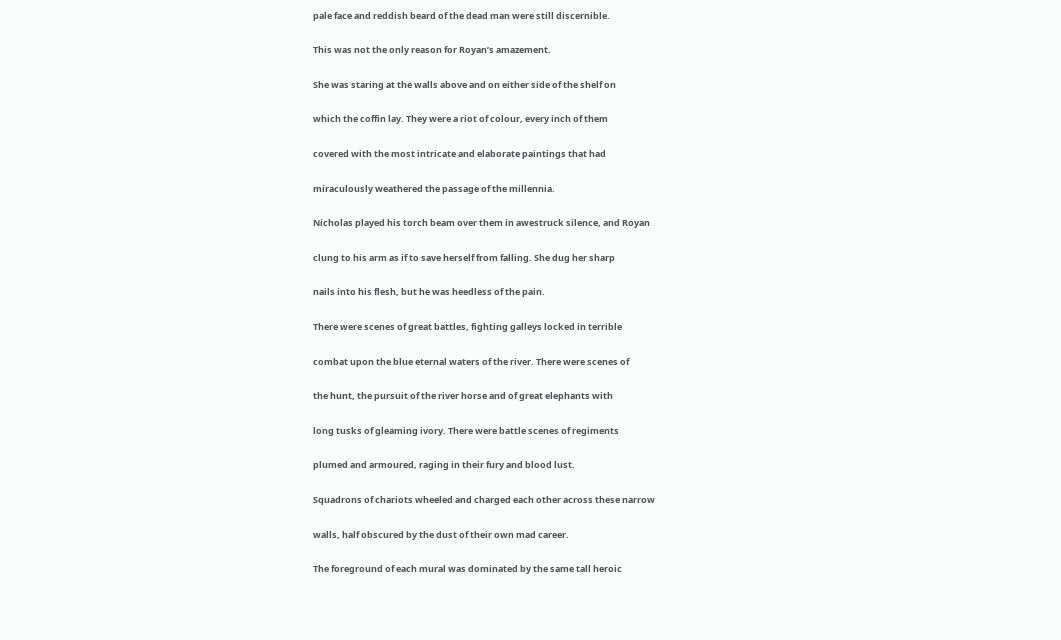pale face and reddish beard of the dead man were still discernible.

This was not the only reason for Royan’s amazement.

She was staring at the walls above and on either side of the shelf on

which the coffin lay. They were a riot of colour, every inch of them

covered with the most intricate and elaborate paintings that had

miraculously weathered the passage of the millennia.

Nicholas played his torch beam over them in awestruck silence, and Royan

clung to his arm as if to save herself from falling. She dug her sharp

nails into his flesh, but he was heedless of the pain.

There were scenes of great battles, fighting galleys locked in terrible

combat upon the blue eternal waters of the river. There were scenes of

the hunt, the pursuit of the river horse and of great elephants with

long tusks of gleaming ivory. There were battle scenes of regiments

plumed and armoured, raging in their fury and blood lust.

Squadrons of chariots wheeled and charged each other across these narrow

walls, half obscured by the dust of their own mad career.

The foreground of each mural was dominated by the same tall heroic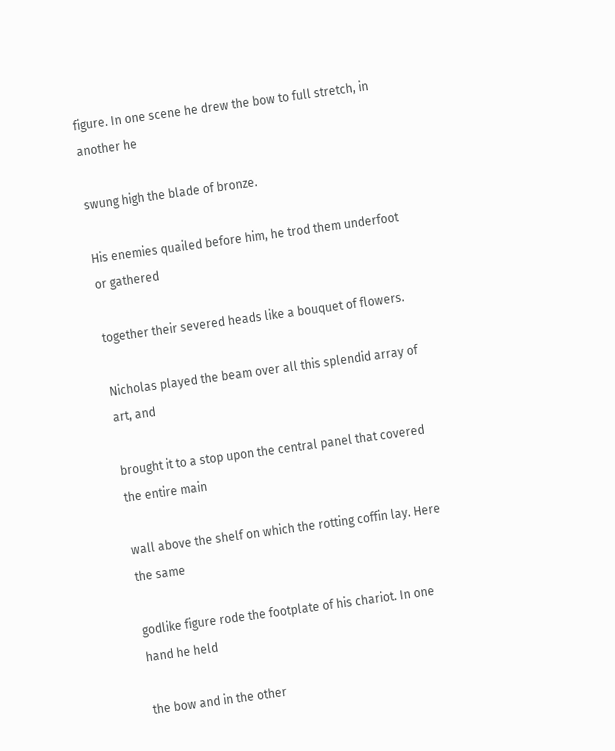figure. In one scene he drew the bow to full stretch, in another he

swung high the blade of bronze.

His enemies quailed before him, he trod them underfoot or gathered

together their severed heads like a bouquet of flowers.

Nicholas played the beam over all this splendid array of art, and

brought it to a stop upon the central panel that covered the entire main

wall above the shelf on which the rotting coffin lay. Here the same

godlike figure rode the footplate of his chariot. In one hand he held

the bow and in the other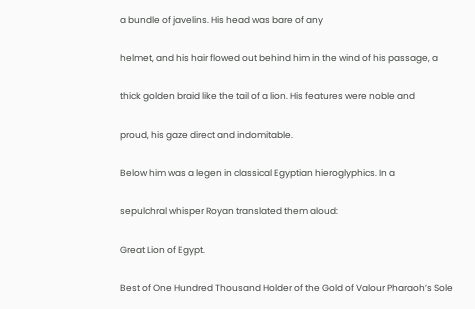a bundle of javelins. His head was bare of any

helmet, and his hair flowed out behind him in the wind of his passage, a

thick golden braid like the tail of a lion. His features were noble and

proud, his gaze direct and indomitable.

Below him was a legen in classical Egyptian hieroglyphics. In a

sepulchral whisper Royan translated them aloud:

Great Lion of Egypt.

Best of One Hundred Thousand Holder of the Gold of Valour Pharaoh’s Sole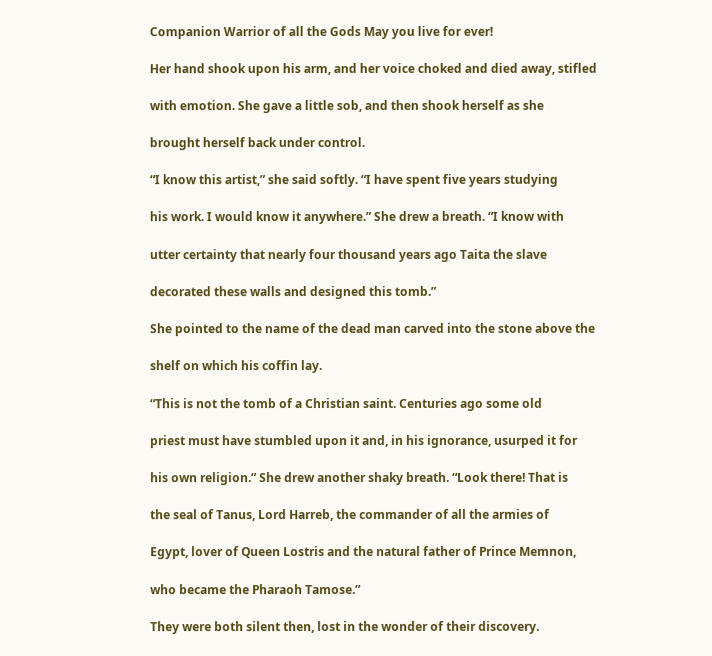Companion Warrior of all the Gods May you live for ever!

Her hand shook upon his arm, and her voice choked and died away, stifled

with emotion. She gave a little sob, and then shook herself as she

brought herself back under control.

“I know this artist,” she said softly. “I have spent five years studying

his work. I would know it anywhere.” She drew a breath. “I know with

utter certainty that nearly four thousand years ago Taita the slave

decorated these walls and designed this tomb.”

She pointed to the name of the dead man carved into the stone above the

shelf on which his coffin lay.

“This is not the tomb of a Christian saint. Centuries ago some old

priest must have stumbled upon it and, in his ignorance, usurped it for

his own religion.” She drew another shaky breath. “Look there! That is

the seal of Tanus, Lord Harreb, the commander of all the armies of

Egypt, lover of Queen Lostris and the natural father of Prince Memnon,

who became the Pharaoh Tamose.”

They were both silent then, lost in the wonder of their discovery.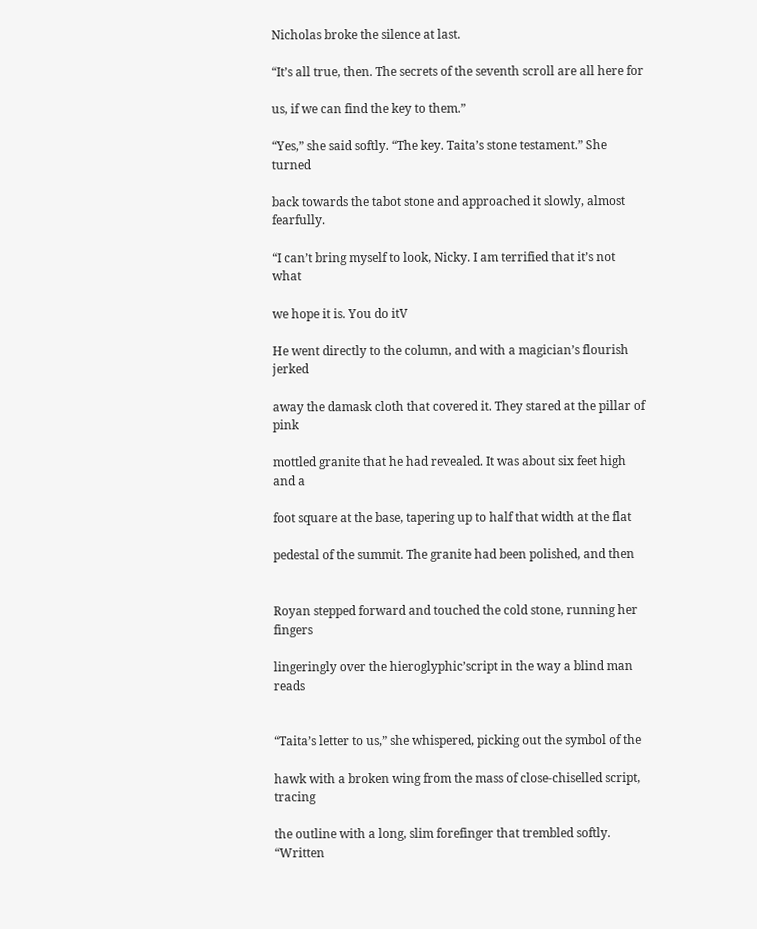Nicholas broke the silence at last.

“It’s all true, then. The secrets of the seventh scroll are all here for

us, if we can find the key to them.”

“Yes,” she said softly. “The key. Taita’s stone testament.” She turned

back towards the tabot stone and approached it slowly, almost fearfully.

“I can’t bring myself to look, Nicky. I am terrified that it’s not what

we hope it is. You do itV

He went directly to the column, and with a magician’s flourish jerked

away the damask cloth that covered it. They stared at the pillar of pink

mottled granite that he had revealed. It was about six feet high and a

foot square at the base, tapering up to half that width at the flat

pedestal of the summit. The granite had been polished, and then


Royan stepped forward and touched the cold stone, running her fingers

lingeringly over the hieroglyphic’script in the way a blind man reads


“Taita’s letter to us,” she whispered, picking out the symbol of the

hawk with a broken wing from the mass of close-chiselled script, tracing

the outline with a long, slim forefinger that trembled softly. “Written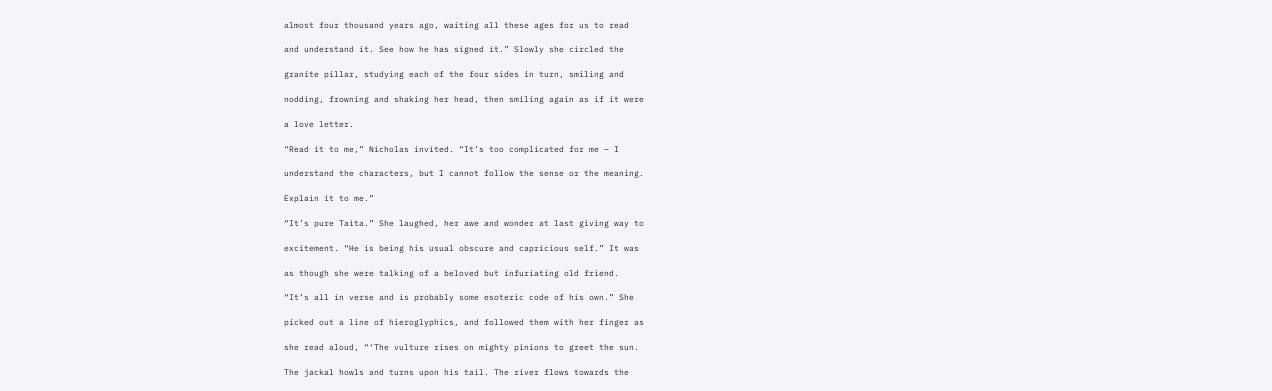almost four thousand years ago, waiting all these ages for us to read

and understand it. See how he has signed it.” Slowly she circled the

granite pillar, studying each of the four sides in turn, smiling and

nodding, frowning and shaking her head, then smiling again as if it were

a love letter.

“Read it to me,” Nicholas invited. “It’s too complicated for me – I

understand the characters, but I cannot follow the sense or the meaning.

Explain it to me.”

“It’s pure Taita.” She laughed, her awe and wonder at last giving way to

excitement. “He is being his usual obscure and capricious self.” It was

as though she were talking of a beloved but infuriating old friend.

“It’s all in verse and is probably some esoteric code of his own.” She

picked out a line of hieroglyphics, and followed them with her finger as

she read aloud, “‘The vulture rises on mighty pinions to greet the sun.

The jackal howls and turns upon his tail. The river flows towards the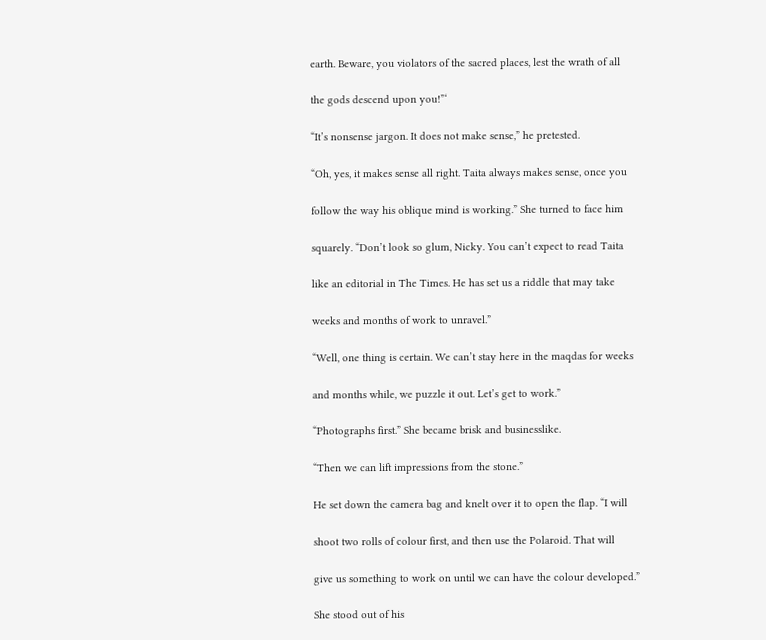earth. Beware, you violators of the sacred places, lest the wrath of all

the gods descend upon you!”‘

“It’s nonsense jargon. It does not make sense,” he pretested.

“Oh, yes, it makes sense all right. Taita always makes sense, once you

follow the way his oblique mind is working.” She turned to face him

squarely. “Don’t look so glum, Nicky. You can’t expect to read Taita

like an editorial in The Times. He has set us a riddle that may take

weeks and months of work to unravel.”

“Well, one thing is certain. We can’t stay here in the maqdas for weeks

and months while, we puzzle it out. Let’s get to work.”

“Photographs first.” She became brisk and businesslike.

“Then we can lift impressions from the stone.”

He set down the camera bag and knelt over it to open the flap. “I will

shoot two rolls of colour first, and then use the Polaroid. That will

give us something to work on until we can have the colour developed.”

She stood out of his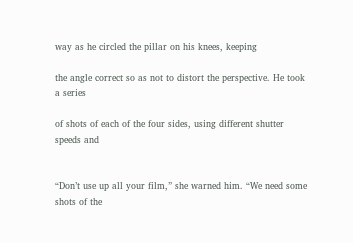way as he circled the pillar on his knees, keeping

the angle correct so as not to distort the perspective. He took a series

of shots of each of the four sides, using different shutter speeds and


“Don’t use up all your film,” she warned him. “We need some shots of the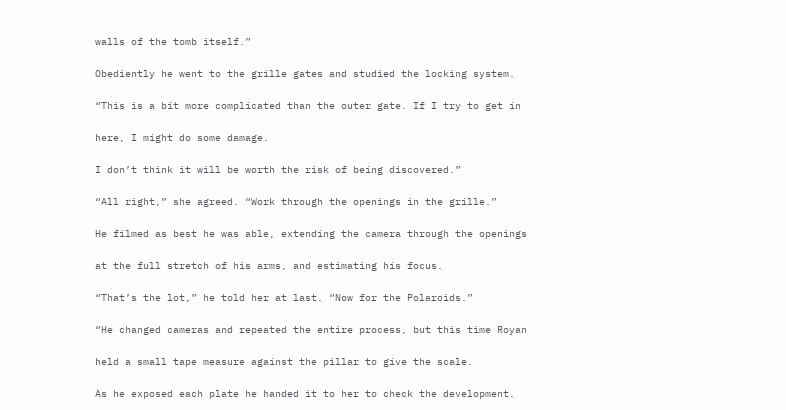walls of the tomb itself.”

Obediently he went to the grille gates and studied the locking system.

“This is a bit more complicated than the outer gate. If I try to get in

here, I might do some damage.

I don’t think it will be worth the risk of being discovered.”

“All right,” she agreed. “Work through the openings in the grille.”

He filmed as best he was able, extending the camera through the openings

at the full stretch of his arms, and estimating his focus.

“That’s the lot,” he told her at last. “Now for the Polaroids.”

“He changed cameras and repeated the entire process, but this time Royan

held a small tape measure against the pillar to give the scale.

As he exposed each plate he handed it to her to check the development.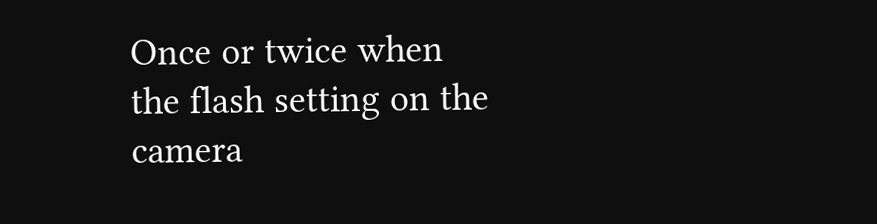Once or twice when the flash setting on the camera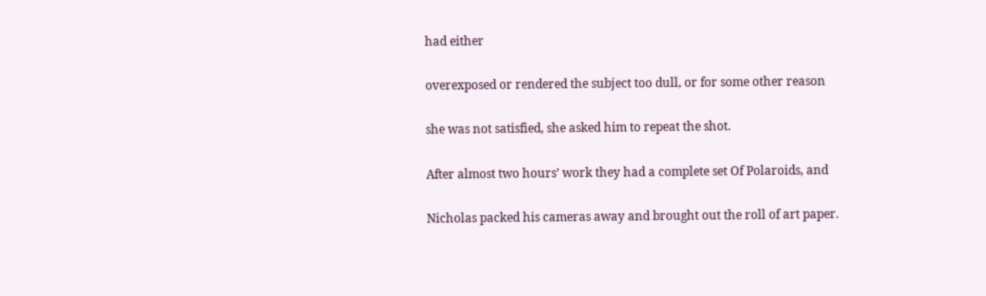had either

overexposed or rendered the subject too dull, or for some other reason

she was not satisfied, she asked him to repeat the shot.

After almost two hours’ work they had a complete set Of Polaroids, and

Nicholas packed his cameras away and brought out the roll of art paper.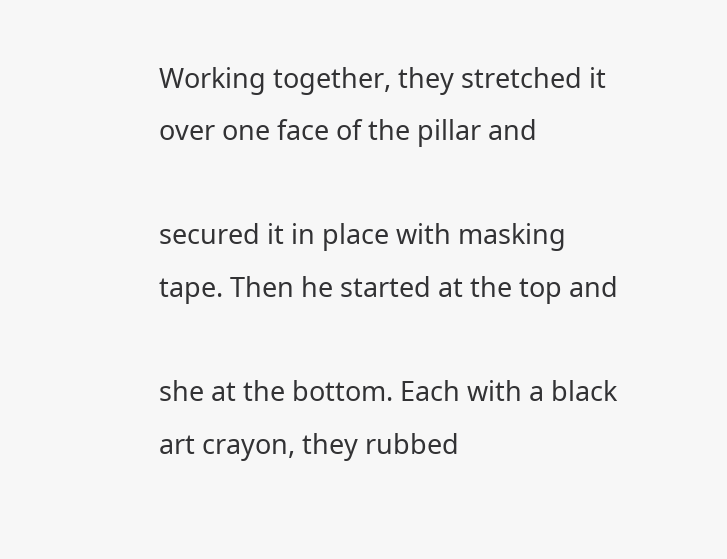Working together, they stretched it over one face of the pillar and

secured it in place with masking tape. Then he started at the top and

she at the bottom. Each with a black art crayon, they rubbed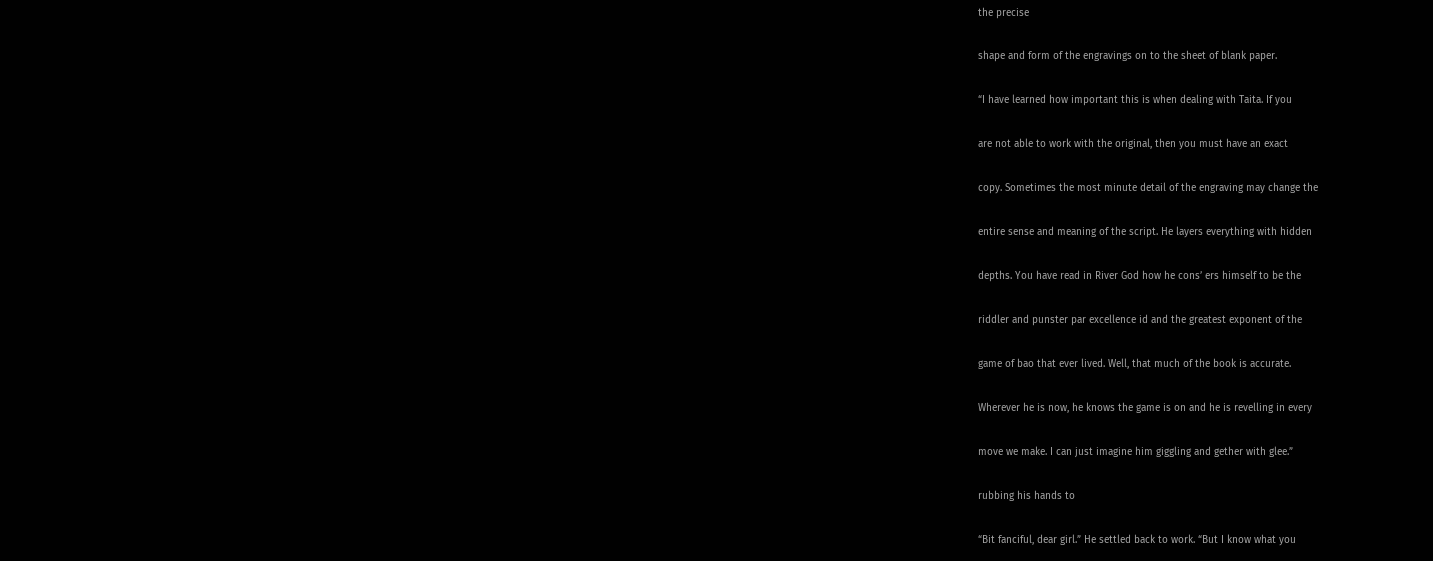the precise

shape and form of the engravings on to the sheet of blank paper.

“I have learned how important this is when dealing with Taita. If you

are not able to work with the original, then you must have an exact

copy. Sometimes the most minute detail of the engraving may change the

entire sense and meaning of the script. He layers everything with hidden

depths. You have read in River God how he cons’ ers himself to be the

riddler and punster par excellence id and the greatest exponent of the

game of bao that ever lived. Well, that much of the book is accurate.

Wherever he is now, he knows the game is on and he is revelling in every

move we make. I can just imagine him giggling and gether with glee.”

rubbing his hands to

“Bit fanciful, dear girl.” He settled back to work. “But I know what you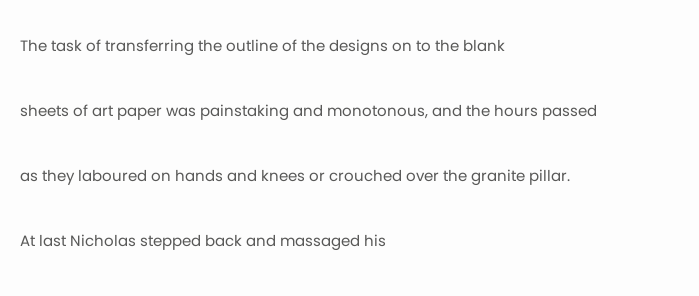The task of transferring the outline of the designs on to the blank

sheets of art paper was painstaking and monotonous, and the hours passed

as they laboured on hands and knees or crouched over the granite pillar.

At last Nicholas stepped back and massaged his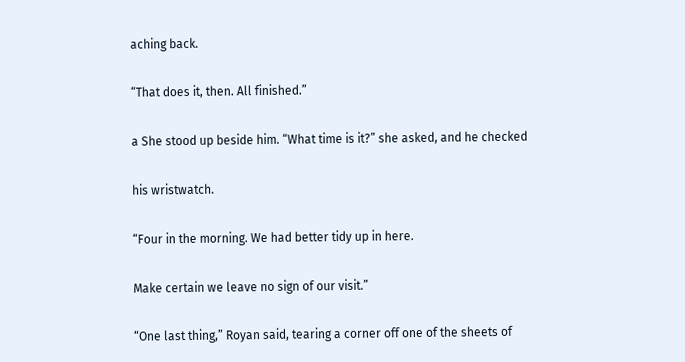aching back.

“That does it, then. All finished.”

a She stood up beside him. “What time is it?” she asked, and he checked

his wristwatch.

“Four in the morning. We had better tidy up in here.

Make certain we leave no sign of our visit.”

“One last thing,” Royan said, tearing a corner off one of the sheets of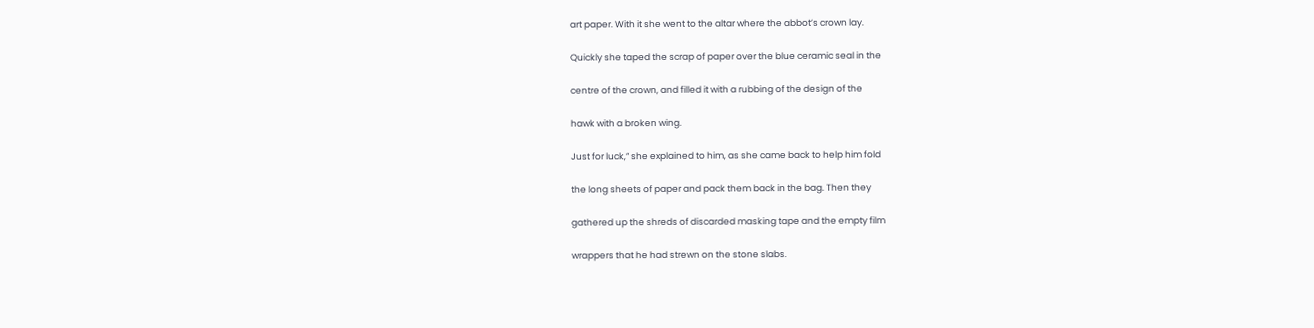art paper. With it she went to the altar where the abbot’s crown lay.

Quickly she taped the scrap of paper over the blue ceramic seal in the

centre of the crown, and filled it with a rubbing of the design of the

hawk with a broken wing.

Just for luck,” she explained to him, as she came back to help him fold

the long sheets of paper and pack them back in the bag. Then they

gathered up the shreds of discarded masking tape and the empty film

wrappers that he had strewn on the stone slabs.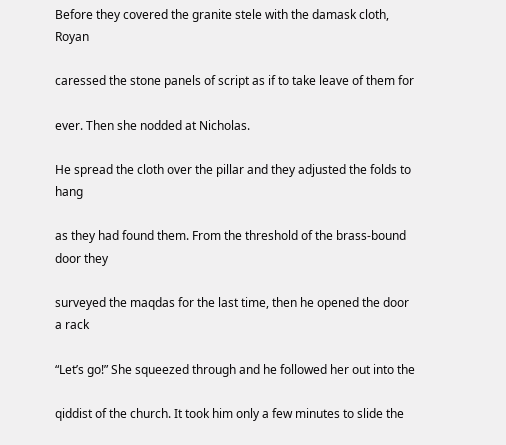Before they covered the granite stele with the damask cloth, Royan

caressed the stone panels of script as if to take leave of them for

ever. Then she nodded at Nicholas.

He spread the cloth over the pillar and they adjusted the folds to hang

as they had found them. From the threshold of the brass-bound door they

surveyed the maqdas for the last time, then he opened the door a rack

“Let’s go!” She squeezed through and he followed her out into the

qiddist of the church. It took him only a few minutes to slide the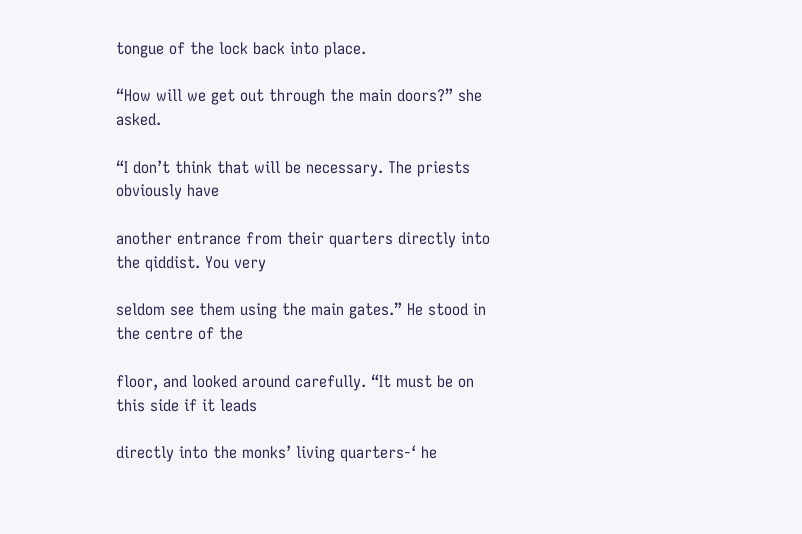tongue of the lock back into place.

“How will we get out through the main doors?” she asked.

“I don’t think that will be necessary. The priests obviously have

another entrance from their quarters directly into the qiddist. You very

seldom see them using the main gates.” He stood in the centre of the

floor, and looked around carefully. “It must be on this side if it leads

directly into the monks’ living quarters-‘ he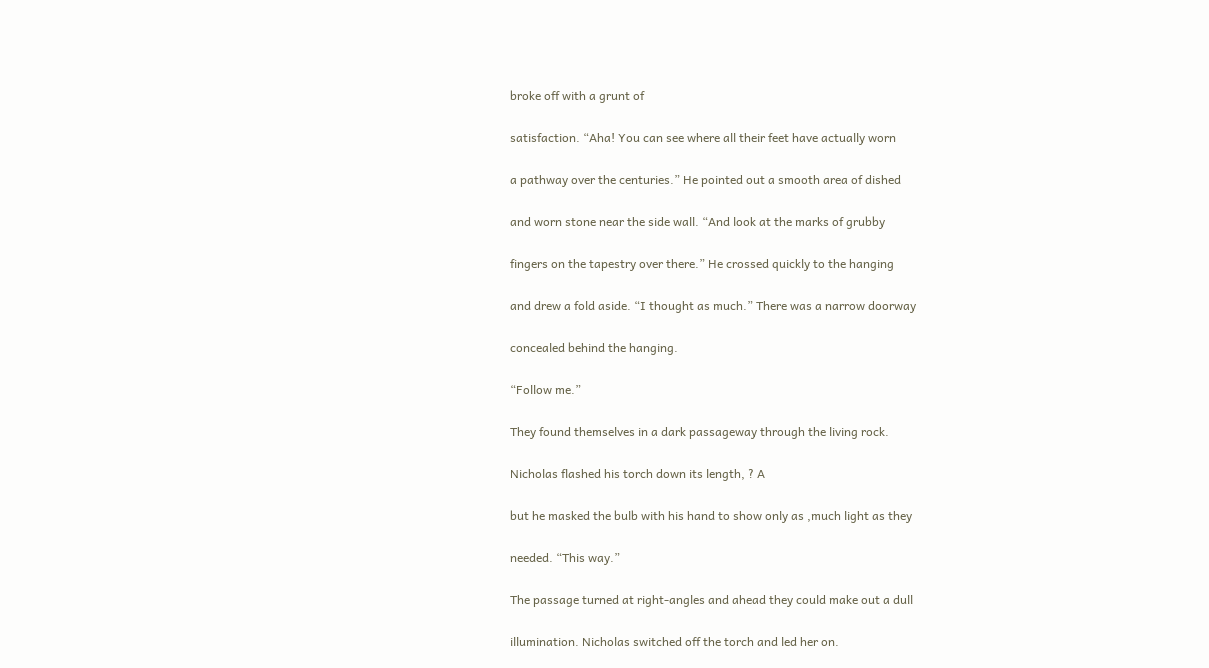broke off with a grunt of

satisfaction. “Aha! You can see where all their feet have actually worn

a pathway over the centuries.” He pointed out a smooth area of dished

and worn stone near the side wall. “And look at the marks of grubby

fingers on the tapestry over there.” He crossed quickly to the hanging

and drew a fold aside. “I thought as much.” There was a narrow doorway

concealed behind the hanging.

“Follow me.”

They found themselves in a dark passageway through the living rock.

Nicholas flashed his torch down its length, ? A

but he masked the bulb with his hand to show only as ,much light as they

needed. “This way.”

The passage turned at right-angles and ahead they could make out a dull

illumination. Nicholas switched off the torch and led her on.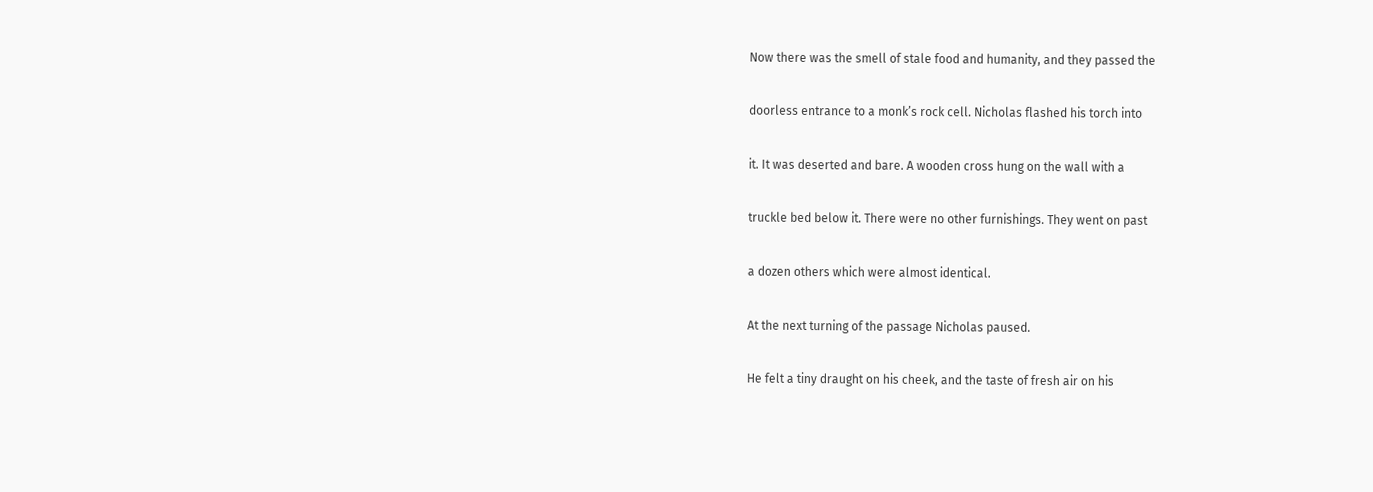Now there was the smell of stale food and humanity, and they passed the

doorless entrance to a monk’s rock cell. Nicholas flashed his torch into

it. It was deserted and bare. A wooden cross hung on the wall with a

truckle bed below it. There were no other furnishings. They went on past

a dozen others which were almost identical.

At the next turning of the passage Nicholas paused.

He felt a tiny draught on his cheek, and the taste of fresh air on his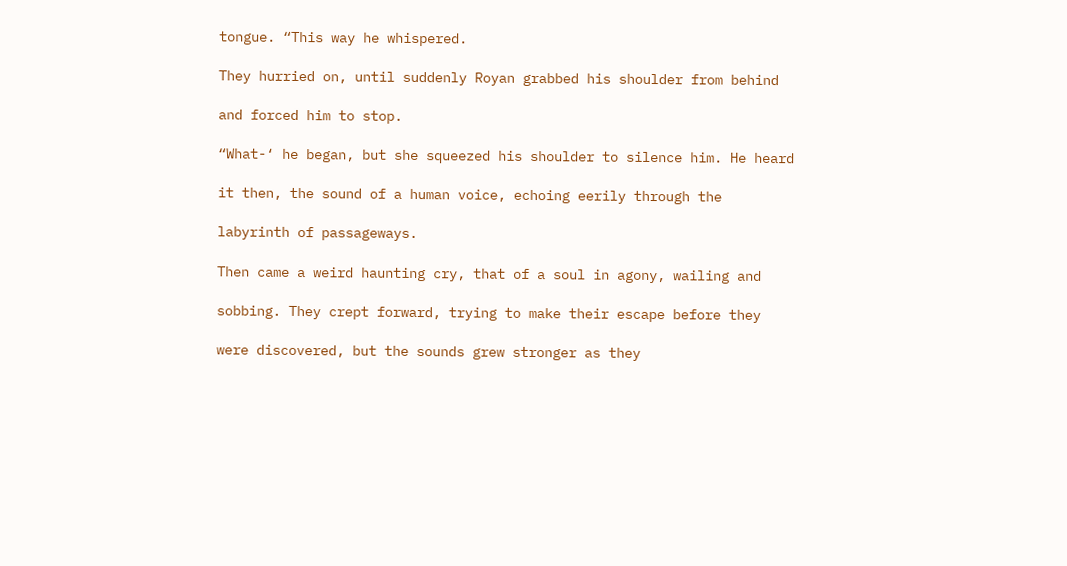tongue. “This way he whispered.

They hurried on, until suddenly Royan grabbed his shoulder from behind

and forced him to stop.

“What-‘ he began, but she squeezed his shoulder to silence him. He heard

it then, the sound of a human voice, echoing eerily through the

labyrinth of passageways.

Then came a weird haunting cry, that of a soul in agony, wailing and

sobbing. They crept forward, trying to make their escape before they

were discovered, but the sounds grew stronger as they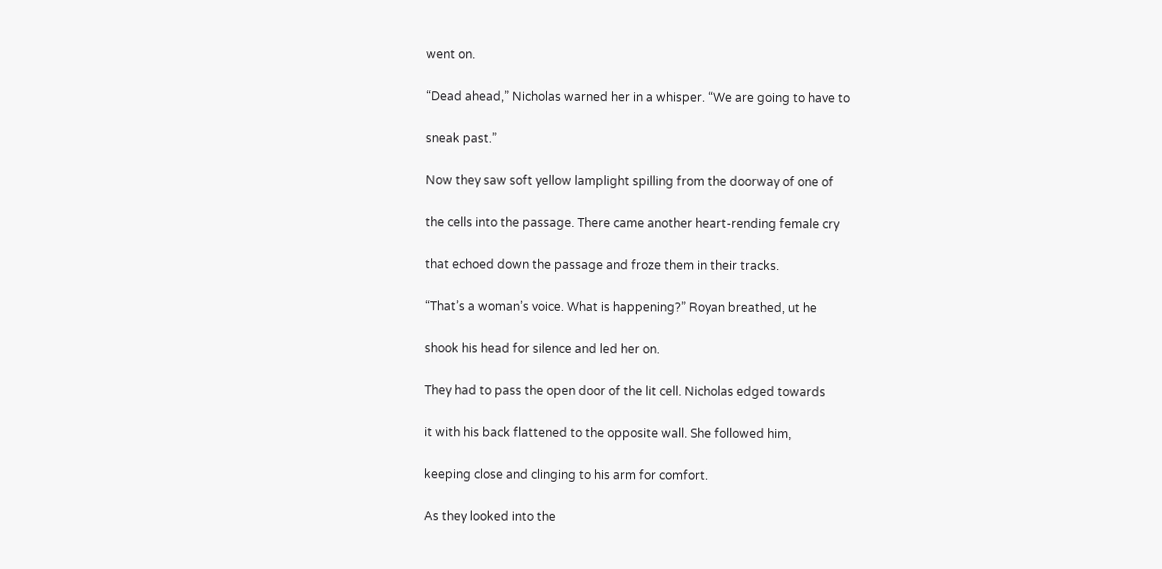went on.

“Dead ahead,” Nicholas warned her in a whisper. “We are going to have to

sneak past.”

Now they saw soft yellow lamplight spilling from the doorway of one of

the cells into the passage. There came another heart-rending female cry

that echoed down the passage and froze them in their tracks.

“That’s a woman’s voice. What is happening?” Royan breathed, ut he

shook his head for silence and led her on.

They had to pass the open door of the lit cell. Nicholas edged towards

it with his back flattened to the opposite wall. She followed him,

keeping close and clinging to his arm for comfort.

As they looked into the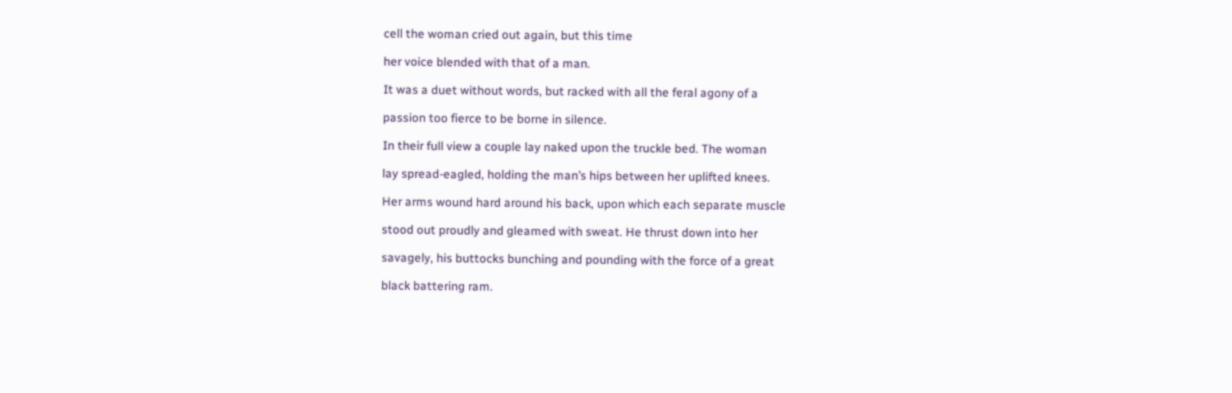cell the woman cried out again, but this time

her voice blended with that of a man.

It was a duet without words, but racked with all the feral agony of a

passion too fierce to be borne in silence.

In their full view a couple lay naked upon the truckle bed. The woman

lay spread-eagled, holding the man’s hips between her uplifted knees.

Her arms wound hard around his back, upon which each separate muscle

stood out proudly and gleamed with sweat. He thrust down into her

savagely, his buttocks bunching and pounding with the force of a great

black battering ram.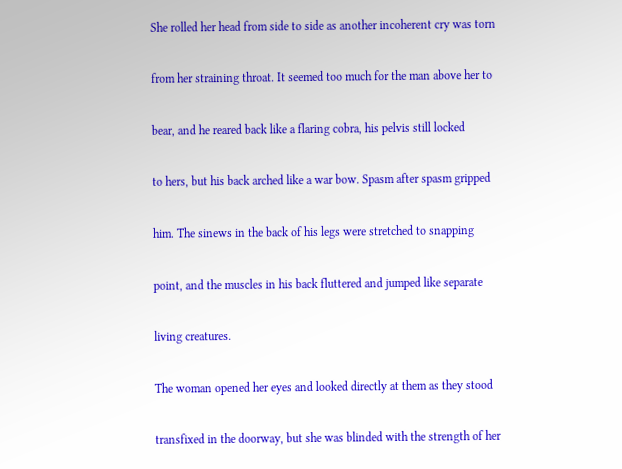She rolled her head from side to side as another incoherent cry was torn

from her straining throat. It seemed too much for the man above her to

bear, and he reared back like a flaring cobra, his pelvis still locked

to hers, but his back arched like a war bow. Spasm after spasm gripped

him. The sinews in the back of his legs were stretched to snapping

point, and the muscles in his back fluttered and jumped like separate

living creatures.

The woman opened her eyes and looked directly at them as they stood

transfixed in the doorway, but she was blinded with the strength of her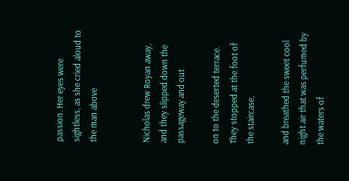passion. Her eyes were sightless, as she cried aloud to the man above


Nicholas drew Royan away, and they slipped down the passageway and out

on to the deserted terrace. They stopped at the foot of the staircase,

and breathed the sweet cool night air that was perfumed by the waters of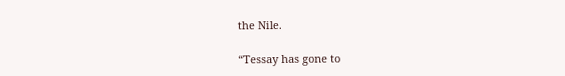the Nile.

“Tessay has gone to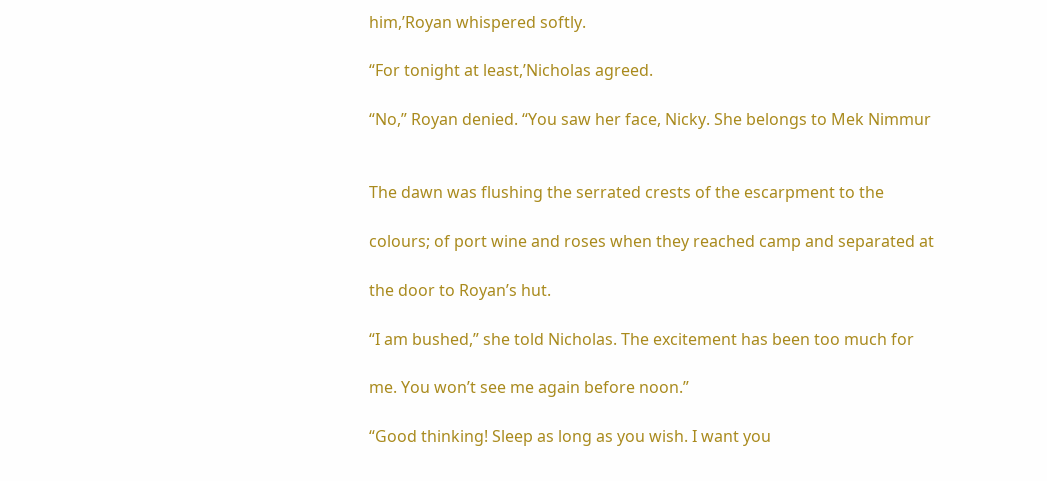him,’Royan whispered softly.

“For tonight at least,’Nicholas agreed.

“No,” Royan denied. “You saw her face, Nicky. She belongs to Mek Nimmur


The dawn was flushing the serrated crests of the escarpment to the

colours; of port wine and roses when they reached camp and separated at

the door to Royan’s hut.

“I am bushed,” she told Nicholas. The excitement has been too much for

me. You won’t see me again before noon.”

“Good thinking! Sleep as long as you wish. I want you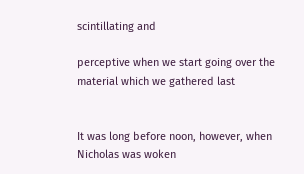scintillating and

perceptive when we start going over the material which we gathered last


It was long before noon, however, when Nicholas was woken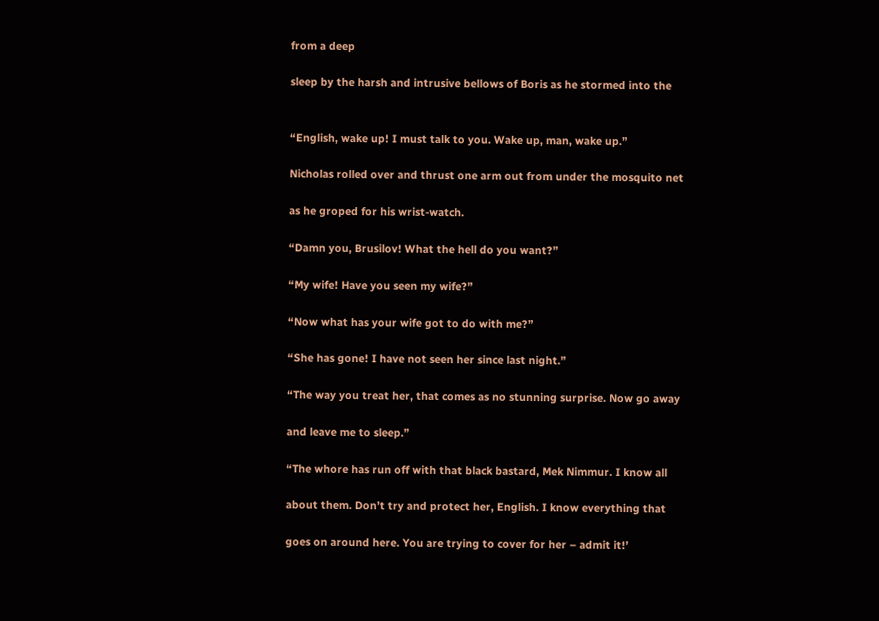from a deep

sleep by the harsh and intrusive bellows of Boris as he stormed into the


“English, wake up! I must talk to you. Wake up, man, wake up.”

Nicholas rolled over and thrust one arm out from under the mosquito net

as he groped for his wrist-watch.

“Damn you, Brusilov! What the hell do you want?”

“My wife! Have you seen my wife?”

“Now what has your wife got to do with me?”

“She has gone! I have not seen her since last night.”

“The way you treat her, that comes as no stunning surprise. Now go away

and leave me to sleep.”

“The whore has run off with that black bastard, Mek Nimmur. I know all

about them. Don’t try and protect her, English. I know everything that

goes on around here. You are trying to cover for her – admit it!’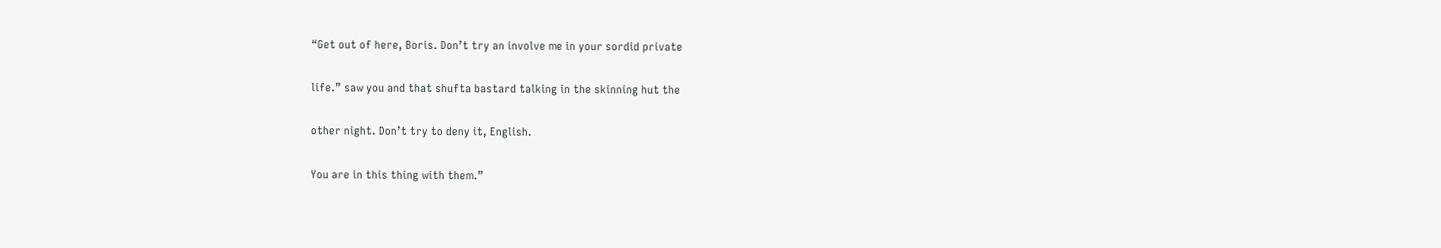“Get out of here, Boris. Don’t try an involve me in your sordid private

life.” saw you and that shufta bastard talking in the skinning hut the

other night. Don’t try to deny it, English.

You are in this thing with them.”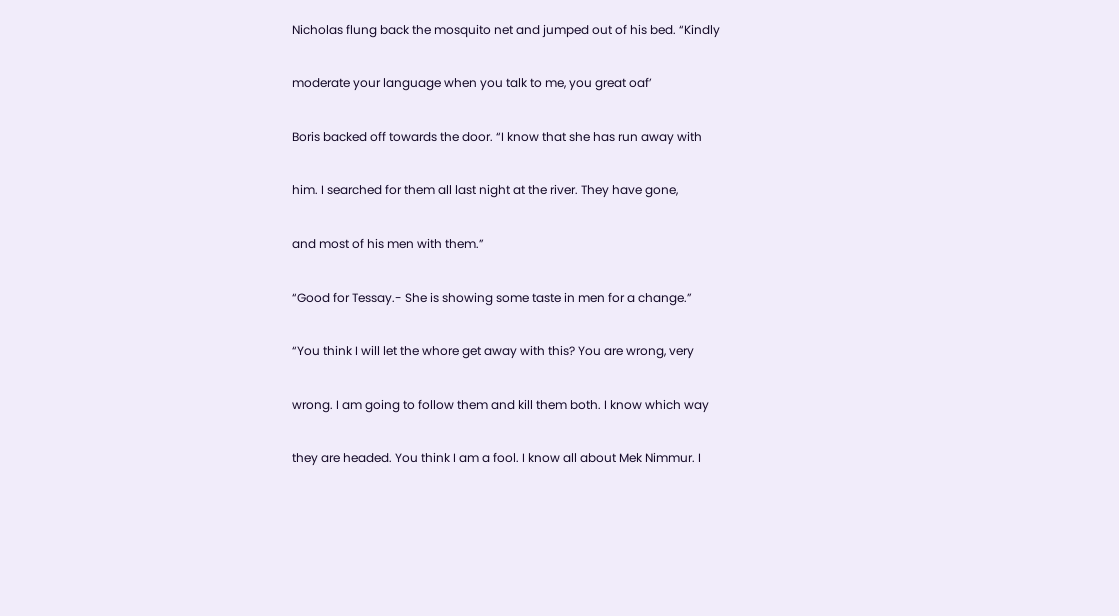Nicholas flung back the mosquito net and jumped out of his bed. “Kindly

moderate your language when you talk to me, you great oaf’

Boris backed off towards the door. “I know that she has run away with

him. I searched for them all last night at the river. They have gone,

and most of his men with them.”

“Good for Tessay.- She is showing some taste in men for a change.”

“You think I will let the whore get away with this? You are wrong, very

wrong. I am going to follow them and kill them both. I know which way

they are headed. You think I am a fool. I know all about Mek Nimmur. I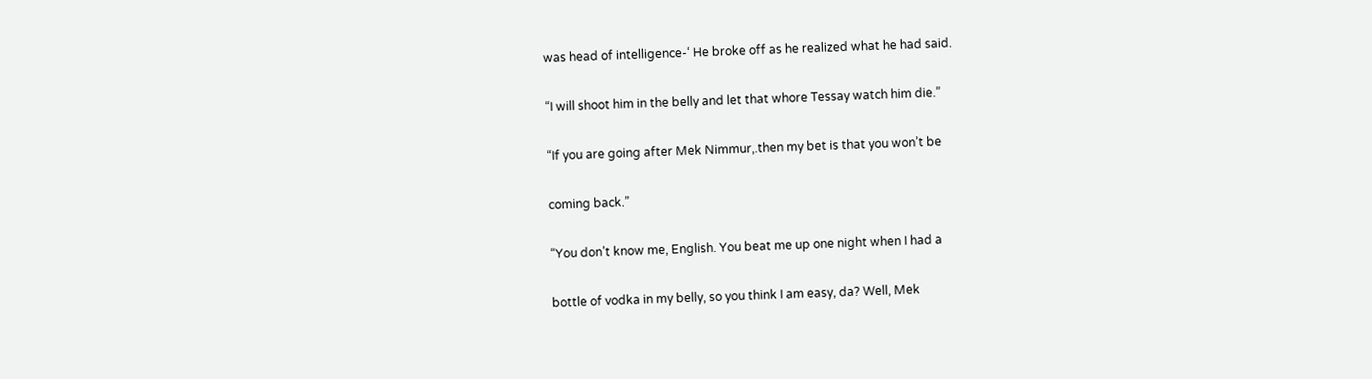was head of intelligence-‘ He broke off as he realized what he had said.

“I will shoot him in the belly and let that whore Tessay watch him die.”

“If you are going after Mek Nimmur,.then my bet is that you won’t be

coming back.”

“You don’t know me, English. You beat me up one night when I had a

bottle of vodka in my belly, so you think I am easy, da? Well, Mek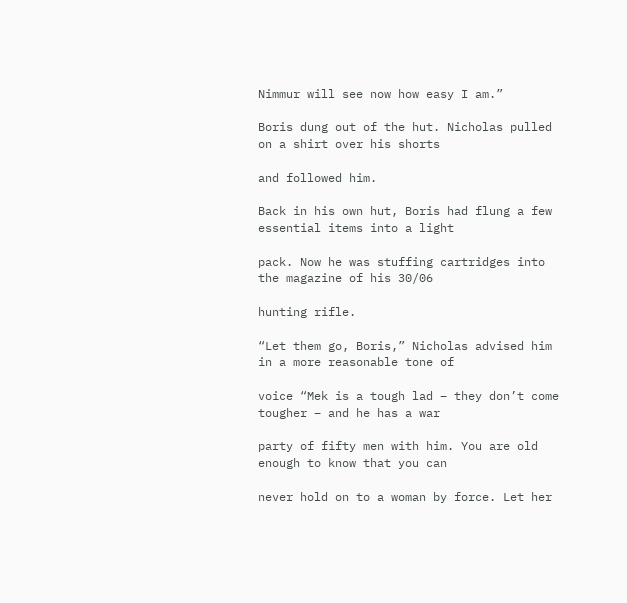Nimmur will see now how easy I am.”

Boris dung out of the hut. Nicholas pulled on a shirt over his shorts

and followed him.

Back in his own hut, Boris had flung a few essential items into a light

pack. Now he was stuffing cartridges into the magazine of his 30/06

hunting rifle.

“Let them go, Boris,” Nicholas advised him in a more reasonable tone of

voice “Mek is a tough lad – they don’t come tougher – and he has a war

party of fifty men with him. You are old enough to know that you can

never hold on to a woman by force. Let her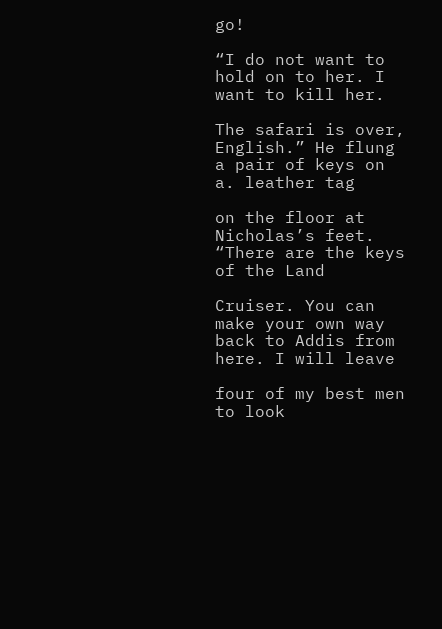go!

“I do not want to hold on to her. I want to kill her.

The safari is over, English.” He flung a pair of keys on a. leather tag

on the floor at Nicholas’s feet. “There are the keys of the Land

Cruiser. You can make your own way back to Addis from here. I will leave

four of my best men to look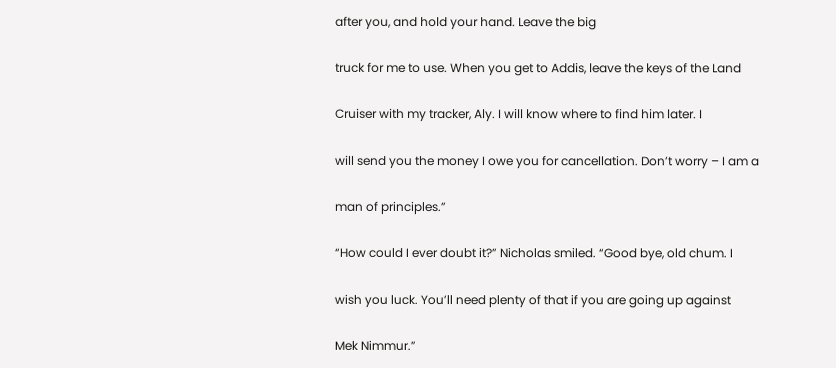after you, and hold your hand. Leave the big

truck for me to use. When you get to Addis, leave the keys of the Land

Cruiser with my tracker, Aly. I will know where to find him later. I

will send you the money I owe you for cancellation. Don’t worry – I am a

man of principles.”

“How could I ever doubt it?” Nicholas smiled. “Good bye, old chum. I

wish you luck. You’ll need plenty of that if you are going up against

Mek Nimmur.”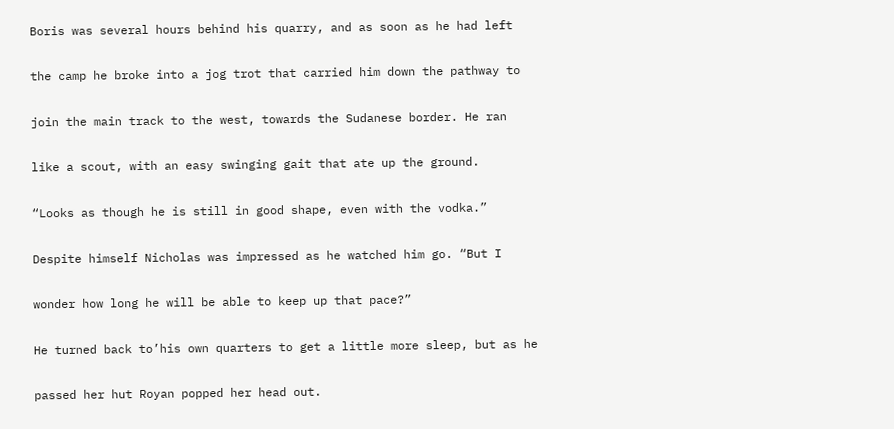Boris was several hours behind his quarry, and as soon as he had left

the camp he broke into a jog trot that carried him down the pathway to

join the main track to the west, towards the Sudanese border. He ran

like a scout, with an easy swinging gait that ate up the ground.

“Looks as though he is still in good shape, even with the vodka.”

Despite himself Nicholas was impressed as he watched him go. “But I

wonder how long he will be able to keep up that pace?”

He turned back to’his own quarters to get a little more sleep, but as he

passed her hut Royan popped her head out.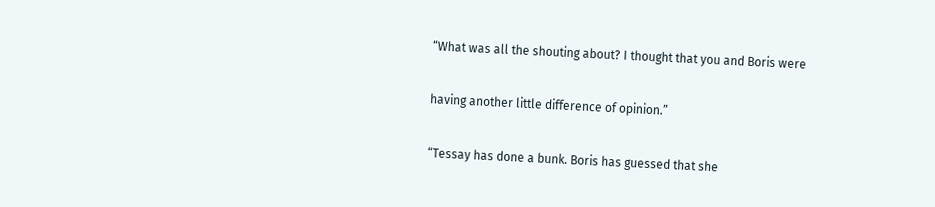“What was all the shouting about? I thought that you and Boris were

having another little difference of opinion.”

“Tessay has done a bunk. Boris has guessed that she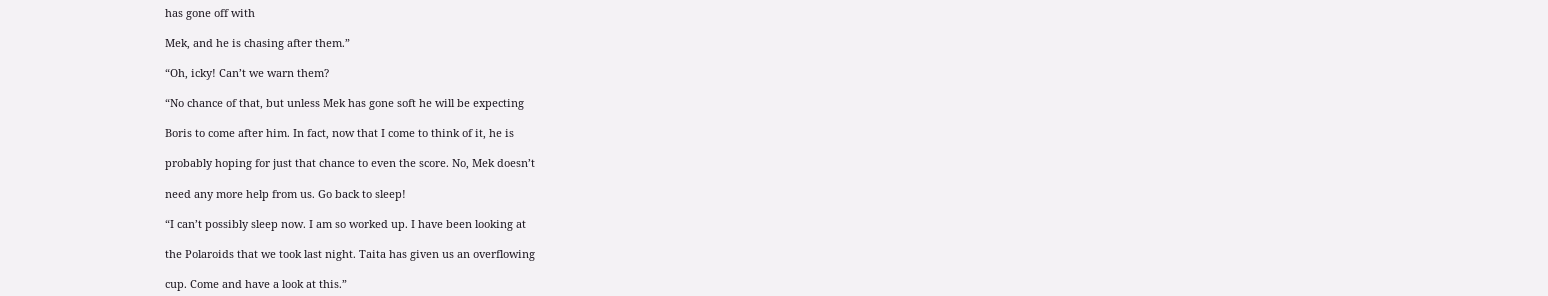has gone off with

Mek, and he is chasing after them.”

“Oh, icky! Can’t we warn them?

“No chance of that, but unless Mek has gone soft he will be expecting

Boris to come after him. In fact, now that I come to think of it, he is

probably hoping for just that chance to even the score. No, Mek doesn’t

need any more help from us. Go back to sleep!

“I can’t possibly sleep now. I am so worked up. I have been looking at

the Polaroids that we took last night. Taita has given us an overflowing

cup. Come and have a look at this.”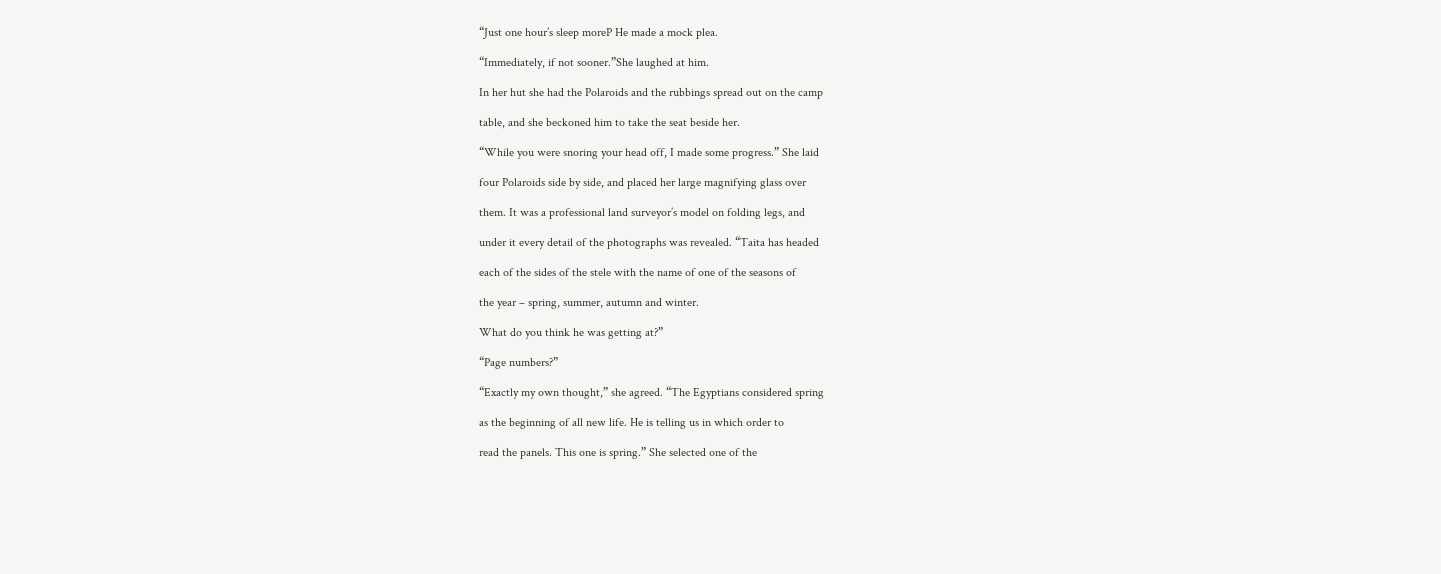“Just one hour’s sleep moreP He made a mock plea.

“Immediately, if not sooner.”She laughed at him.

In her hut she had the Polaroids and the rubbings spread out on the camp

table, and she beckoned him to take the seat beside her.

“While you were snoring your head off, I made some progress.” She laid

four Polaroids side by side, and placed her large magnifying glass over

them. It was a professional land surveyor’s model on folding legs, and

under it every detail of the photographs was revealed. “Taita has headed

each of the sides of the stele with the name of one of the seasons of

the year – spring, summer, autumn and winter.

What do you think he was getting at?”

“Page numbers?”

“Exactly my own thought,” she agreed. “The Egyptians considered spring

as the beginning of all new life. He is telling us in which order to

read the panels. This one is spring.” She selected one of the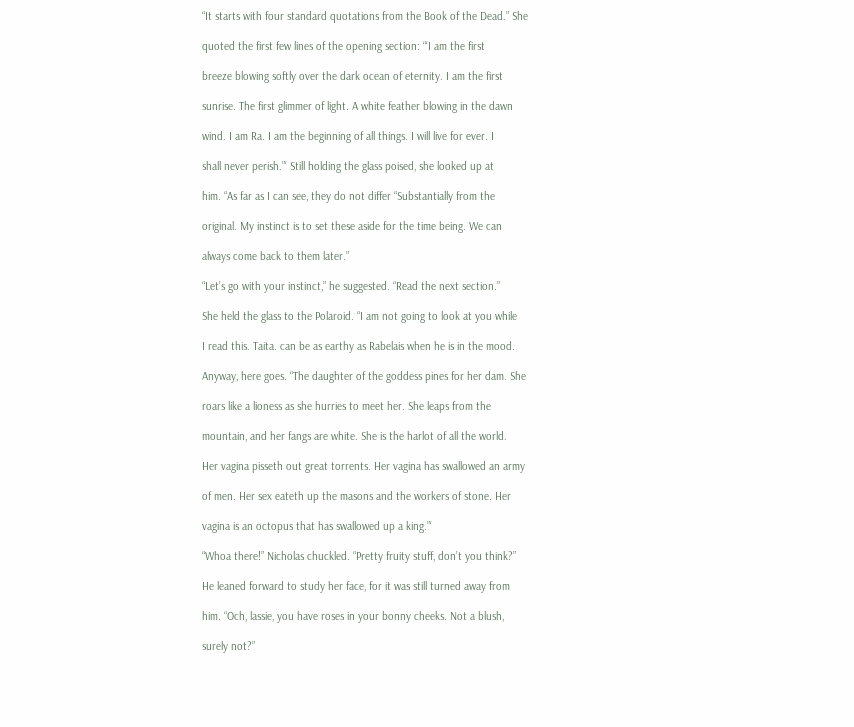“It starts with four standard quotations from the Book of the Dead.” She

quoted the first few lines of the opening section: “‘I am the first

breeze blowing softly over the dark ocean of eternity. I am the first

sunrise. The first glimmer of light. A white feather blowing in the dawn

wind. I am Ra. I am the beginning of all things. I will live for ever. I

shall never perish.”‘ Still holding the glass poised, she looked up at

him. “As far as I can see, they do not differ “Substantially from the

original. My instinct is to set these aside for the time being. We can

always come back to them later.”

“Let’s go with your instinct,” he suggested. “Read the next section.”

She held the glass to the Polaroid. “I am not going to look at you while

I read this. Taita. can be as earthy as Rabelais when he is in the mood.

Anyway, here goes. “The daughter of the goddess pines for her dam. She

roars like a lioness as she hurries to meet her. She leaps from the

mountain, and her fangs are white. She is the harlot of all the world.

Her vagina pisseth out great torrents. Her vagina has swallowed an army

of men. Her sex eateth up the masons and the workers of stone. Her

vagina is an octopus that has swallowed up a king.”‘

“Whoa there!” Nicholas chuckled. “Pretty fruity stuff, don’t you think?”

He leaned forward to study her face, for it was still turned away from

him. “Och, lassie, you have roses in your bonny cheeks. Not a blush,

surely not?”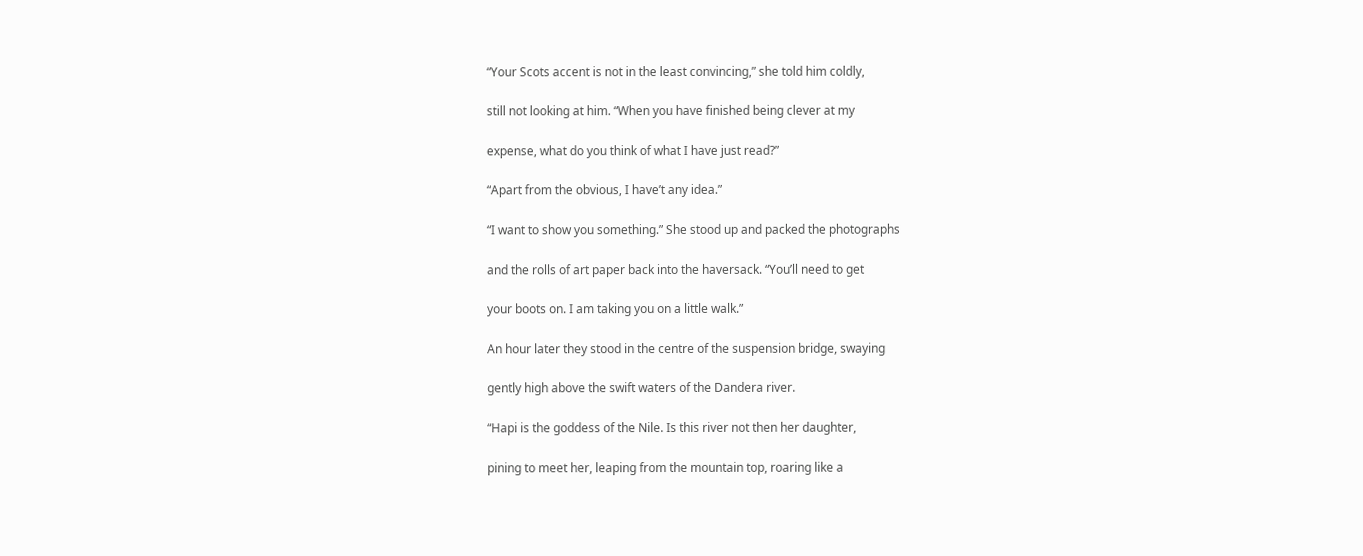“Your Scots accent is not in the least convincing,” she told him coldly,

still not looking at him. “When you have finished being clever at my

expense, what do you think of what I have just read?”

“Apart from the obvious, I have’t any idea.”

“I want to show you something.” She stood up and packed the photographs

and the rolls of art paper back into the haversack. “You’ll need to get

your boots on. I am taking you on a little walk.”

An hour later they stood in the centre of the suspension bridge, swaying

gently high above the swift waters of the Dandera river.

“Hapi is the goddess of the Nile. Is this river not then her daughter,

pining to meet her, leaping from the mountain top, roaring like a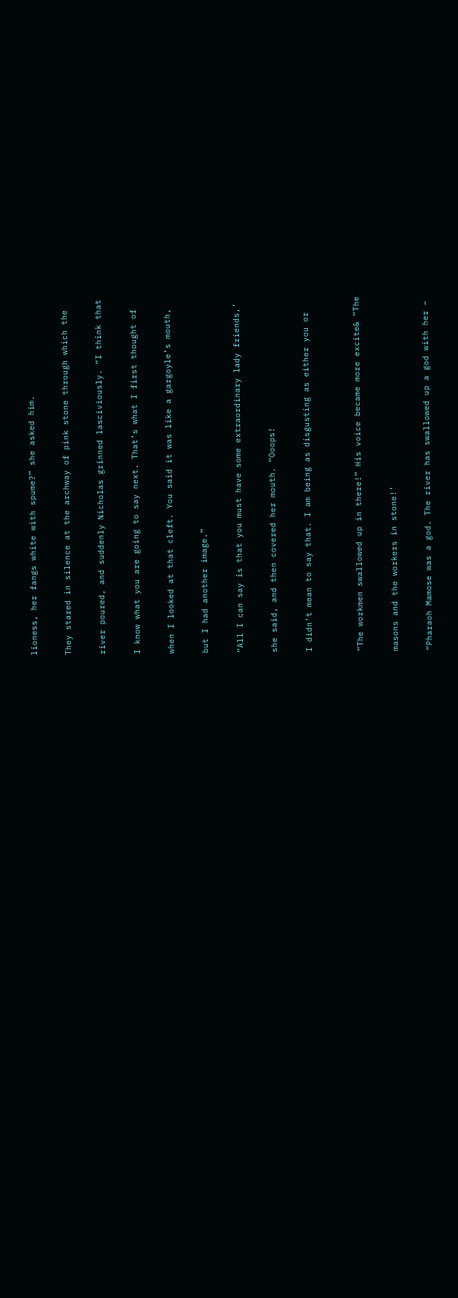lioness, her fangs white with spume?” she asked him.

They stared in silence at the archway of pink stone through which the

river poured, and suddenly Nicholas grinned lasciviously. “I think that

I know what you are going to say next. That’s what I first thought of

when I looked at that cleft. You said it was like a gargoyle’s mouth,

but I had another image.”

“All I can say is that you must have some extraordinary lady friends,’

she said, and then covered her mouth. “Ooops!

I didn’t mean to say that. I am being as disgusting as either you or


“The workmen swallowed up in there!” His voice became more excite& “The

masons and the workers in stone!’

“Pharaoh Mamose was a god. The river has swallowed up a god with her –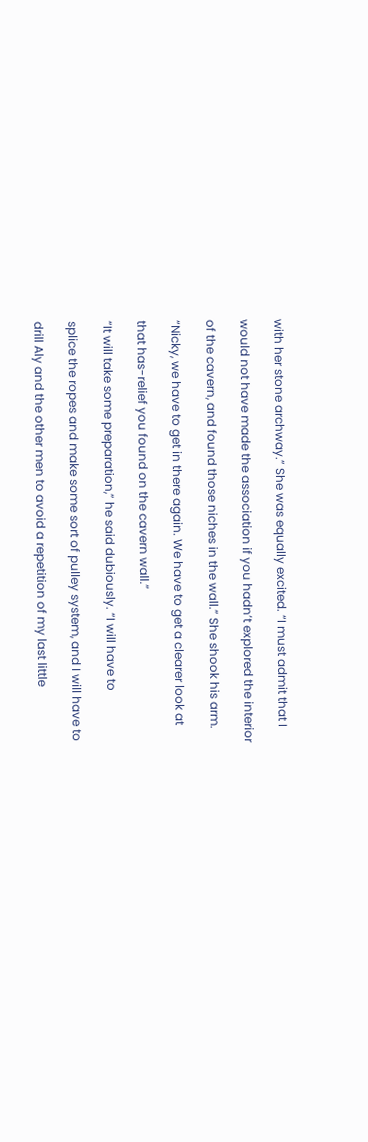with her stone archway.” She was equally excited. “I must admit that I

would not have made the association if you hadn’t explored the interior

of the cavern, and found those niches in the wall.” She shook his arm.

“Nicky, we have to get in there again. We have to get a clearer look at

that has-relief you found on the cavern wall.”

“It will take some preparation,” he said dubiously. “I will have to

splice the ropes and make some sort of pulley system, and I will have to

drill Aly and the other men to avoid a repetition of my last little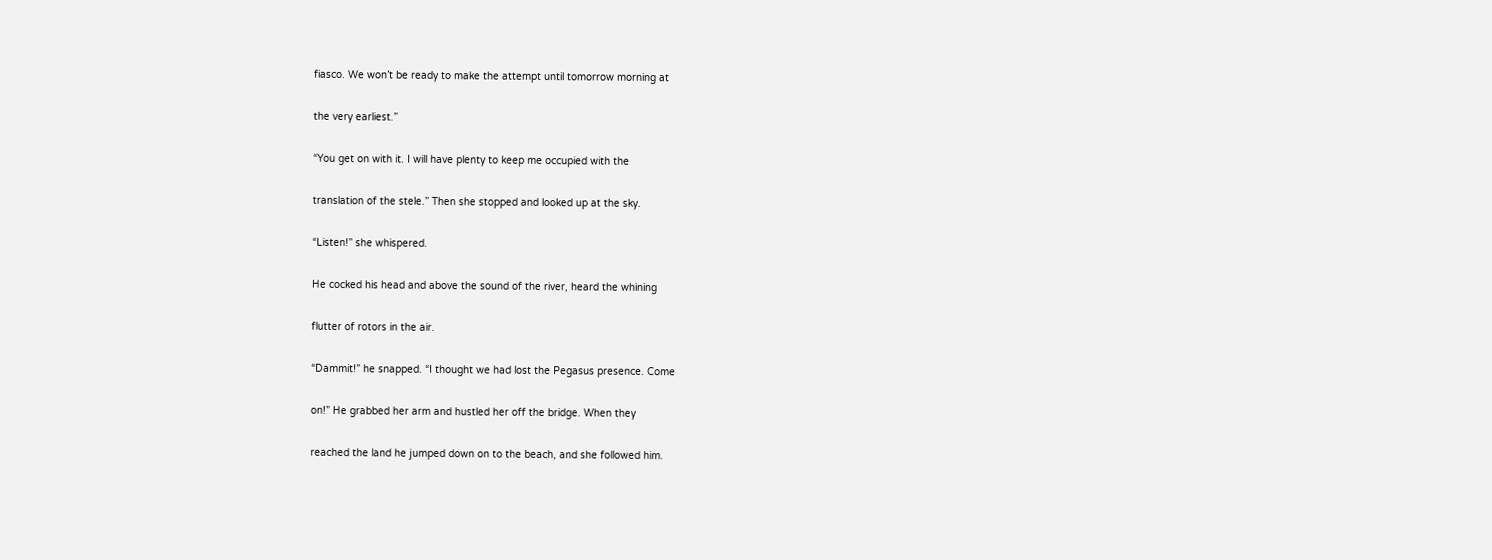fiasco. We won’t be ready to make the attempt until tomorrow morning at

the very earliest.”

“You get on with it. I will have plenty to keep me occupied with the

translation of the stele.” Then she stopped and looked up at the sky.

“Listen!” she whispered.

He cocked his head and above the sound of the river, heard the whining

flutter of rotors in the air.

“Dammit!” he snapped. “I thought we had lost the Pegasus presence. Come

on!” He grabbed her arm and hustled her off the bridge. When they

reached the land he jumped down on to the beach, and she followed him.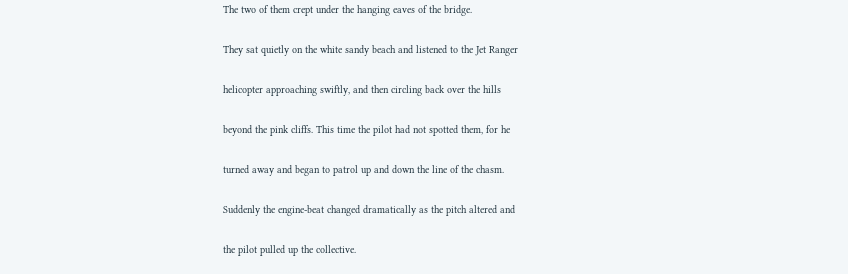The two of them crept under the hanging eaves of the bridge.

They sat quietly on the white sandy beach and listened to the Jet Ranger

helicopter approaching swiftly, and then circling back over the hills

beyond the pink cliffs. This time the pilot had not spotted them, for he

turned away and began to patrol up and down the line of the chasm.

Suddenly the engine-beat changed dramatically as the pitch altered and

the pilot pulled up the collective.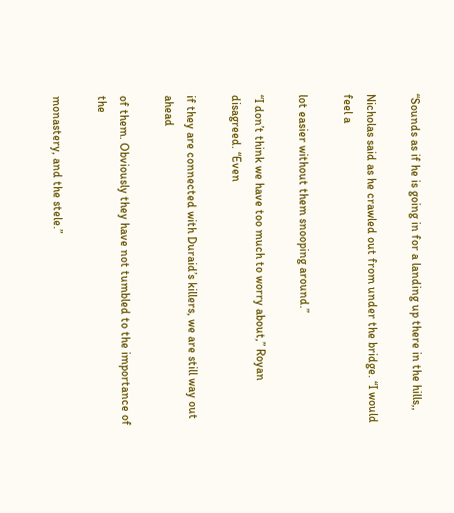“Sounds as if he is going in for a landing up there in the hills,,

Nicholas said as he crawled out from under the bridge. “I would feel a

lot easier without them snooping around.”

“I don’t think we have too much to worry about,” Royan disagreed. “Even

if they are connected with Duraid’s killers, we are still way out ahead

of them. Obviously they have not tumbled to the importance of the

monastery, and the stele.”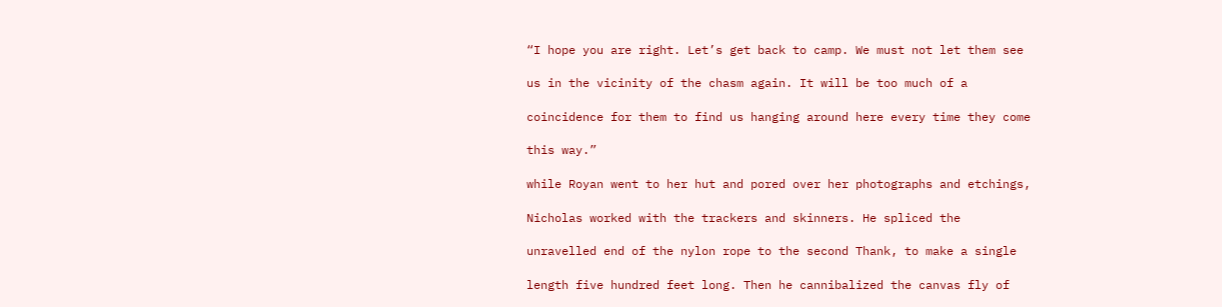“I hope you are right. Let’s get back to camp. We must not let them see

us in the vicinity of the chasm again. It will be too much of a

coincidence for them to find us hanging around here every time they come

this way.”

while Royan went to her hut and pored over her photographs and etchings,

Nicholas worked with the trackers and skinners. He spliced the

unravelled end of the nylon rope to the second Thank, to make a single

length five hundred feet long. Then he cannibalized the canvas fly of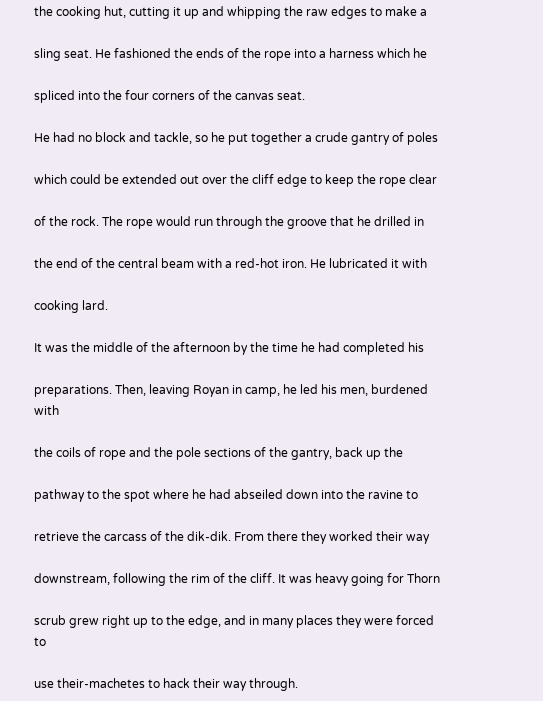the cooking hut, cutting it up and whipping the raw edges to make a

sling seat. He fashioned the ends of the rope into a harness which he

spliced into the four corners of the canvas seat.

He had no block and tackle, so he put together a crude gantry of poles

which could be extended out over the cliff edge to keep the rope clear

of the rock. The rope would run through the groove that he drilled in

the end of the central beam with a red-hot iron. He lubricated it with

cooking lard.

It was the middle of the afternoon by the time he had completed his

preparations. Then, leaving Royan in camp, he led his men, burdened with

the coils of rope and the pole sections of the gantry, back up the

pathway to the spot where he had abseiled down into the ravine to

retrieve the carcass of the dik-dik. From there they worked their way

downstream, following the rim of the cliff. It was heavy going for Thorn

scrub grew right up to the edge, and in many places they were forced to

use their-machetes to hack their way through.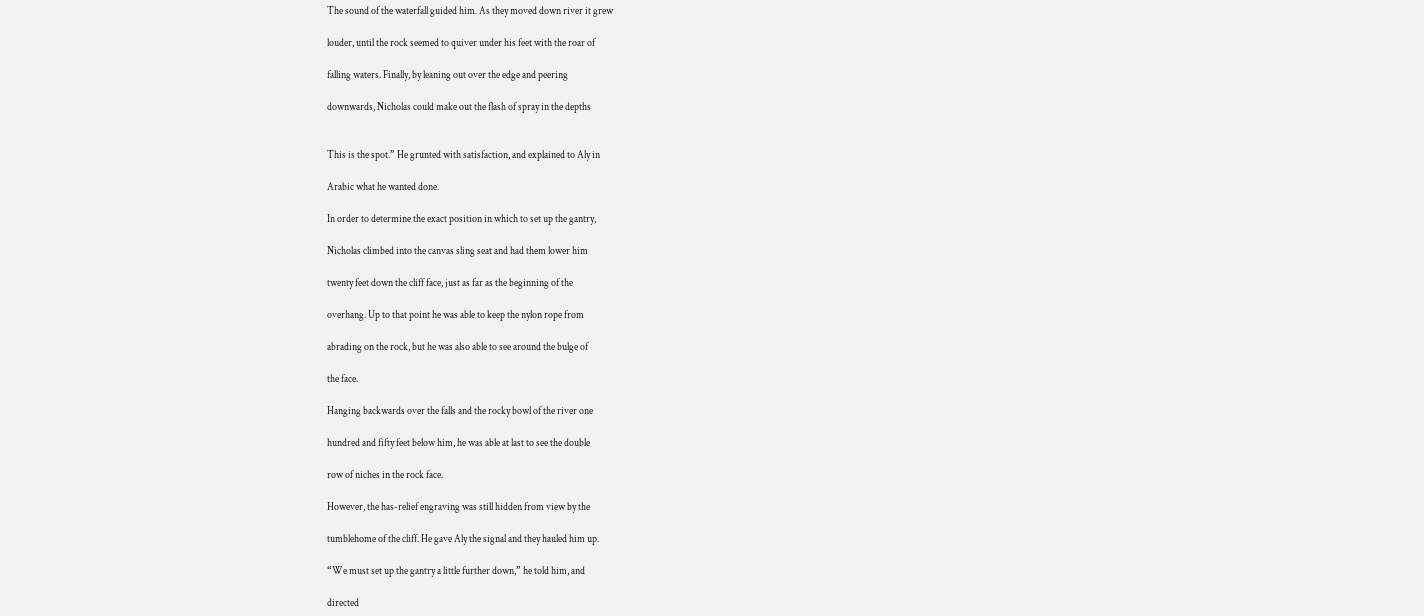The sound of the waterfall guided him. As they moved down river it grew

louder, until the rock seemed to quiver under his feet with the roar of

falling waters. Finally, by leaning out over the edge and peering

downwards, Nicholas could make out the flash of spray in the depths


This is the spot.” He grunted with satisfaction, and explained to Aly in

Arabic what he wanted done.

In order to determine the exact position in which to set up the gantry,

Nicholas climbed into the canvas sling seat and had them lower him

twenty feet down the cliff face, just as far as the beginning of the

overhang. Up to that point he was able to keep the nylon rope from

abrading on the rock, but he was also able to see around the bulge of

the face.

Hanging backwards over the falls and the rocky bowl of the river one

hundred and fifty feet below him, he was able at last to see the double

row of niches in the rock face.

However, the has-relief engraving was still hidden from view by the

tumblehome of the cliff. He gave Aly the signal and they hauled him up.

“We must set up the gantry a little further down,” he told him, and

directed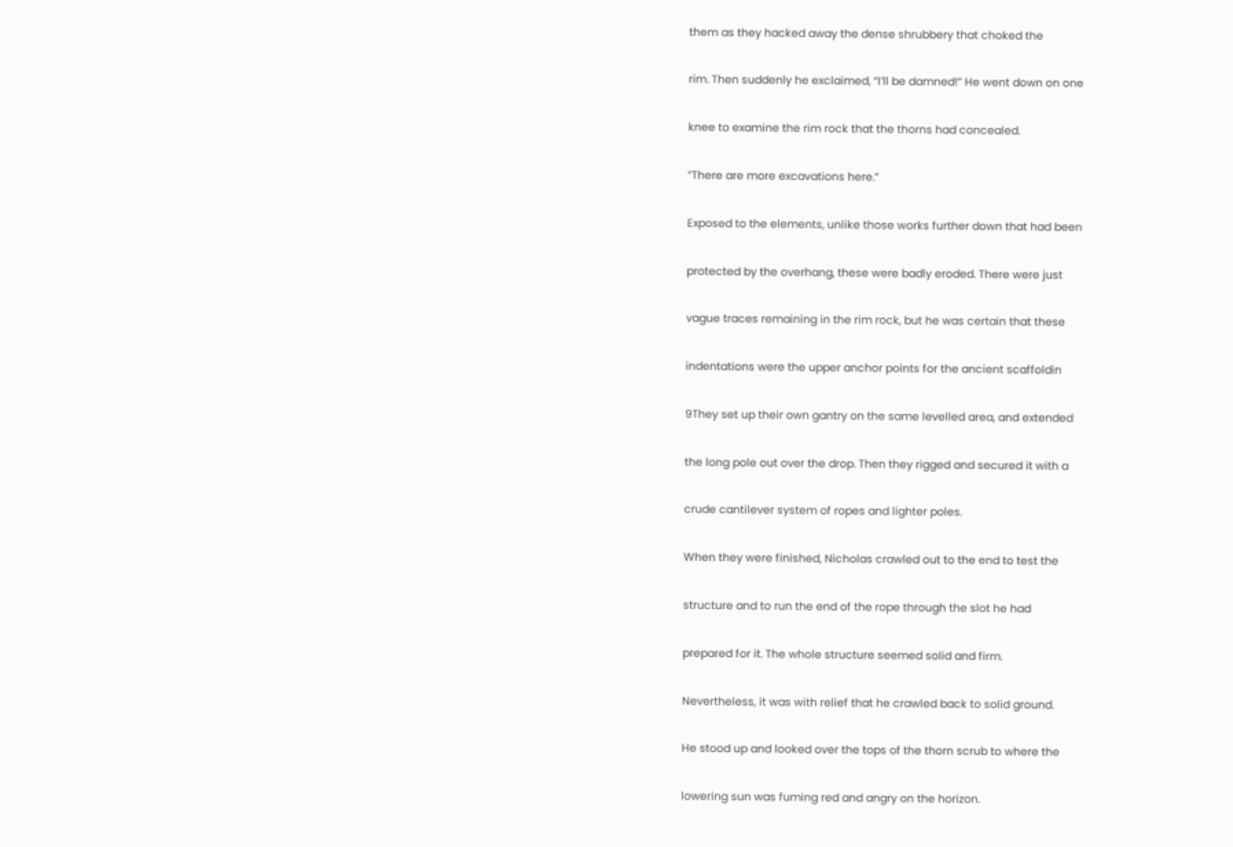them as they hacked away the dense shrubbery that choked the

rim. Then suddenly he exclaimed, “I’ll be damned!” He went down on one

knee to examine the rim rock that the thorns had concealed.

“There are more excavations here.”

Exposed to the elements, unlike those works further down that had been

protected by the overhang, these were badly eroded. There were just

vague traces remaining in the rim rock, but he was certain that these

indentations were the upper anchor points for the ancient scaffoldin

9They set up their own gantry on the same levelled area, and extended

the long pole out over the drop. Then they rigged and secured it with a

crude cantilever system of ropes and lighter poles.

When they were finished, Nicholas crawled out to the end to test the

structure and to run the end of the rope through the slot he had

prepared for it. The whole structure seemed solid and firm.

Nevertheless, it was with relief that he crawled back to solid ground.

He stood up and looked over the tops of the thorn scrub to where the

lowering sun was fuming red and angry on the horizon.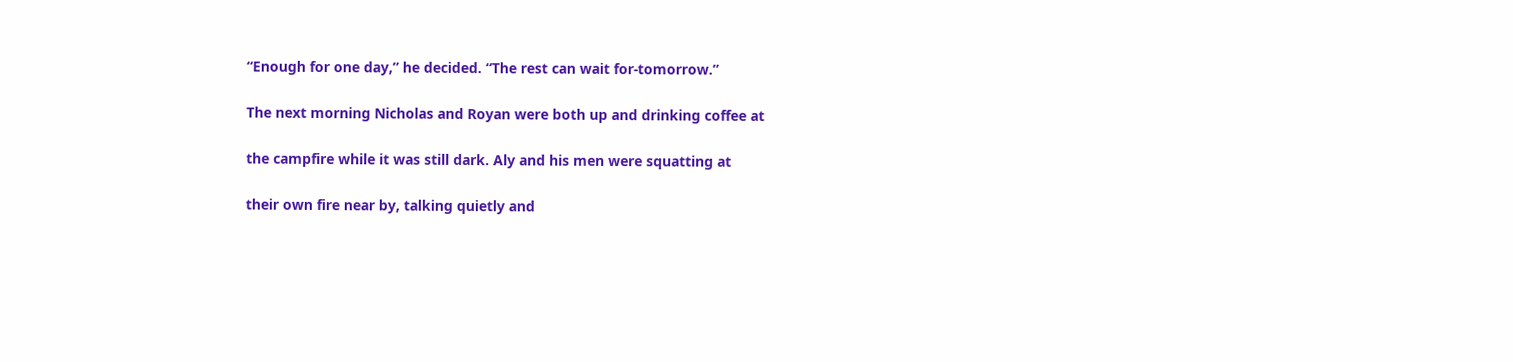“Enough for one day,” he decided. “The rest can wait for-tomorrow.”

The next morning Nicholas and Royan were both up and drinking coffee at

the campfire while it was still dark. Aly and his men were squatting at

their own fire near by, talking quietly and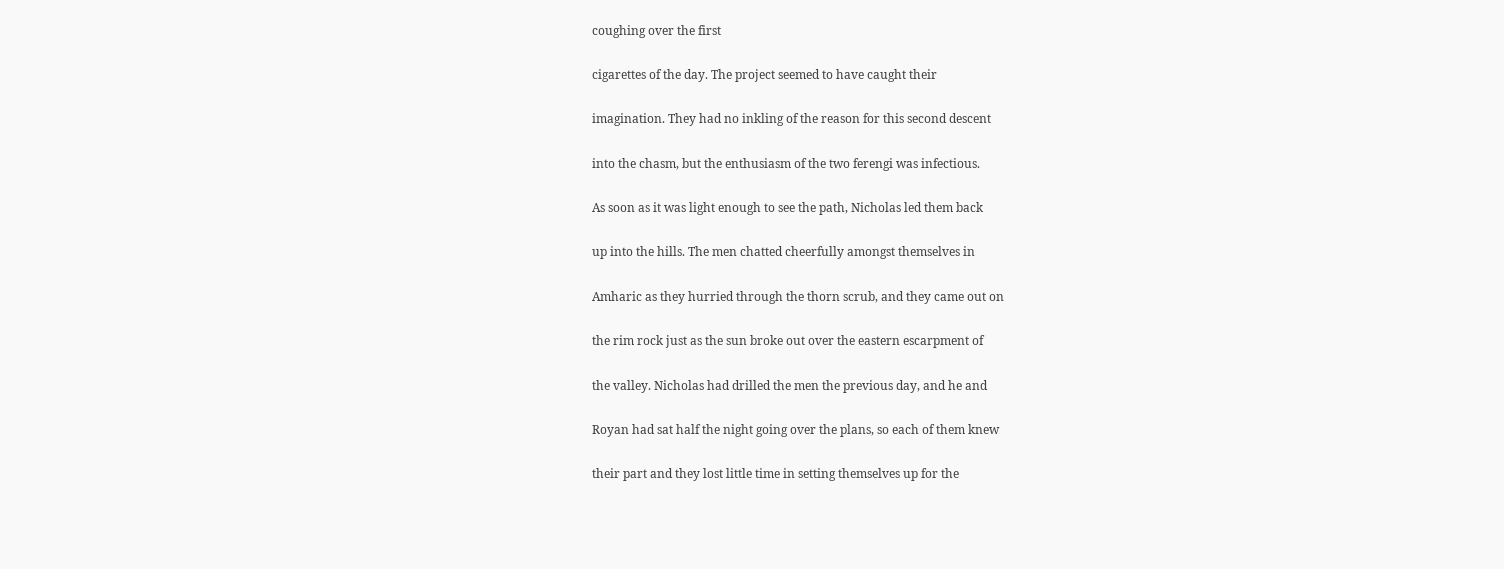coughing over the first

cigarettes of the day. The project seemed to have caught their

imagination. They had no inkling of the reason for this second descent

into the chasm, but the enthusiasm of the two ferengi was infectious.

As soon as it was light enough to see the path, Nicholas led them back

up into the hills. The men chatted cheerfully amongst themselves in

Amharic as they hurried through the thorn scrub, and they came out on

the rim rock just as the sun broke out over the eastern escarpment of

the valley. Nicholas had drilled the men the previous day, and he and

Royan had sat half the night going over the plans, so each of them knew

their part and they lost little time in setting themselves up for the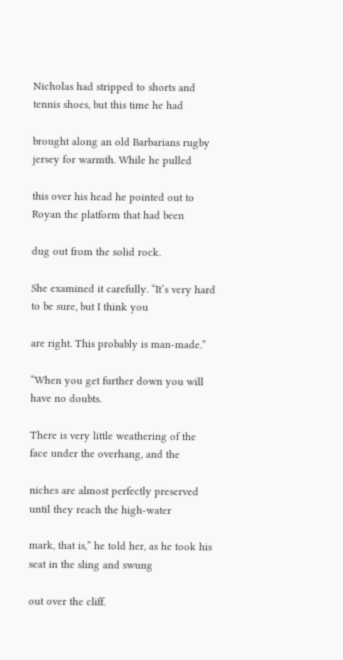Nicholas had stripped to shorts and tennis shoes, but this time he had

brought along an old Barbarians rugby jersey for warmth. While he pulled

this over his head he pointed out to Royan the platform that had been

dug out from the solid rock.

She examined it carefully. “It’s very hard to be sure, but I think you

are right. This probably is man-made.”

“When you get further down you will have no doubts.

There is very little weathering of the face under the overhang, and the

niches are almost perfectly preserved until they reach the high-water

mark, that is,” he told her, as he took his seat in the sling and swung

out over the cliff.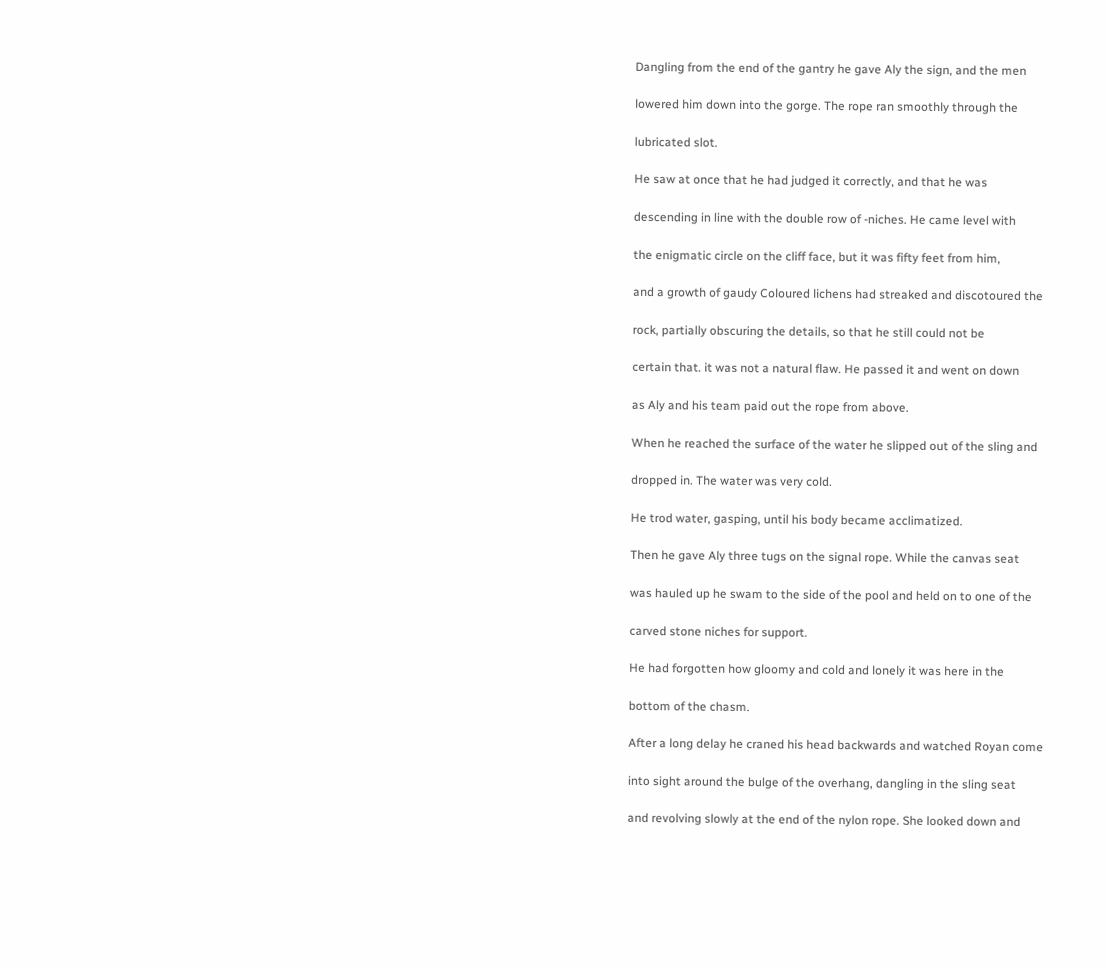Dangling from the end of the gantry he gave Aly the sign, and the men

lowered him down into the gorge. The rope ran smoothly through the

lubricated slot.

He saw at once that he had judged it correctly, and that he was

descending in line with the double row of -niches. He came level with

the enigmatic circle on the cliff face, but it was fifty feet from him,

and a growth of gaudy Coloured lichens had streaked and discotoured the

rock, partially obscuring the details, so that he still could not be

certain that. it was not a natural flaw. He passed it and went on down

as Aly and his team paid out the rope from above.

When he reached the surface of the water he slipped out of the sling and

dropped in. The water was very cold.

He trod water, gasping, until his body became acclimatized.

Then he gave Aly three tugs on the signal rope. While the canvas seat

was hauled up he swam to the side of the pool and held on to one of the

carved stone niches for support.

He had forgotten how gloomy and cold and lonely it was here in the

bottom of the chasm.

After a long delay he craned his head backwards and watched Royan come

into sight around the bulge of the overhang, dangling in the sling seat

and revolving slowly at the end of the nylon rope. She looked down and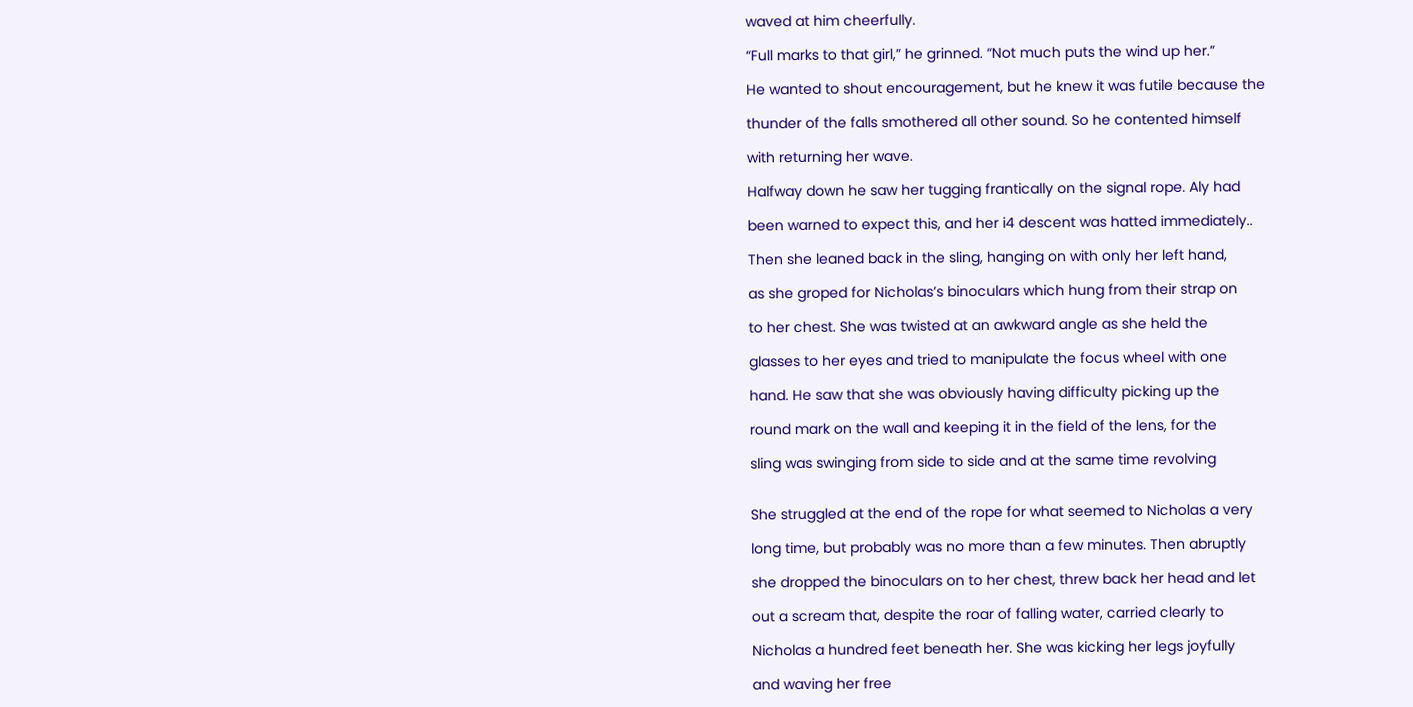waved at him cheerfully.

“Full marks to that girl,” he grinned. “Not much puts the wind up her.”

He wanted to shout encouragement, but he knew it was futile because the

thunder of the falls smothered all other sound. So he contented himself

with returning her wave.

Halfway down he saw her tugging frantically on the signal rope. Aly had

been warned to expect this, and her i4 descent was hatted immediately..

Then she leaned back in the sling, hanging on with only her left hand,

as she groped for Nicholas’s binoculars which hung from their strap on

to her chest. She was twisted at an awkward angle as she held the

glasses to her eyes and tried to manipulate the focus wheel with one

hand. He saw that she was obviously having difficulty picking up the

round mark on the wall and keeping it in the field of the lens, for the

sling was swinging from side to side and at the same time revolving


She struggled at the end of the rope for what seemed to Nicholas a very

long time, but probably was no more than a few minutes. Then abruptly

she dropped the binoculars on to her chest, threw back her head and let

out a scream that, despite the roar of falling water, carried clearly to

Nicholas a hundred feet beneath her. She was kicking her legs joyfully

and waving her free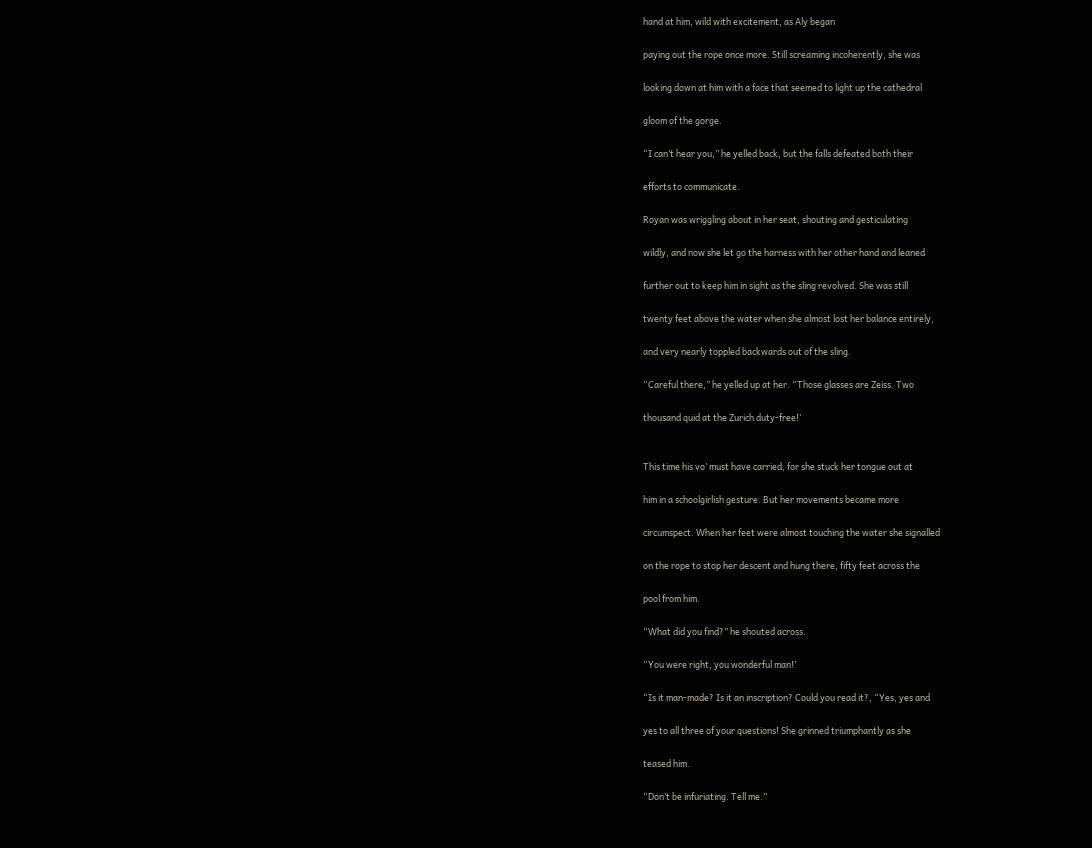hand at him, wild with excitement, as Aly began

paying out the rope once more. Still screaming incoherently, she was

looking down at him with a face that seemed to light up the cathedral

gloom of the gorge.

“I can’t hear you,” he yelled back, but the falls defeated both their

efforts to communicate.

Royan was wriggling about in her seat, shouting and gesticulating

wildly, and now she let go the harness with her other hand and leaned

further out to keep him in sight as the sling revolved. She was still

twenty feet above the water when she almost lost her balance entirely,

and very nearly toppled backwards out of the sling.

“Careful there,” he yelled up at her. “Those glasses are Zeiss. Two

thousand quid at the Zurich duty-free!’


This time his vo’ must have carried, for she stuck her tongue out at

him in a schoolgirlish gesture. But her movements became more

circumspect. When her feet were almost touching the water she signalled

on the rope to stop her descent and hung there, fifty feet across the

pool from him.

“What did you find?” he shouted across.

“You were right, you wonderful man!’

“Is it man-made? Is it an inscription? Could you read it?, “Yes, yes and

yes to all three of your questions! She grinned triumphantly as she

teased him.

“Don’t be infuriating. Tell me.”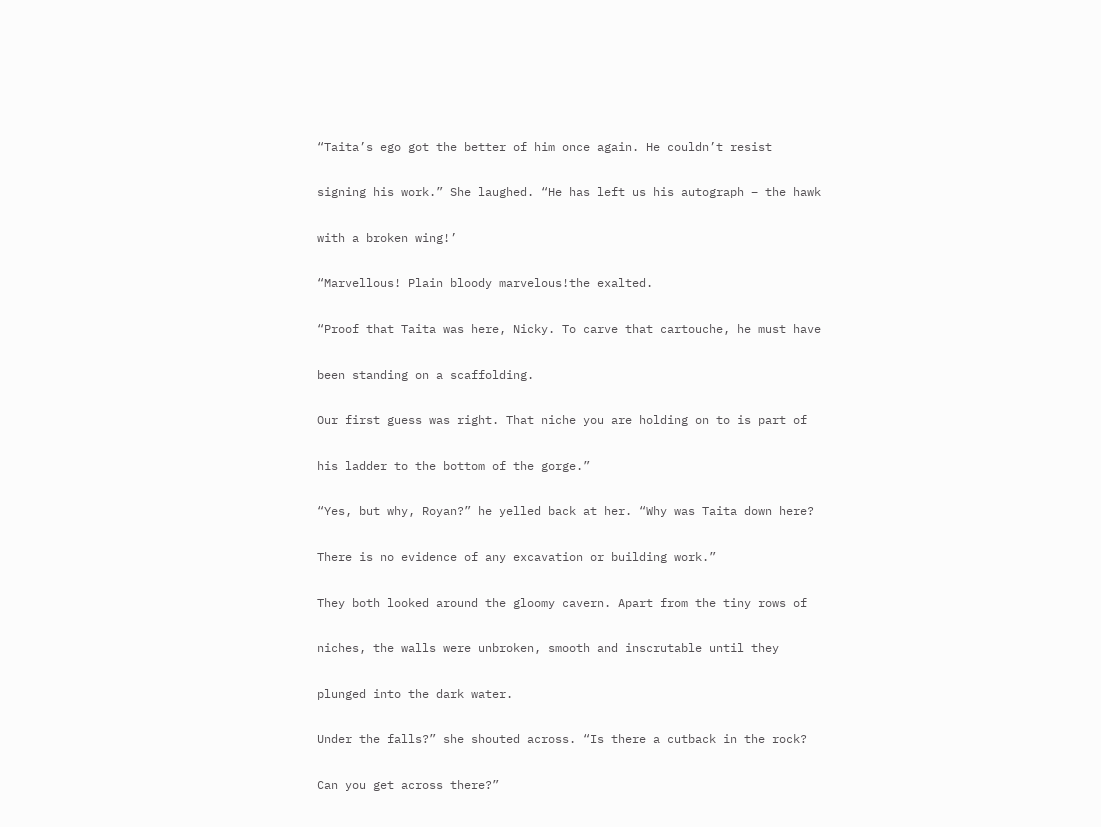“Taita’s ego got the better of him once again. He couldn’t resist

signing his work.” She laughed. “He has left us his autograph – the hawk

with a broken wing!’

“Marvellous! Plain bloody marvelous!the exalted.

“Proof that Taita was here, Nicky. To carve that cartouche, he must have

been standing on a scaffolding.

Our first guess was right. That niche you are holding on to is part of

his ladder to the bottom of the gorge.”

“Yes, but why, Royan?” he yelled back at her. “Why was Taita down here?

There is no evidence of any excavation or building work.”

They both looked around the gloomy cavern. Apart from the tiny rows of

niches, the walls were unbroken, smooth and inscrutable until they

plunged into the dark water.

Under the falls?” she shouted across. “Is there a cutback in the rock?

Can you get across there?”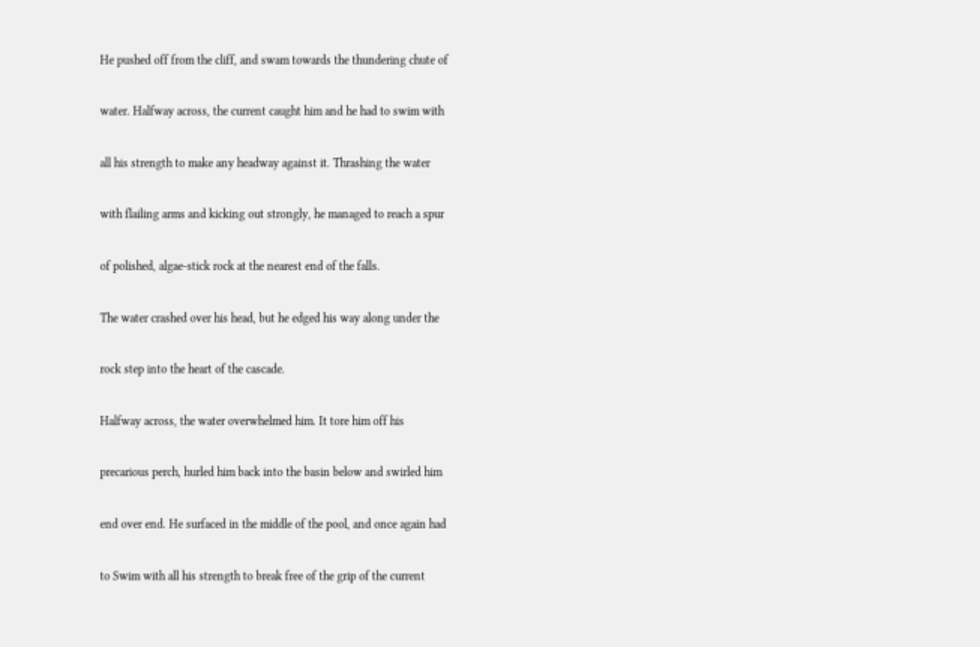He pushed off from the cliff, and swam towards the thundering chute of

water. Halfway across, the current caught him and he had to swim with

all his strength to make any headway against it. Thrashing the water

with flailing arms and kicking out strongly, he managed to reach a spur

of polished, algae-stick rock at the nearest end of the falls.

The water crashed over his head, but he edged his way along under the

rock step into the heart of the cascade.

Halfway across, the water overwhelmed him. It tore him off his

precarious perch, hurled him back into the basin below and swirled him

end over end. He surfaced in the middle of the pool, and once again had

to Swim with all his strength to break free of the grip of the current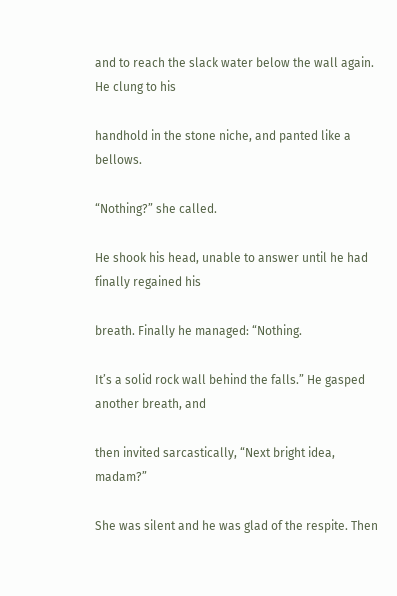and to reach the slack water below the wall again. He clung to his

handhold in the stone niche, and panted like a bellows.

“Nothing?” she called.

He shook his head, unable to answer until he had finally regained his

breath. Finally he managed: “Nothing.

It’s a solid rock wall behind the falls.” He gasped another breath, and

then invited sarcastically, “Next bright idea, madam?”

She was silent and he was glad of the respite. Then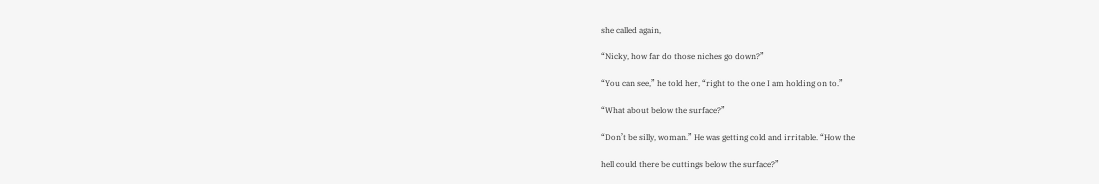she called again,

“Nicky, how far do those niches go down?”

“You can see,” he told her, “right to the one I am holding on to.”

“What about below the surface?”

“Don’t be silly, woman.” He was getting cold and irritable. “How the

hell could there be cuttings below the surface?”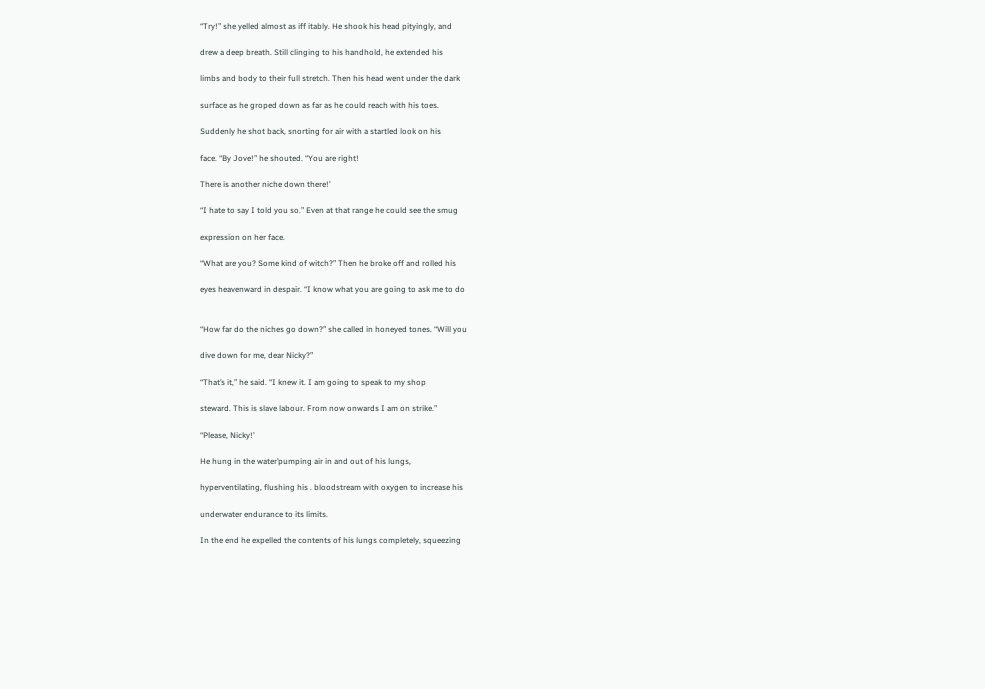“Try!” she yelled almost as iff itably. He shook his head pityingly, and

drew a deep breath. Still clinging to his handhold, he extended his

limbs and body to their full stretch. Then his head went under the dark

surface as he groped down as far as he could reach with his toes.

Suddenly he shot back, snorting for air with a startled look on his

face. “By Jove!” he shouted. “You are right!

There is another niche down there!’

“I hate to say I told you so.” Even at that range he could see the smug

expression on her face.

“What are you? Some kind of witch?” Then he broke off and rolled his

eyes heavenward in despair. “I know what you are going to ask me to do


“How far do the niches go down?” she called in honeyed tones. “Will you

dive down for me, dear Nicky?”

“That’s it,” he said. “I knew it. I am going to speak to my shop

steward. This is slave labour. From now onwards I am on strike.”

“Please, Nicky!’

He hung in the water’pumping air in and out of his lungs,

hyperventilating, flushing his . bloodstream with oxygen to increase his

underwater endurance to its limits.

In the end he expelled the contents of his lungs completely, squeezing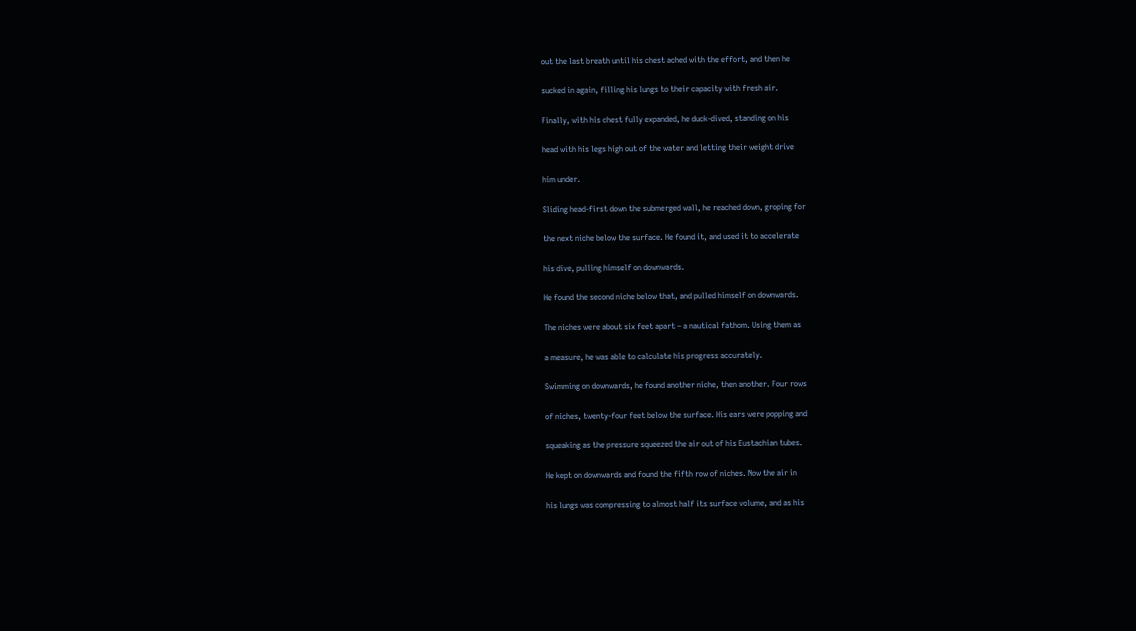out the last breath until his chest ached with the effort, and then he

sucked in again, filling his lungs to their capacity with fresh air.

Finally, with his chest fully expanded, he duck-dived, standing on his

head with his legs high out of the water and letting their weight drive

him under.

Sliding head-first down the submerged wall, he reached down, groping for

the next niche below the surface. He found it, and used it to accelerate

his dive, pulling himself on downwards.

He found the second niche below that, and pulled himself on downwards.

The niches were about six feet apart – a nautical fathom. Using them as

a measure, he was able to calculate his progress accurately.

Swimming on downwards, he found another niche, then another. Four rows

of niches, twenty-four feet below the surface. His ears were popping and

squeaking as the pressure squeezed the air out of his Eustachian tubes.

He kept on downwards and found the fifth row of niches. Now the air in

his lungs was compressing to almost half its surface volume, and as his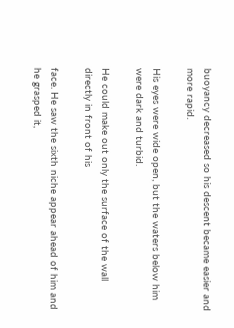buoyancy decreased so his descent became easier and more rapid.

His eyes were wide open, but the waters below him were dark and turbid.

He could make out only the surface of the wall directly in front of his

face. He saw the sixth niche appear ahead of him and he grasped it,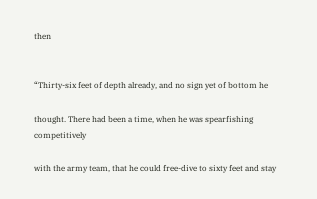then


“Thirty-six feet of depth already, and no sign yet of bottom he

thought. There had been a time, when he was spearfishing competitively

with the army team, that he could free-dive to sixty feet and stay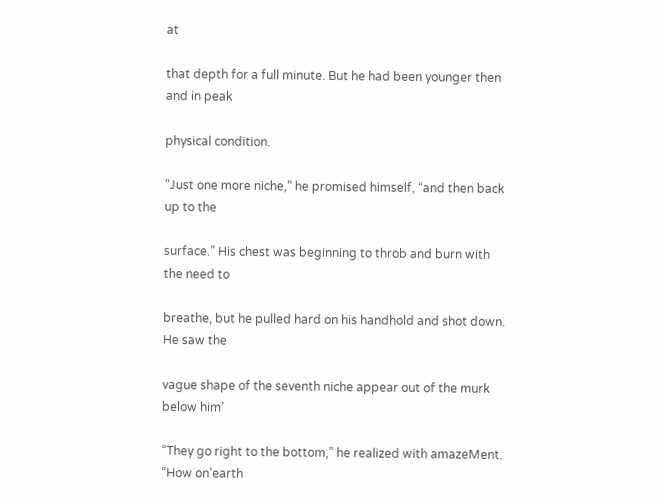at

that depth for a full minute. But he had been younger then and in peak

physical condition.

“Just one more niche,” he promised himself, “and then back up to the

surface.” His chest was beginning to throb and burn with the need to

breathe, but he pulled hard on his handhold and shot down. He saw the

vague shape of the seventh niche appear out of the murk below him’

“They go right to the bottom,” he realized with amazeMent. “How on’earth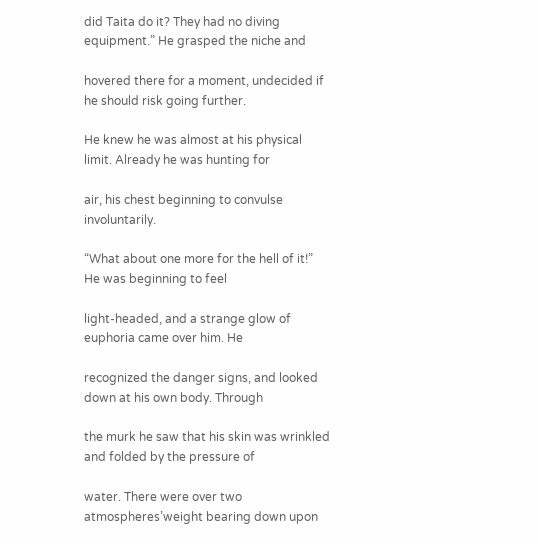did Taita do it? They had no diving equipment.” He grasped the niche and

hovered there for a moment, undecided if he should risk going further.

He knew he was almost at his physical limit. Already he was hunting for

air, his chest beginning to convulse involuntarily.

“What about one more for the hell of it!” He was beginning to feel

light-headed, and a strange glow of euphoria came over him. He

recognized the danger signs, and looked down at his own body. Through

the murk he saw that his skin was wrinkled and folded by the pressure of

water. There were over two atmospheres’weight bearing down upon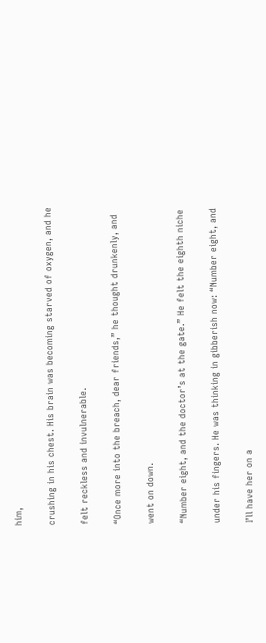him,

crushing in his chest. His brain was becoming starved of oxygen, and he

felt reckless and invulnerable.

“Once more into the breach, dear friends,” he thought drunkenly, and

went on down.

“Number eight, and the doctor’s at the gate.” He felt the eighth niche

under his fingers. He was thinking in gibberish now: “Number eight, and

I’ll have her on a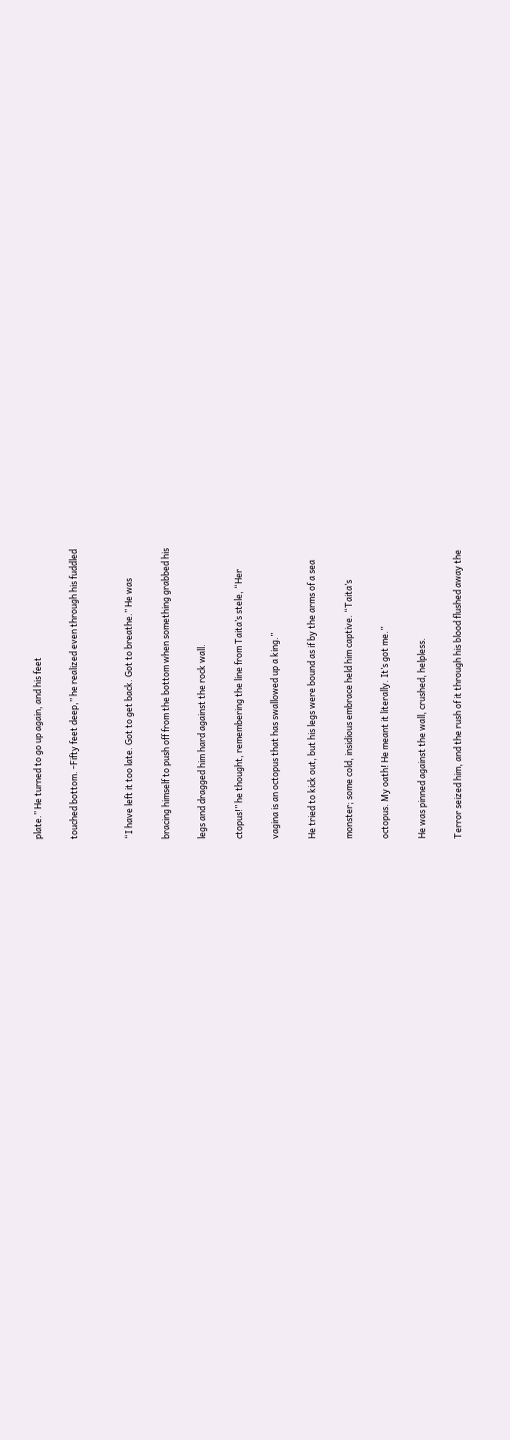plate.” He turned to go up again, and his feet

touched bottom. -Fifty feet deep,” he realized even through his fuddled


“I have left it too late. Got to get back. Got to breathe.” He was

bracing himself to push off from the bottom when something grabbed his

legs and dragged him hard against the rock wall.

ctopus!” he thought, remembering the line from Taita’s stele, “Her

vagina is an octopus that has swallowed up a king.”

He tried to kick out, but his legs were bound as if by the arms of a sea

monster; some cold, insidious embrace held him captive. “Taita’s

octopus. My oath! He meant it literally. It’s got me.”

He was pinned against the wall, crushed, helpless.

Terror seized him, and the rush of it through his blood flushed away the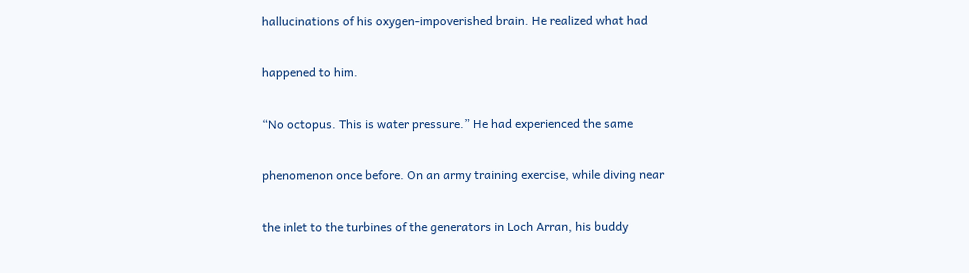hallucinations of his oxygen-impoverished brain. He realized what had

happened to him.

“No octopus. This is water pressure.” He had experienced the same

phenomenon once before. On an army training exercise, while diving near

the inlet to the turbines of the generators in Loch Arran, his buddy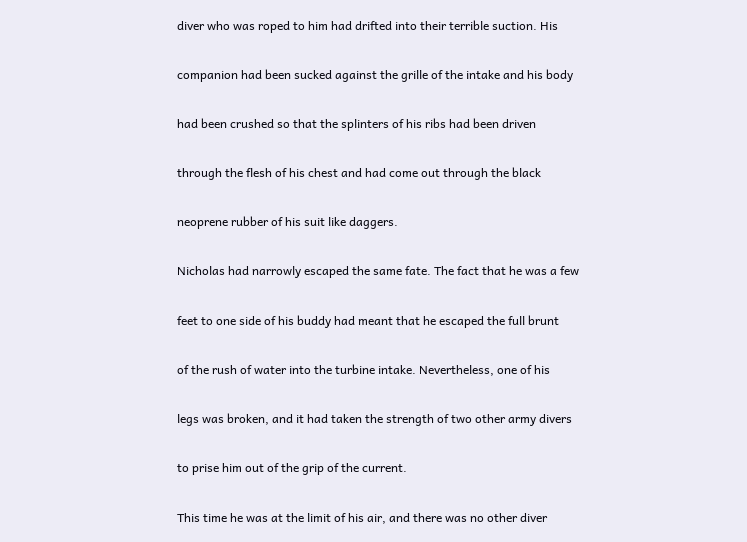diver who was roped to him had drifted into their terrible suction. His

companion had been sucked against the grille of the intake and his body

had been crushed so that the splinters of his ribs had been driven

through the flesh of his chest and had come out through the black

neoprene rubber of his suit like daggers.

Nicholas had narrowly escaped the same fate. The fact that he was a few

feet to one side of his buddy had meant that he escaped the full brunt

of the rush of water into the turbine intake. Nevertheless, one of his

legs was broken, and it had taken the strength of two other army divers

to prise him out of the grip of the current.

This time he was at the limit of his air, and there was no other diver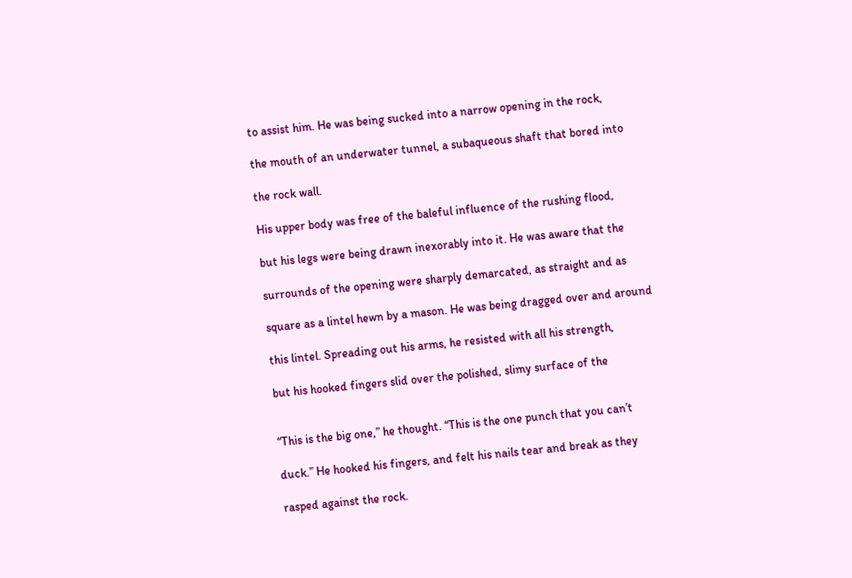to assist him. He was being sucked into a narrow opening in the rock,

the mouth of an underwater tunnel, a subaqueous shaft that bored into

the rock wall.

His upper body was free of the baleful influence of the rushing flood,

but his legs were being drawn inexorably into it. He was aware that the

surrounds of the opening were sharply demarcated, as straight and as

square as a lintel hewn by a mason. He was being dragged over and around

this lintel. Spreading out his arms, he resisted with all his strength,

but his hooked fingers slid over the polished, slimy surface of the


“This is the big one,” he thought. “This is the one punch that you can’t

duck.” He hooked his fingers, and felt his nails tear and break as they

rasped against the rock.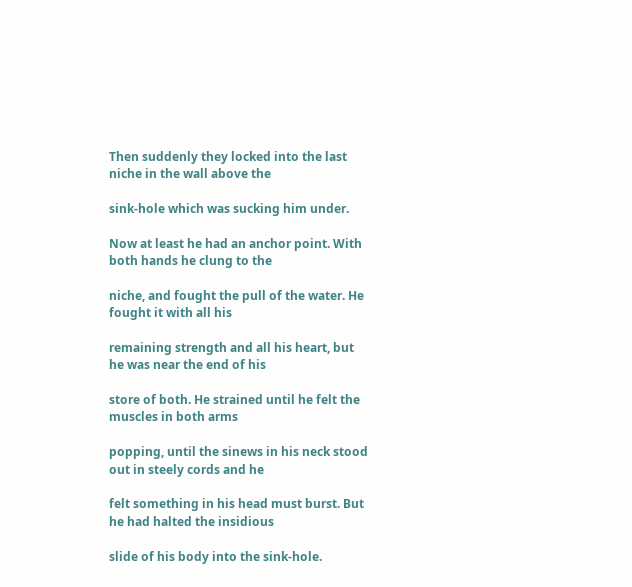Then suddenly they locked into the last niche in the wall above the

sink-hole which was sucking him under.

Now at least he had an anchor point. With both hands he clung to the

niche, and fought the pull of the water. He fought it with all his

remaining strength and all his heart, but he was near the end of his

store of both. He strained until he felt the muscles in both arms

popping, until the sinews in his neck stood out in steely cords and he

felt something in his head must burst. But he had halted the insidious

slide of his body into the sink-hole.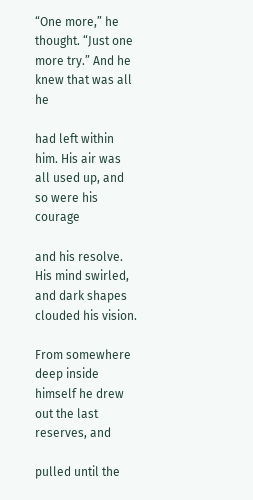“One more,” he thought. “Just one more try.” And he knew that was all he

had left within him. His air was all used up, and so were his courage

and his resolve. His mind swirled, and dark shapes clouded his vision.

From somewhere deep inside himself he drew out the last reserves, and

pulled until the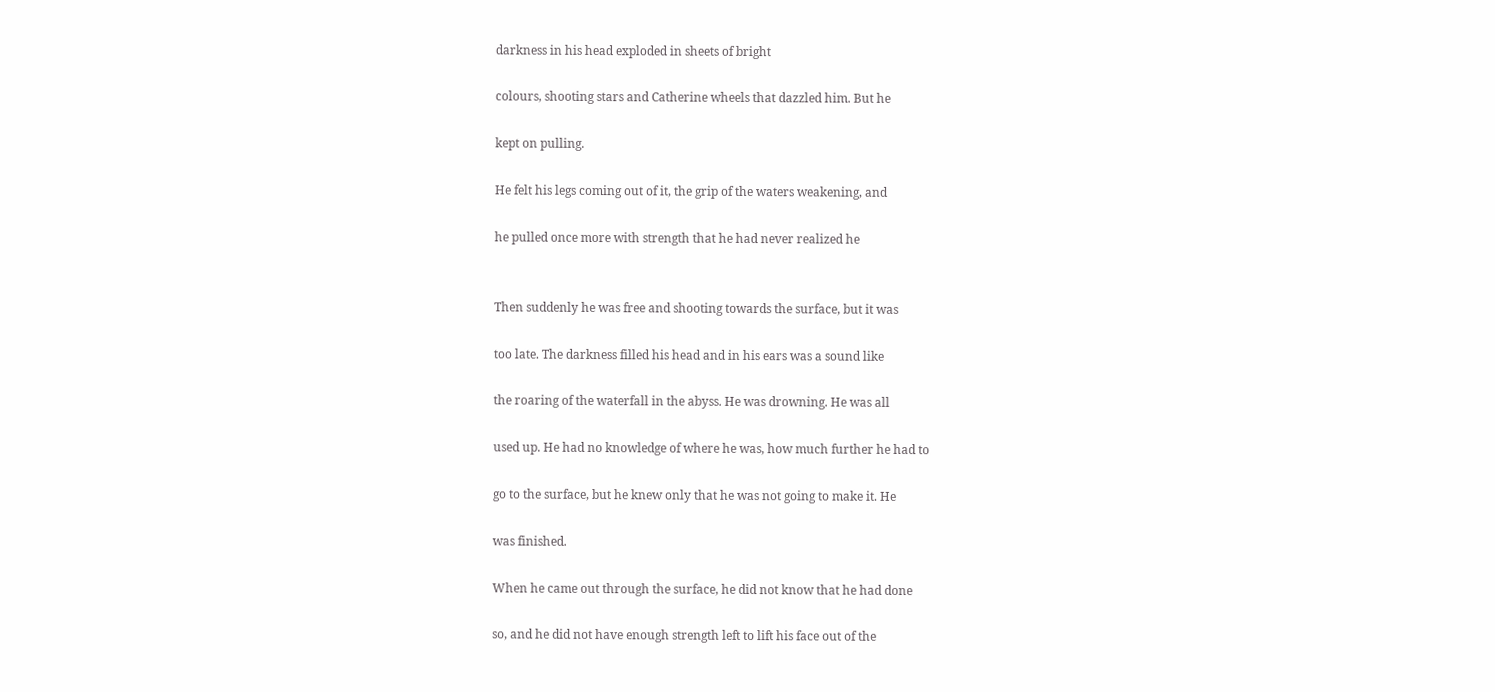darkness in his head exploded in sheets of bright

colours, shooting stars and Catherine wheels that dazzled him. But he

kept on pulling.

He felt his legs coming out of it, the grip of the waters weakening, and

he pulled once more with strength that he had never realized he


Then suddenly he was free and shooting towards the surface, but it was

too late. The darkness filled his head and in his ears was a sound like

the roaring of the waterfall in the abyss. He was drowning. He was all

used up. He had no knowledge of where he was, how much further he had to

go to the surface, but he knew only that he was not going to make it. He

was finished.

When he came out through the surface, he did not know that he had done

so, and he did not have enough strength left to lift his face out of the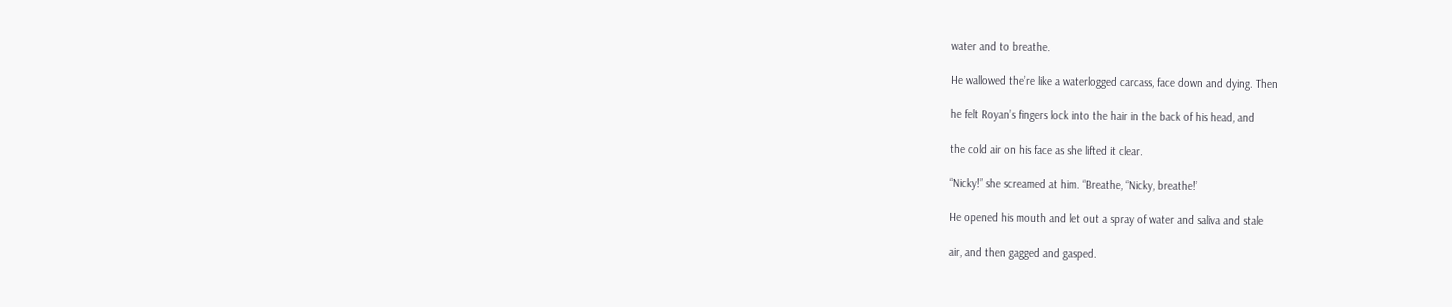water and to breathe.

He wallowed the’re like a waterlogged carcass, face down and dying. Then

he felt Royan’s fingers lock into the hair in the back of his head, and

the cold air on his face as she lifted it clear.

“Nicky!” she screamed at him. “Breathe, “Nicky, breathe!’

He opened his mouth and let out a spray of water and saliva and stale

air, and then gagged and gasped.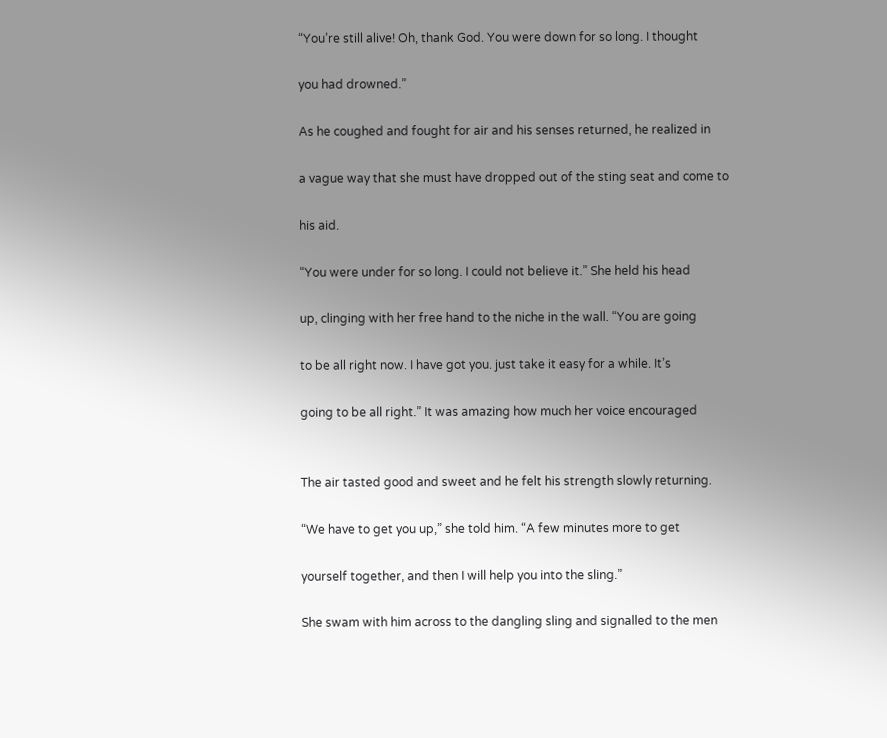“You’re still alive! Oh, thank God. You were down for so long. I thought

you had drowned.”

As he coughed and fought for air and his senses returned, he realized in

a vague way that she must have dropped out of the sting seat and come to

his aid.

“You were under for so long. I could not believe it.” She held his head

up, clinging with her free hand to the niche in the wall. “You are going

to be all right now. I have got you. just take it easy for a while. It’s

going to be all right.” It was amazing how much her voice encouraged


The air tasted good and sweet and he felt his strength slowly returning.

“We have to get you up,” she told him. “A few minutes more to get

yourself together, and then I will help you into the sling.”

She swam with him across to the dangling sling and signalled to the men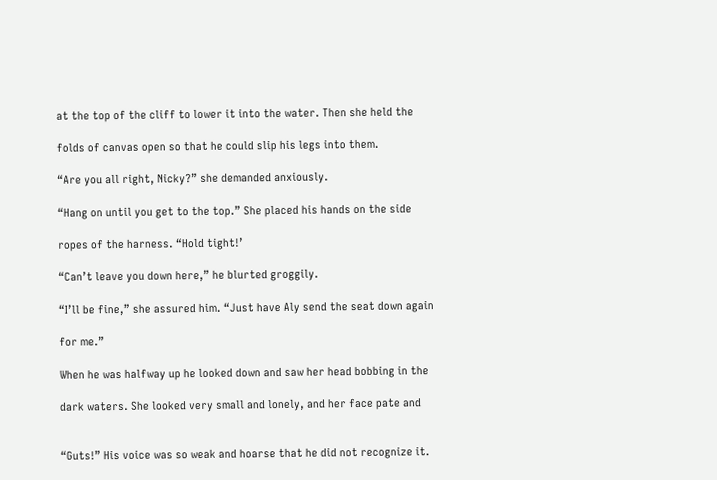at the top of the cliff to lower it into the water. Then she held the

folds of canvas open so that he could slip his legs into them.

“Are you all right, Nicky?” she demanded anxiously.

“Hang on until you get to the top.” She placed his hands on the side

ropes of the harness. “Hold tight!’

“Can’t leave you down here,” he blurted groggily.

“I’ll be fine,” she assured him. “Just have Aly send the seat down again

for me.”

When he was halfway up he looked down and saw her head bobbing in the

dark waters. She looked very small and lonely, and her face pate and


“Guts!” His voice was so weak and hoarse that he did not recognize it.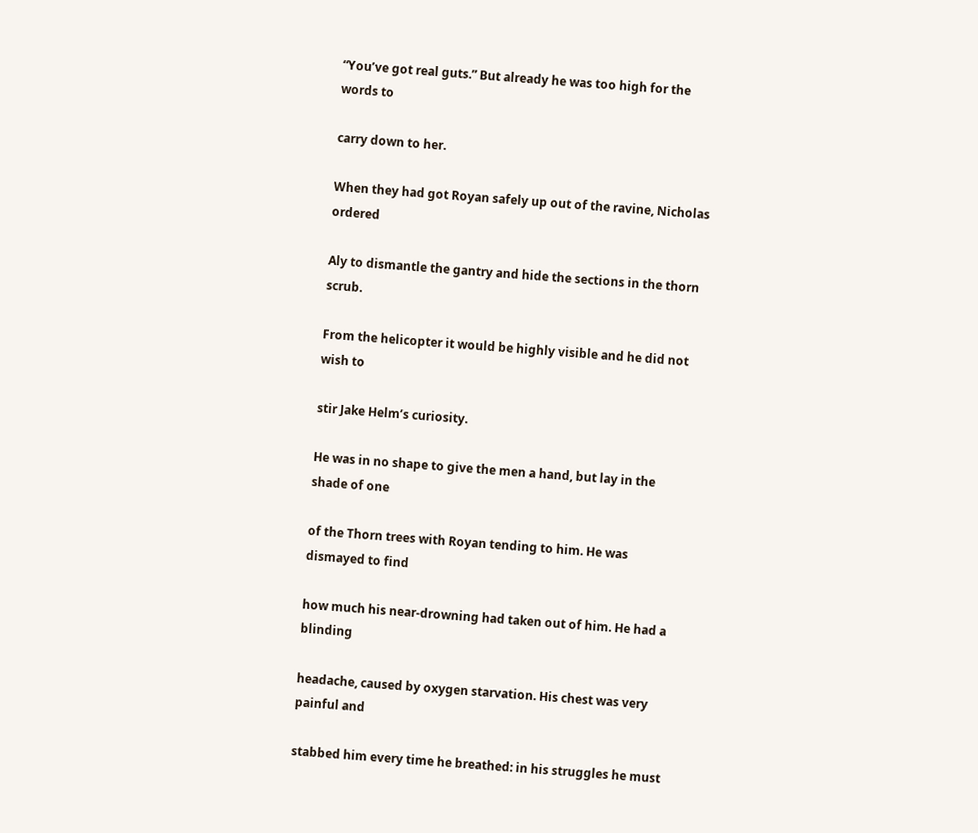“You’ve got real guts.” But already he was too high for the words to

carry down to her.

When they had got Royan safely up out of the ravine, Nicholas ordered

Aly to dismantle the gantry and hide the sections in the thorn scrub.

From the helicopter it would be highly visible and he did not wish to

stir Jake Helm’s curiosity.

He was in no shape to give the men a hand, but lay in the shade of one

of the Thorn trees with Royan tending to him. He was dismayed to find

how much his near-drowning had taken out of him. He had a blinding

headache, caused by oxygen starvation. His chest was very painful and

stabbed him every time he breathed: in his struggles he must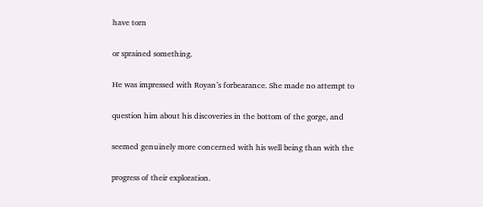have torn

or sprained something.

He was impressed with Royan’s forbearance. She made no attempt to

question him about his discoveries in the bottom of the gorge, and

seemed genuinely more concerned with his well being than with the

progress of their exploration.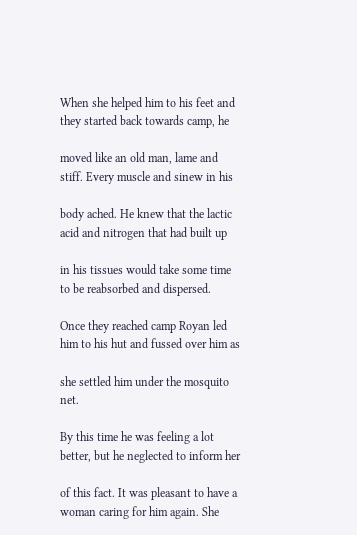When she helped him to his feet and they started back towards camp, he

moved like an old man, lame and stiff. Every muscle and sinew in his

body ached. He knew that the lactic acid and nitrogen that had built up

in his tissues would take some time to be reabsorbed and dispersed.

Once they reached camp Royan led him to his hut and fussed over him as

she settled him under the mosquito net.

By this time he was feeling a lot better, but he neglected to inform her

of this fact. It was pleasant to have a woman caring for him again. She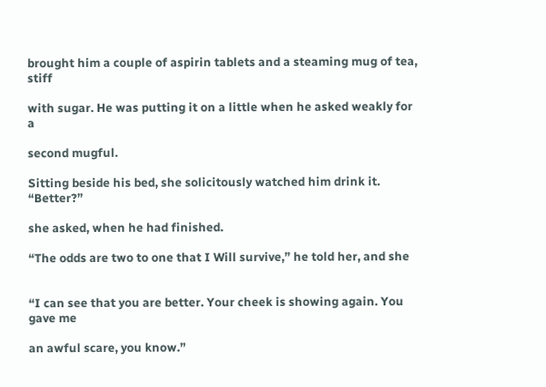brought him a couple of aspirin tablets and a steaming mug of tea, stiff

with sugar. He was putting it on a little when he asked weakly for a

second mugful.

Sitting beside his bed, she solicitously watched him drink it. “Better?”

she asked, when he had finished.

“The odds are two to one that I Will survive,” he told her, and she


“I can see that you are better. Your cheek is showing again. You gave me

an awful scare, you know.”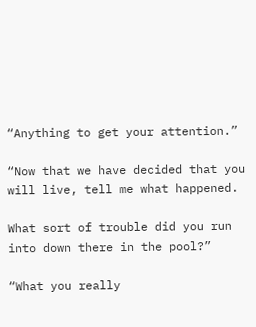“Anything to get your attention.”

“Now that we have decided that you will live, tell me what happened.

What sort of trouble did you run into down there in the pool?”

“What you really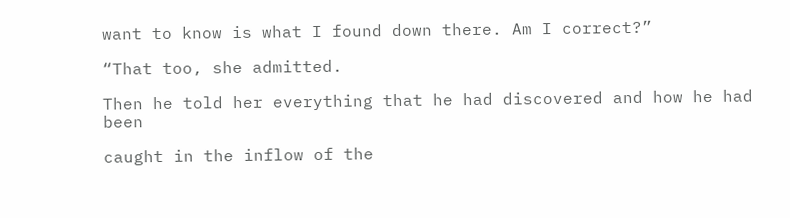want to know is what I found down there. Am I correct?”

“That too, she admitted.

Then he told her everything that he had discovered and how he had been

caught in the inflow of the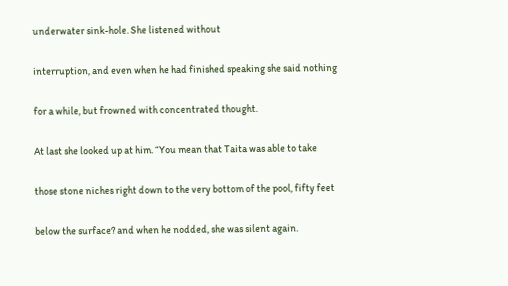underwater sink-hole. She listened without

interruption, and even when he had finished speaking she said nothing

for a while, but frowned with concentrated thought.

At last she looked up at him. “You mean that Taita was able to take

those stone niches right down to the very bottom of the pool, fifty feet

below the surface? and when he nodded, she was silent again.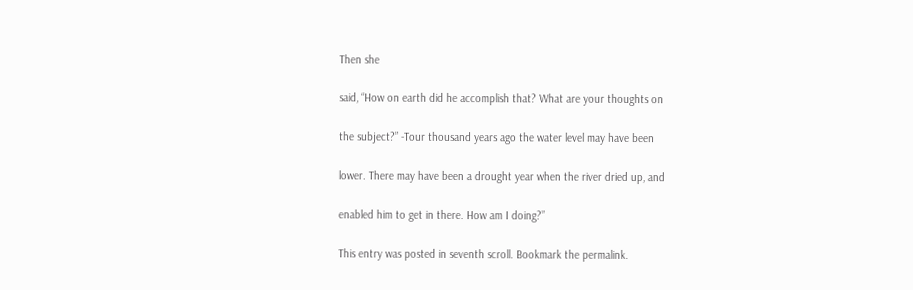Then she

said, “How on earth did he accomplish that? What are your thoughts on

the subject?” -Tour thousand years ago the water level may have been

lower. There may have been a drought year when the river dried up, and

enabled him to get in there. How am I doing?”

This entry was posted in seventh scroll. Bookmark the permalink.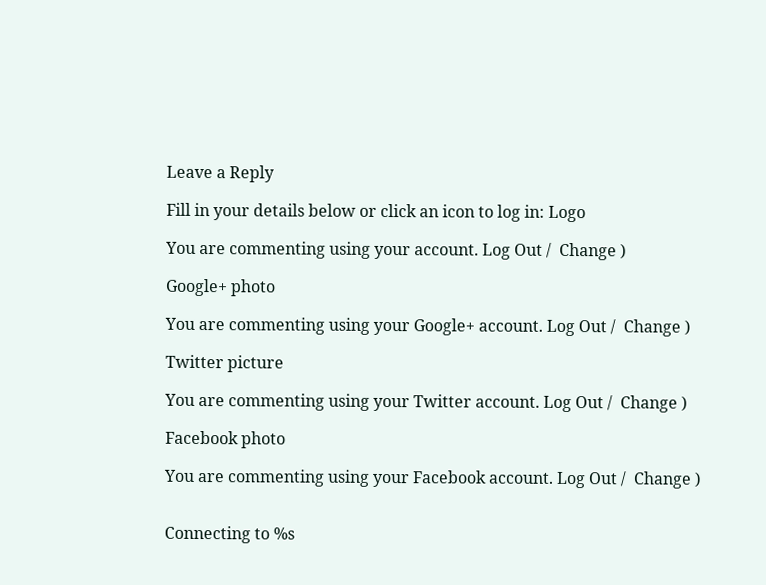Leave a Reply

Fill in your details below or click an icon to log in: Logo

You are commenting using your account. Log Out /  Change )

Google+ photo

You are commenting using your Google+ account. Log Out /  Change )

Twitter picture

You are commenting using your Twitter account. Log Out /  Change )

Facebook photo

You are commenting using your Facebook account. Log Out /  Change )


Connecting to %s